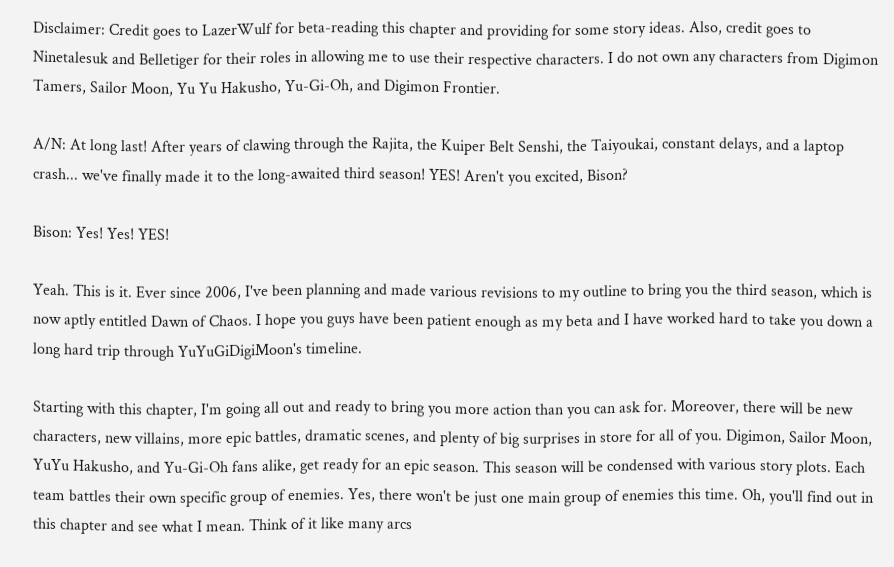Disclaimer: Credit goes to LazerWulf for beta-reading this chapter and providing for some story ideas. Also, credit goes to Ninetalesuk and Belletiger for their roles in allowing me to use their respective characters. I do not own any characters from Digimon Tamers, Sailor Moon, Yu Yu Hakusho, Yu-Gi-Oh, and Digimon Frontier.

A/N: At long last! After years of clawing through the Rajita, the Kuiper Belt Senshi, the Taiyoukai, constant delays, and a laptop crash... we've finally made it to the long-awaited third season! YES! Aren't you excited, Bison?

Bison: Yes! Yes! YES!

Yeah. This is it. Ever since 2006, I've been planning and made various revisions to my outline to bring you the third season, which is now aptly entitled Dawn of Chaos. I hope you guys have been patient enough as my beta and I have worked hard to take you down a long hard trip through YuYuGiDigiMoon's timeline.

Starting with this chapter, I'm going all out and ready to bring you more action than you can ask for. Moreover, there will be new characters, new villains, more epic battles, dramatic scenes, and plenty of big surprises in store for all of you. Digimon, Sailor Moon, YuYu Hakusho, and Yu-Gi-Oh fans alike, get ready for an epic season. This season will be condensed with various story plots. Each team battles their own specific group of enemies. Yes, there won't be just one main group of enemies this time. Oh, you'll find out in this chapter and see what I mean. Think of it like many arcs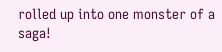rolled up into one monster of a saga!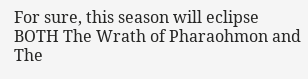For sure, this season will eclipse BOTH The Wrath of Pharaohmon and The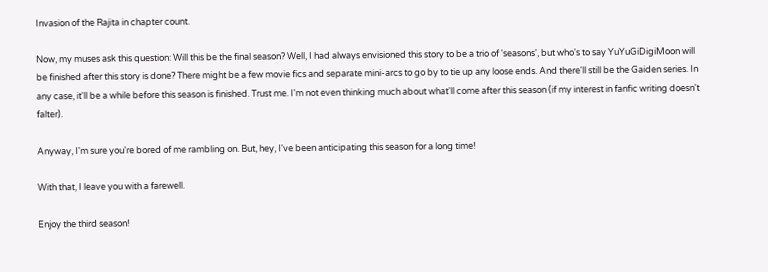Invasion of the Rajita in chapter count.

Now, my muses ask this question: Will this be the final season? Well, I had always envisioned this story to be a trio of 'seasons', but who's to say YuYuGiDigiMoon will be finished after this story is done? There might be a few movie fics and separate mini-arcs to go by to tie up any loose ends. And there'll still be the Gaiden series. In any case, it'll be a while before this season is finished. Trust me. I'm not even thinking much about what'll come after this season (if my interest in fanfic writing doesn't falter).

Anyway, I'm sure you're bored of me rambling on. But, hey, I've been anticipating this season for a long time!

With that, I leave you with a farewell.

Enjoy the third season!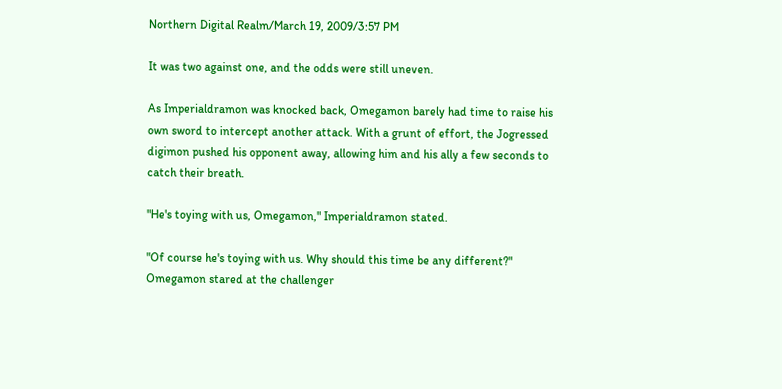Northern Digital Realm/March 19, 2009/3:57 PM

It was two against one, and the odds were still uneven.

As Imperialdramon was knocked back, Omegamon barely had time to raise his own sword to intercept another attack. With a grunt of effort, the Jogressed digimon pushed his opponent away, allowing him and his ally a few seconds to catch their breath.

"He's toying with us, Omegamon," Imperialdramon stated.

"Of course he's toying with us. Why should this time be any different?" Omegamon stared at the challenger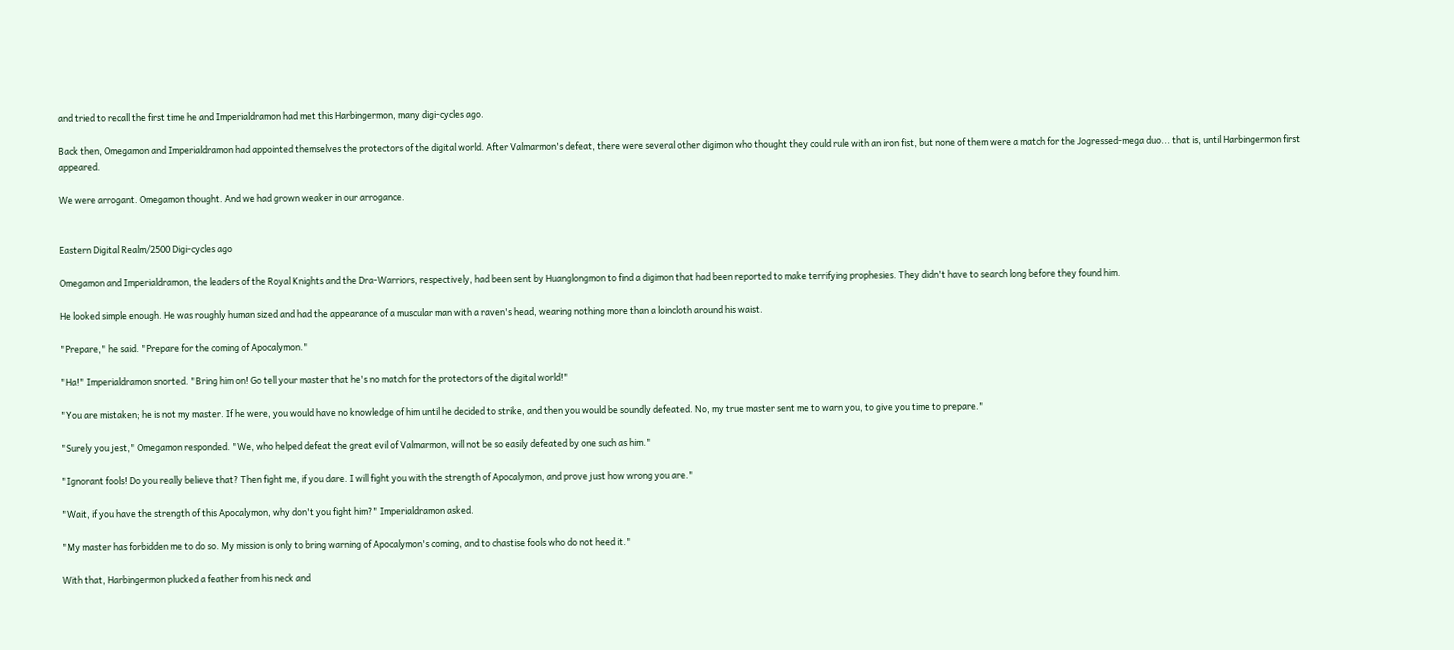and tried to recall the first time he and Imperialdramon had met this Harbingermon, many digi-cycles ago.

Back then, Omegamon and Imperialdramon had appointed themselves the protectors of the digital world. After Valmarmon's defeat, there were several other digimon who thought they could rule with an iron fist, but none of them were a match for the Jogressed-mega duo... that is, until Harbingermon first appeared.

We were arrogant. Omegamon thought. And we had grown weaker in our arrogance.


Eastern Digital Realm/2500 Digi-cycles ago

Omegamon and Imperialdramon, the leaders of the Royal Knights and the Dra-Warriors, respectively, had been sent by Huanglongmon to find a digimon that had been reported to make terrifying prophesies. They didn't have to search long before they found him.

He looked simple enough. He was roughly human sized and had the appearance of a muscular man with a raven's head, wearing nothing more than a loincloth around his waist.

"Prepare," he said. "Prepare for the coming of Apocalymon."

"Ha!" Imperialdramon snorted. "Bring him on! Go tell your master that he's no match for the protectors of the digital world!"

"You are mistaken; he is not my master. If he were, you would have no knowledge of him until he decided to strike, and then you would be soundly defeated. No, my true master sent me to warn you, to give you time to prepare."

"Surely you jest," Omegamon responded. "We, who helped defeat the great evil of Valmarmon, will not be so easily defeated by one such as him."

"Ignorant fools! Do you really believe that? Then fight me, if you dare. I will fight you with the strength of Apocalymon, and prove just how wrong you are."

"Wait, if you have the strength of this Apocalymon, why don't you fight him?" Imperialdramon asked.

"My master has forbidden me to do so. My mission is only to bring warning of Apocalymon's coming, and to chastise fools who do not heed it."

With that, Harbingermon plucked a feather from his neck and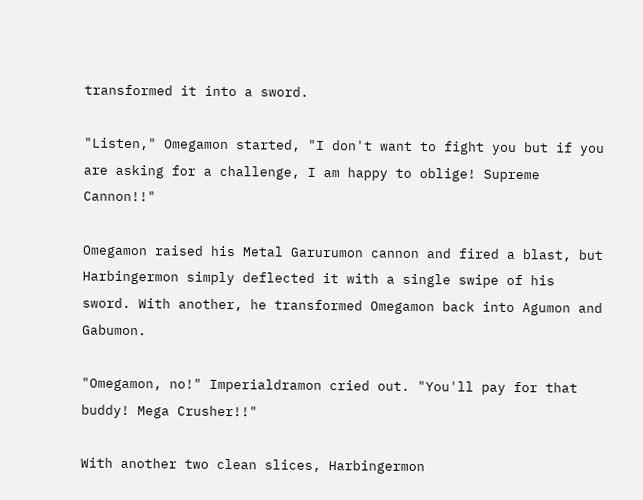transformed it into a sword.

"Listen," Omegamon started, "I don't want to fight you but if you are asking for a challenge, I am happy to oblige! Supreme Cannon!!"

Omegamon raised his Metal Garurumon cannon and fired a blast, but Harbingermon simply deflected it with a single swipe of his sword. With another, he transformed Omegamon back into Agumon and Gabumon.

"Omegamon, no!" Imperialdramon cried out. "You'll pay for that buddy! Mega Crusher!!"

With another two clean slices, Harbingermon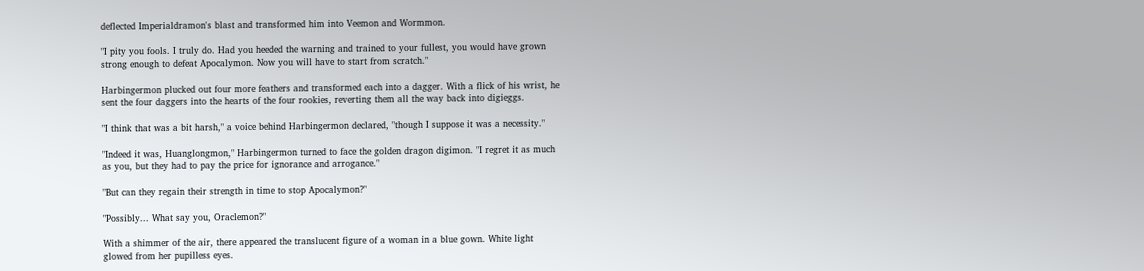deflected Imperialdramon's blast and transformed him into Veemon and Wormmon.

"I pity you fools. I truly do. Had you heeded the warning and trained to your fullest, you would have grown strong enough to defeat Apocalymon. Now you will have to start from scratch."

Harbingermon plucked out four more feathers and transformed each into a dagger. With a flick of his wrist, he sent the four daggers into the hearts of the four rookies, reverting them all the way back into digieggs.

"I think that was a bit harsh," a voice behind Harbingermon declared, "though I suppose it was a necessity."

"Indeed it was, Huanglongmon," Harbingermon turned to face the golden dragon digimon. "I regret it as much as you, but they had to pay the price for ignorance and arrogance."

"But can they regain their strength in time to stop Apocalymon?"

"Possibly... What say you, Oraclemon?"

With a shimmer of the air, there appeared the translucent figure of a woman in a blue gown. White light glowed from her pupilless eyes.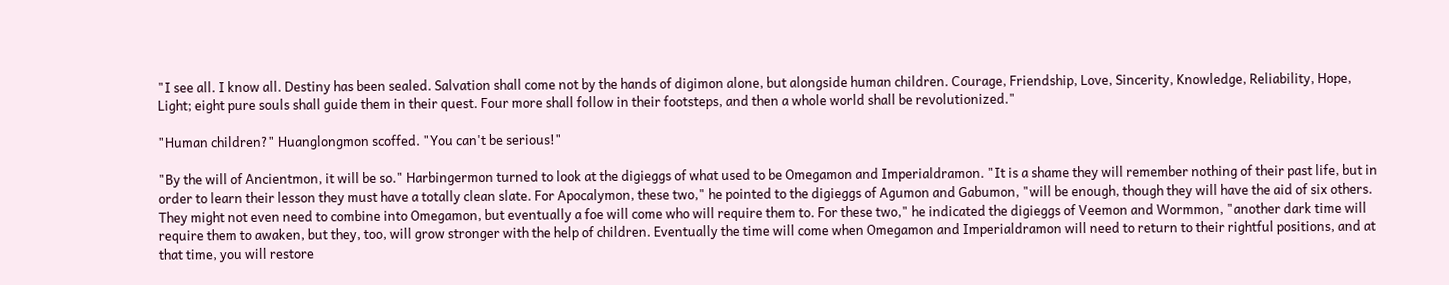"I see all. I know all. Destiny has been sealed. Salvation shall come not by the hands of digimon alone, but alongside human children. Courage, Friendship, Love, Sincerity, Knowledge, Reliability, Hope, Light; eight pure souls shall guide them in their quest. Four more shall follow in their footsteps, and then a whole world shall be revolutionized."

"Human children?" Huanglongmon scoffed. "You can't be serious!"

"By the will of Ancientmon, it will be so." Harbingermon turned to look at the digieggs of what used to be Omegamon and Imperialdramon. "It is a shame they will remember nothing of their past life, but in order to learn their lesson they must have a totally clean slate. For Apocalymon, these two," he pointed to the digieggs of Agumon and Gabumon, "will be enough, though they will have the aid of six others. They might not even need to combine into Omegamon, but eventually a foe will come who will require them to. For these two," he indicated the digieggs of Veemon and Wormmon, "another dark time will require them to awaken, but they, too, will grow stronger with the help of children. Eventually the time will come when Omegamon and Imperialdramon will need to return to their rightful positions, and at that time, you will restore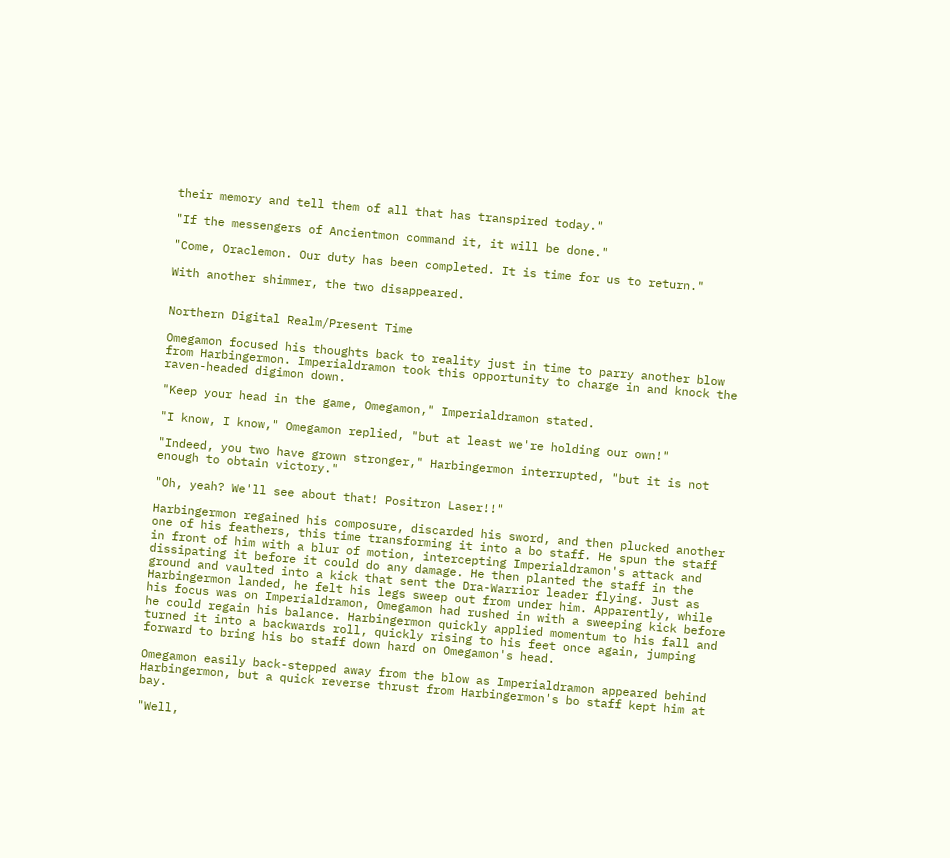their memory and tell them of all that has transpired today."

"If the messengers of Ancientmon command it, it will be done."

"Come, Oraclemon. Our duty has been completed. It is time for us to return."

With another shimmer, the two disappeared.


Northern Digital Realm/Present Time

Omegamon focused his thoughts back to reality just in time to parry another blow from Harbingermon. Imperialdramon took this opportunity to charge in and knock the raven-headed digimon down.

"Keep your head in the game, Omegamon," Imperialdramon stated.

"I know, I know," Omegamon replied, "but at least we're holding our own!"

"Indeed, you two have grown stronger," Harbingermon interrupted, "but it is not enough to obtain victory."

"Oh, yeah? We'll see about that! Positron Laser!!"

Harbingermon regained his composure, discarded his sword, and then plucked another one of his feathers, this time transforming it into a bo staff. He spun the staff in front of him with a blur of motion, intercepting Imperialdramon's attack and dissipating it before it could do any damage. He then planted the staff in the ground and vaulted into a kick that sent the Dra-Warrior leader flying. Just as Harbingermon landed, he felt his legs sweep out from under him. Apparently, while his focus was on Imperialdramon, Omegamon had rushed in with a sweeping kick before he could regain his balance. Harbingermon quickly applied momentum to his fall and turned it into a backwards roll, quickly rising to his feet once again, jumping forward to bring his bo staff down hard on Omegamon's head.

Omegamon easily back-stepped away from the blow as Imperialdramon appeared behind Harbingermon, but a quick reverse thrust from Harbingermon's bo staff kept him at bay.

"Well,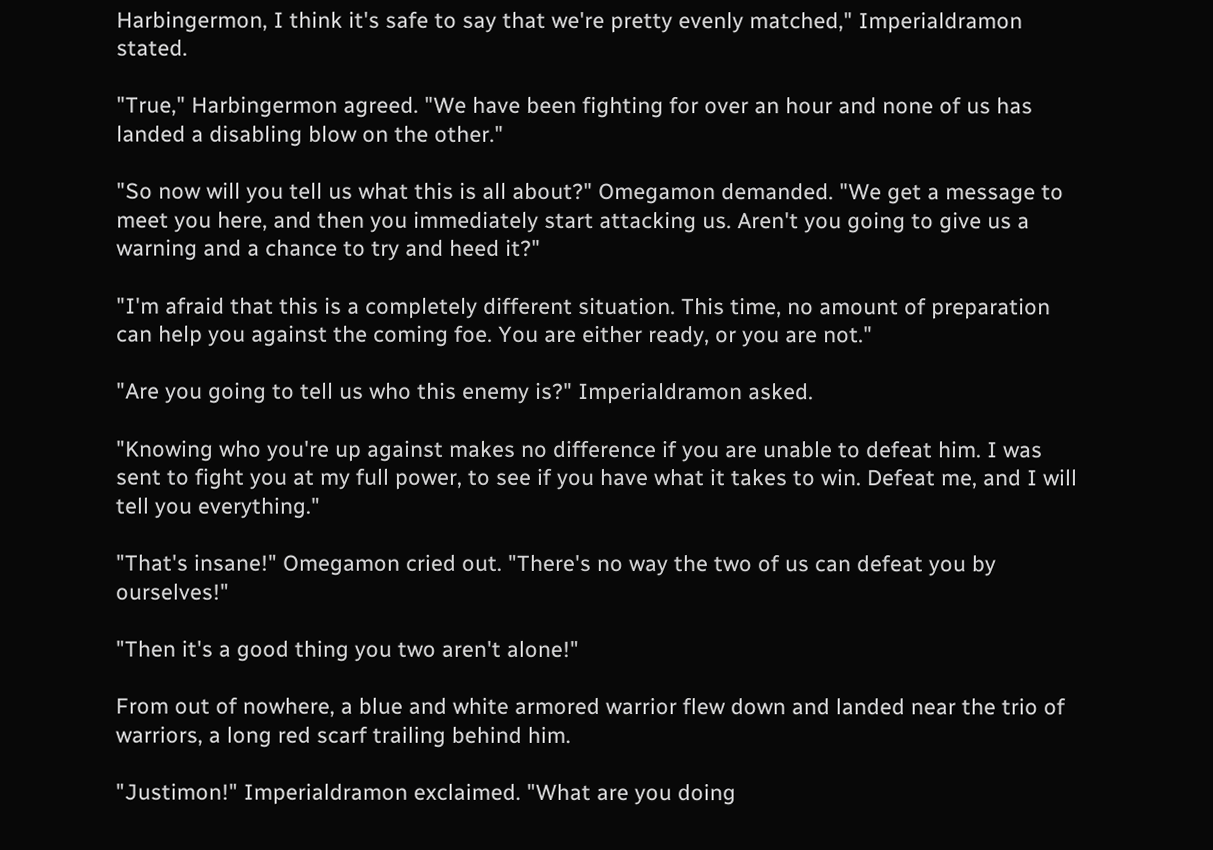Harbingermon, I think it's safe to say that we're pretty evenly matched," Imperialdramon stated.

"True," Harbingermon agreed. "We have been fighting for over an hour and none of us has landed a disabling blow on the other."

"So now will you tell us what this is all about?" Omegamon demanded. "We get a message to meet you here, and then you immediately start attacking us. Aren't you going to give us a warning and a chance to try and heed it?"

"I'm afraid that this is a completely different situation. This time, no amount of preparation can help you against the coming foe. You are either ready, or you are not."

"Are you going to tell us who this enemy is?" Imperialdramon asked.

"Knowing who you're up against makes no difference if you are unable to defeat him. I was sent to fight you at my full power, to see if you have what it takes to win. Defeat me, and I will tell you everything."

"That's insane!" Omegamon cried out. "There's no way the two of us can defeat you by ourselves!"

"Then it's a good thing you two aren't alone!"

From out of nowhere, a blue and white armored warrior flew down and landed near the trio of warriors, a long red scarf trailing behind him.

"Justimon!" Imperialdramon exclaimed. "What are you doing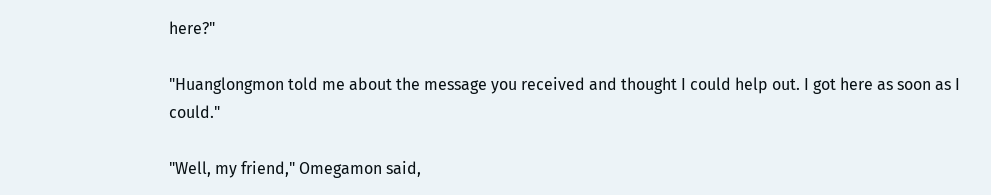here?"

"Huanglongmon told me about the message you received and thought I could help out. I got here as soon as I could."

"Well, my friend," Omegamon said,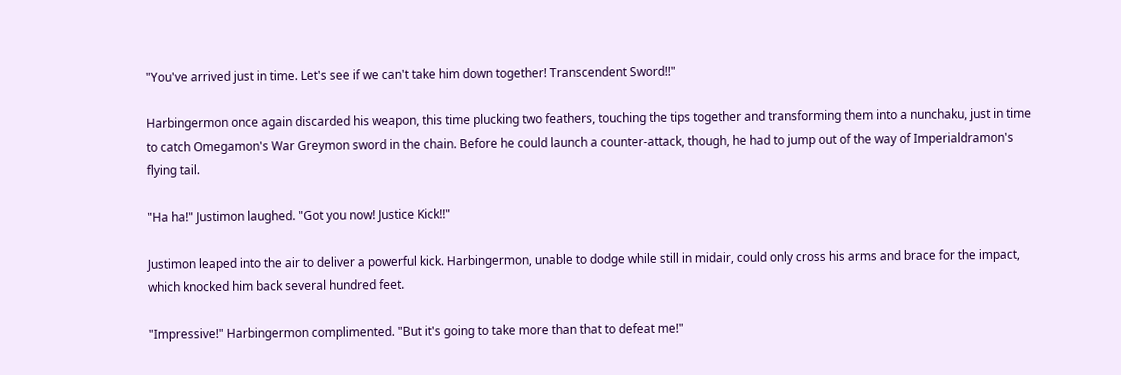"You've arrived just in time. Let's see if we can't take him down together! Transcendent Sword!!"

Harbingermon once again discarded his weapon, this time plucking two feathers, touching the tips together and transforming them into a nunchaku, just in time to catch Omegamon's War Greymon sword in the chain. Before he could launch a counter-attack, though, he had to jump out of the way of Imperialdramon's flying tail.

"Ha ha!" Justimon laughed. "Got you now! Justice Kick!!"

Justimon leaped into the air to deliver a powerful kick. Harbingermon, unable to dodge while still in midair, could only cross his arms and brace for the impact, which knocked him back several hundred feet.

"Impressive!" Harbingermon complimented. "But it's going to take more than that to defeat me!"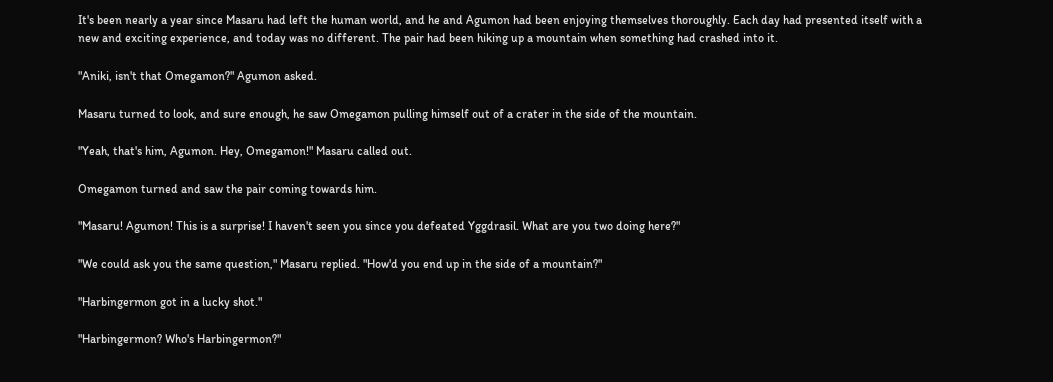It's been nearly a year since Masaru had left the human world, and he and Agumon had been enjoying themselves thoroughly. Each day had presented itself with a new and exciting experience, and today was no different. The pair had been hiking up a mountain when something had crashed into it.

"Aniki, isn't that Omegamon?" Agumon asked.

Masaru turned to look, and sure enough, he saw Omegamon pulling himself out of a crater in the side of the mountain.

"Yeah, that's him, Agumon. Hey, Omegamon!" Masaru called out.

Omegamon turned and saw the pair coming towards him.

"Masaru! Agumon! This is a surprise! I haven't seen you since you defeated Yggdrasil. What are you two doing here?"

"We could ask you the same question," Masaru replied. "How'd you end up in the side of a mountain?"

"Harbingermon got in a lucky shot."

"Harbingermon? Who's Harbingermon?"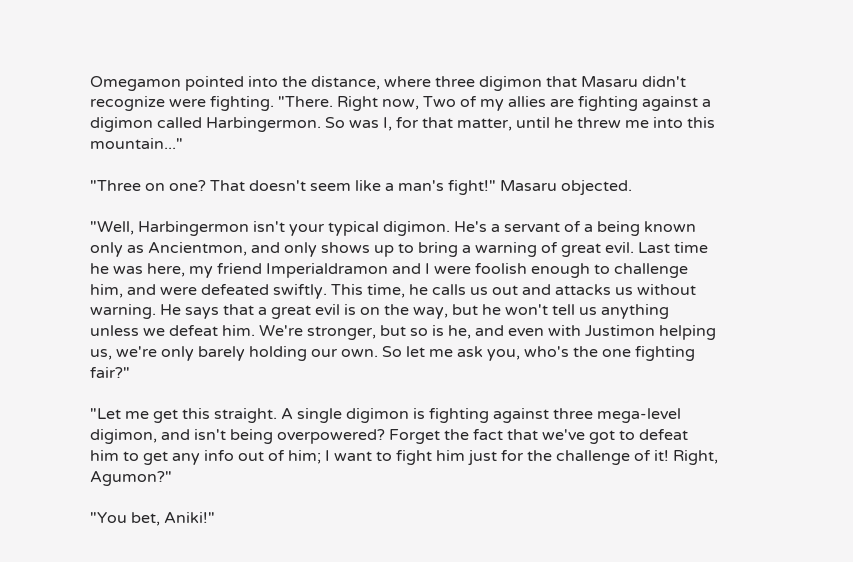Omegamon pointed into the distance, where three digimon that Masaru didn't recognize were fighting. "There. Right now, Two of my allies are fighting against a digimon called Harbingermon. So was I, for that matter, until he threw me into this mountain..."

"Three on one? That doesn't seem like a man's fight!" Masaru objected.

"Well, Harbingermon isn't your typical digimon. He's a servant of a being known only as Ancientmon, and only shows up to bring a warning of great evil. Last time he was here, my friend Imperialdramon and I were foolish enough to challenge him, and were defeated swiftly. This time, he calls us out and attacks us without warning. He says that a great evil is on the way, but he won't tell us anything unless we defeat him. We're stronger, but so is he, and even with Justimon helping us, we're only barely holding our own. So let me ask you, who's the one fighting fair?"

"Let me get this straight. A single digimon is fighting against three mega-level digimon, and isn't being overpowered? Forget the fact that we've got to defeat him to get any info out of him; I want to fight him just for the challenge of it! Right, Agumon?"

"You bet, Aniki!"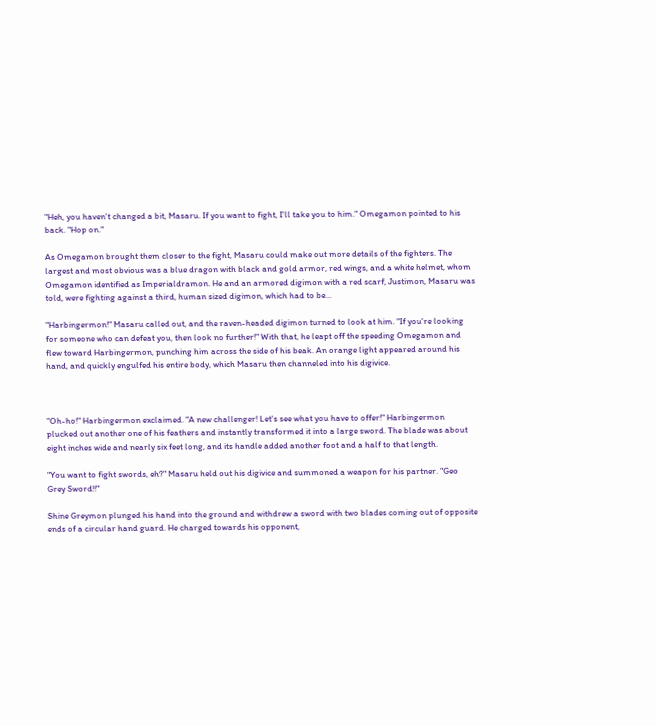"Heh, you haven't changed a bit, Masaru. If you want to fight, I'll take you to him." Omegamon pointed to his back. "Hop on."

As Omegamon brought them closer to the fight, Masaru could make out more details of the fighters. The largest and most obvious was a blue dragon with black and gold armor, red wings, and a white helmet, whom Omegamon identified as Imperialdramon. He and an armored digimon with a red scarf, Justimon, Masaru was told, were fighting against a third, human sized digimon, which had to be...

"Harbingermon!" Masaru called out, and the raven-headed digimon turned to look at him. "If you're looking for someone who can defeat you, then look no further!" With that, he leapt off the speeding Omegamon and flew toward Harbingermon, punching him across the side of his beak. An orange light appeared around his hand, and quickly engulfed his entire body, which Masaru then channeled into his digivice.



"Oh-ho!" Harbingermon exclaimed. "A new challenger! Let's see what you have to offer!" Harbingermon plucked out another one of his feathers and instantly transformed it into a large sword. The blade was about eight inches wide and nearly six feet long, and its handle added another foot and a half to that length.

"You want to fight swords, eh?" Masaru held out his digivice and summoned a weapon for his partner. "Geo Grey Sword!!"

Shine Greymon plunged his hand into the ground and withdrew a sword with two blades coming out of opposite ends of a circular hand guard. He charged towards his opponent,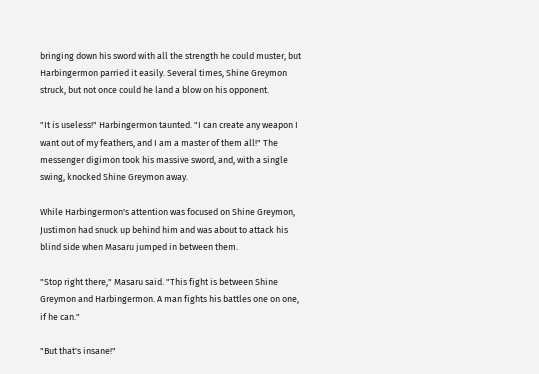bringing down his sword with all the strength he could muster, but Harbingermon parried it easily. Several times, Shine Greymon struck, but not once could he land a blow on his opponent.

"It is useless!" Harbingermon taunted. "I can create any weapon I want out of my feathers, and I am a master of them all!" The messenger digimon took his massive sword, and, with a single swing, knocked Shine Greymon away.

While Harbingermon's attention was focused on Shine Greymon, Justimon had snuck up behind him and was about to attack his blind side when Masaru jumped in between them.

"Stop right there," Masaru said. "This fight is between Shine Greymon and Harbingermon. A man fights his battles one on one, if he can."

"But that's insane!"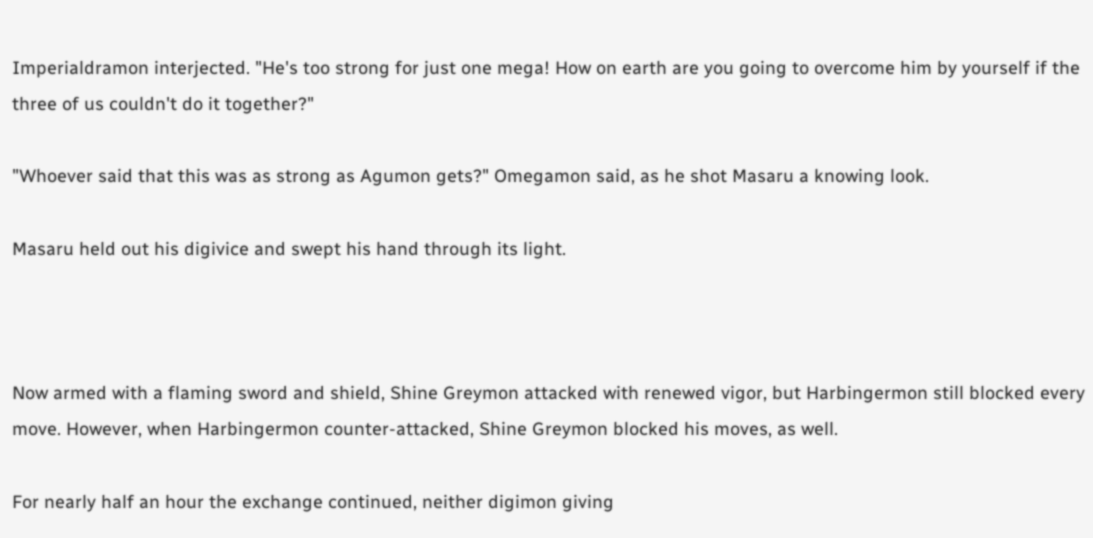Imperialdramon interjected. "He's too strong for just one mega! How on earth are you going to overcome him by yourself if the three of us couldn't do it together?"

"Whoever said that this was as strong as Agumon gets?" Omegamon said, as he shot Masaru a knowing look.

Masaru held out his digivice and swept his hand through its light.



Now armed with a flaming sword and shield, Shine Greymon attacked with renewed vigor, but Harbingermon still blocked every move. However, when Harbingermon counter-attacked, Shine Greymon blocked his moves, as well.

For nearly half an hour the exchange continued, neither digimon giving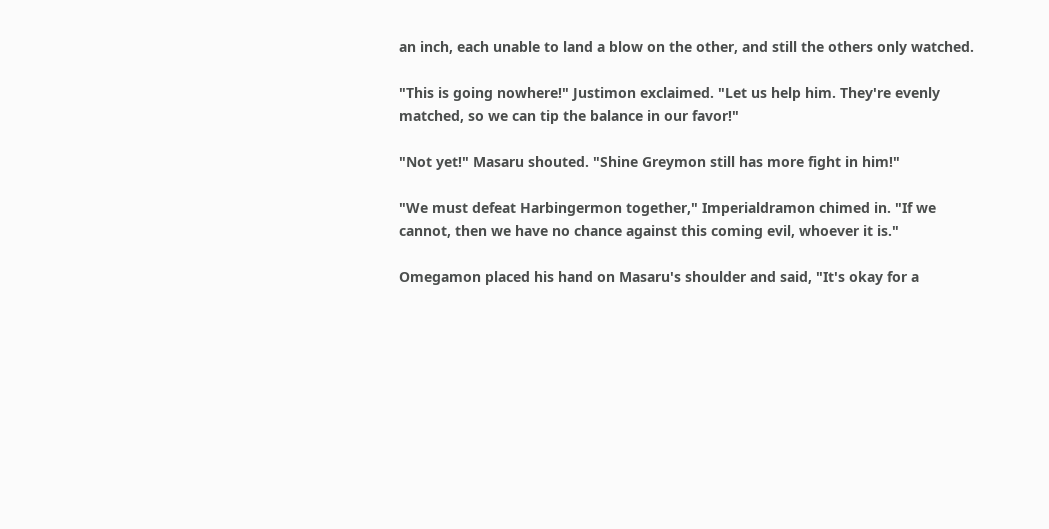an inch, each unable to land a blow on the other, and still the others only watched.

"This is going nowhere!" Justimon exclaimed. "Let us help him. They're evenly matched, so we can tip the balance in our favor!"

"Not yet!" Masaru shouted. "Shine Greymon still has more fight in him!"

"We must defeat Harbingermon together," Imperialdramon chimed in. "If we cannot, then we have no chance against this coming evil, whoever it is."

Omegamon placed his hand on Masaru's shoulder and said, "It's okay for a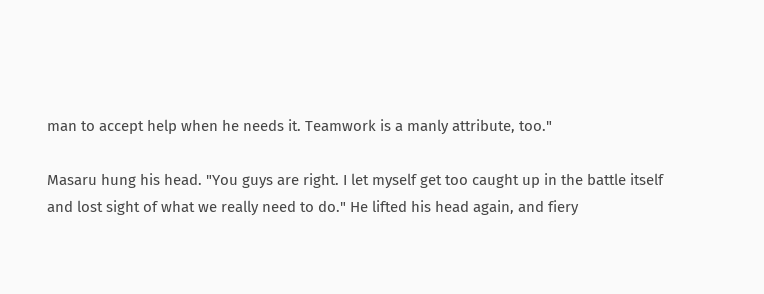man to accept help when he needs it. Teamwork is a manly attribute, too."

Masaru hung his head. "You guys are right. I let myself get too caught up in the battle itself and lost sight of what we really need to do." He lifted his head again, and fiery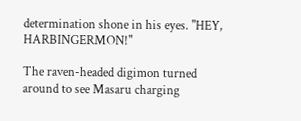determination shone in his eyes. "HEY, HARBINGERMON!"

The raven-headed digimon turned around to see Masaru charging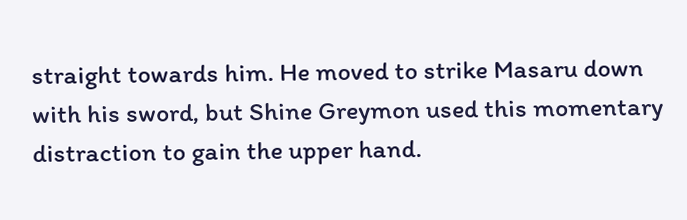straight towards him. He moved to strike Masaru down with his sword, but Shine Greymon used this momentary distraction to gain the upper hand.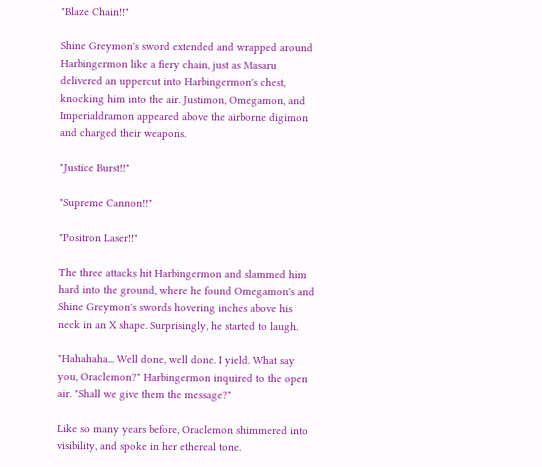"Blaze Chain!!"

Shine Greymon's sword extended and wrapped around Harbingermon like a fiery chain, just as Masaru delivered an uppercut into Harbingermon's chest, knocking him into the air. Justimon, Omegamon, and Imperialdramon appeared above the airborne digimon and charged their weapons.

"Justice Burst!!"

"Supreme Cannon!!"

"Positron Laser!!"

The three attacks hit Harbingermon and slammed him hard into the ground, where he found Omegamon's and Shine Greymon's swords hovering inches above his neck in an X shape. Surprisingly, he started to laugh.

"Hahahaha... Well done, well done. I yield. What say you, Oraclemon?" Harbingermon inquired to the open air. "Shall we give them the message?"

Like so many years before, Oraclemon shimmered into visibility, and spoke in her ethereal tone.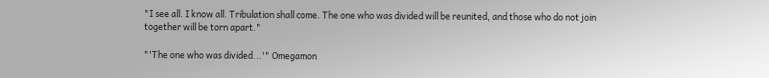"I see all. I know all. Tribulation shall come. The one who was divided will be reunited, and those who do not join together will be torn apart."

"'The one who was divided...'" Omegamon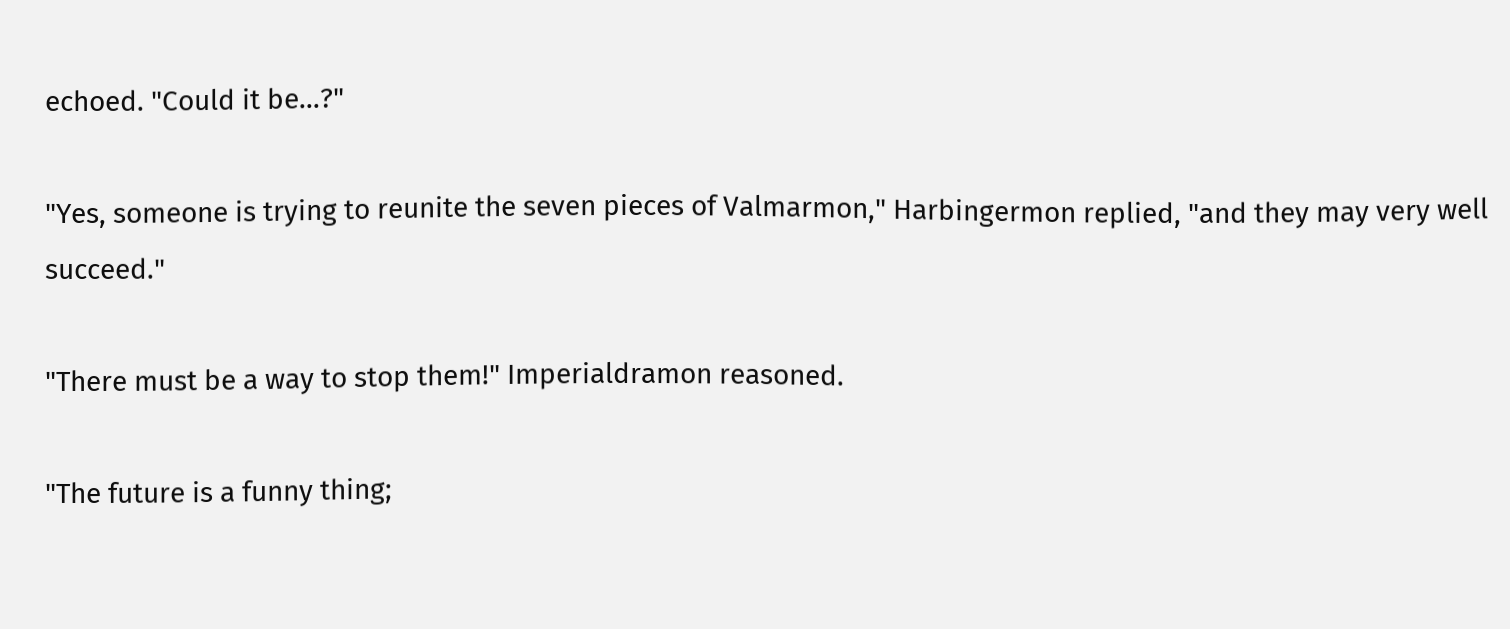echoed. "Could it be...?"

"Yes, someone is trying to reunite the seven pieces of Valmarmon," Harbingermon replied, "and they may very well succeed."

"There must be a way to stop them!" Imperialdramon reasoned.

"The future is a funny thing;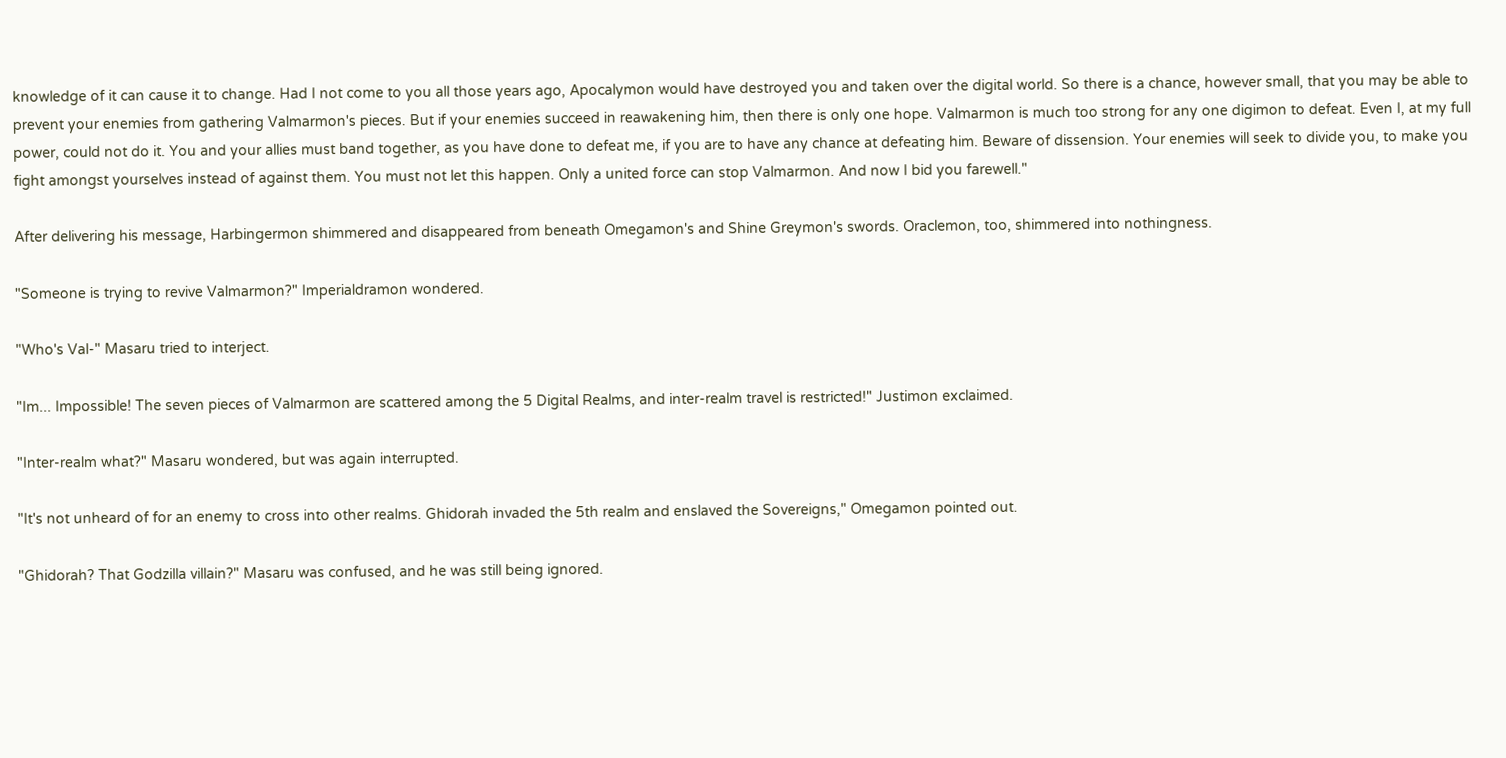knowledge of it can cause it to change. Had I not come to you all those years ago, Apocalymon would have destroyed you and taken over the digital world. So there is a chance, however small, that you may be able to prevent your enemies from gathering Valmarmon's pieces. But if your enemies succeed in reawakening him, then there is only one hope. Valmarmon is much too strong for any one digimon to defeat. Even I, at my full power, could not do it. You and your allies must band together, as you have done to defeat me, if you are to have any chance at defeating him. Beware of dissension. Your enemies will seek to divide you, to make you fight amongst yourselves instead of against them. You must not let this happen. Only a united force can stop Valmarmon. And now I bid you farewell."

After delivering his message, Harbingermon shimmered and disappeared from beneath Omegamon's and Shine Greymon's swords. Oraclemon, too, shimmered into nothingness.

"Someone is trying to revive Valmarmon?" Imperialdramon wondered.

"Who's Val-" Masaru tried to interject.

"Im... Impossible! The seven pieces of Valmarmon are scattered among the 5 Digital Realms, and inter-realm travel is restricted!" Justimon exclaimed.

"Inter-realm what?" Masaru wondered, but was again interrupted.

"It's not unheard of for an enemy to cross into other realms. Ghidorah invaded the 5th realm and enslaved the Sovereigns," Omegamon pointed out.

"Ghidorah? That Godzilla villain?" Masaru was confused, and he was still being ignored.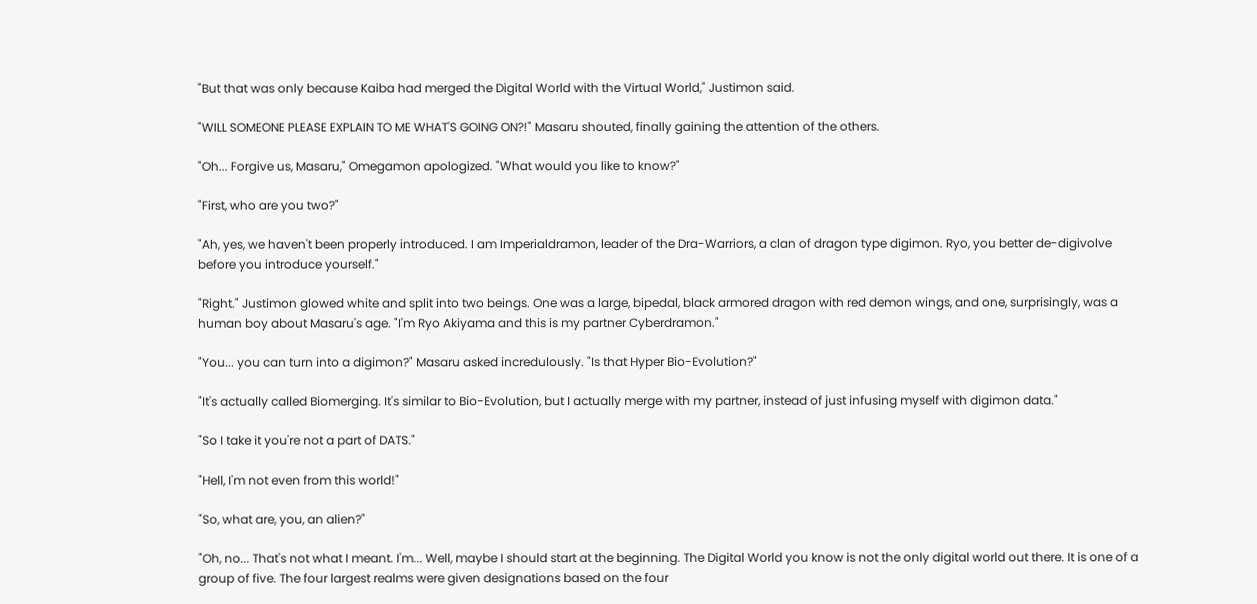"But that was only because Kaiba had merged the Digital World with the Virtual World," Justimon said.

"WILL SOMEONE PLEASE EXPLAIN TO ME WHAT'S GOING ON?!" Masaru shouted, finally gaining the attention of the others.

"Oh... Forgive us, Masaru," Omegamon apologized. "What would you like to know?"

"First, who are you two?"

"Ah, yes, we haven't been properly introduced. I am Imperialdramon, leader of the Dra-Warriors, a clan of dragon type digimon. Ryo, you better de-digivolve before you introduce yourself."

"Right." Justimon glowed white and split into two beings. One was a large, bipedal, black armored dragon with red demon wings, and one, surprisingly, was a human boy about Masaru's age. "I'm Ryo Akiyama and this is my partner Cyberdramon."

"You... you can turn into a digimon?" Masaru asked incredulously. "Is that Hyper Bio-Evolution?"

"It's actually called Biomerging. It's similar to Bio-Evolution, but I actually merge with my partner, instead of just infusing myself with digimon data."

"So I take it you're not a part of DATS."

"Hell, I'm not even from this world!"

"So, what are, you, an alien?"

"Oh, no... That's not what I meant. I'm... Well, maybe I should start at the beginning. The Digital World you know is not the only digital world out there. It is one of a group of five. The four largest realms were given designations based on the four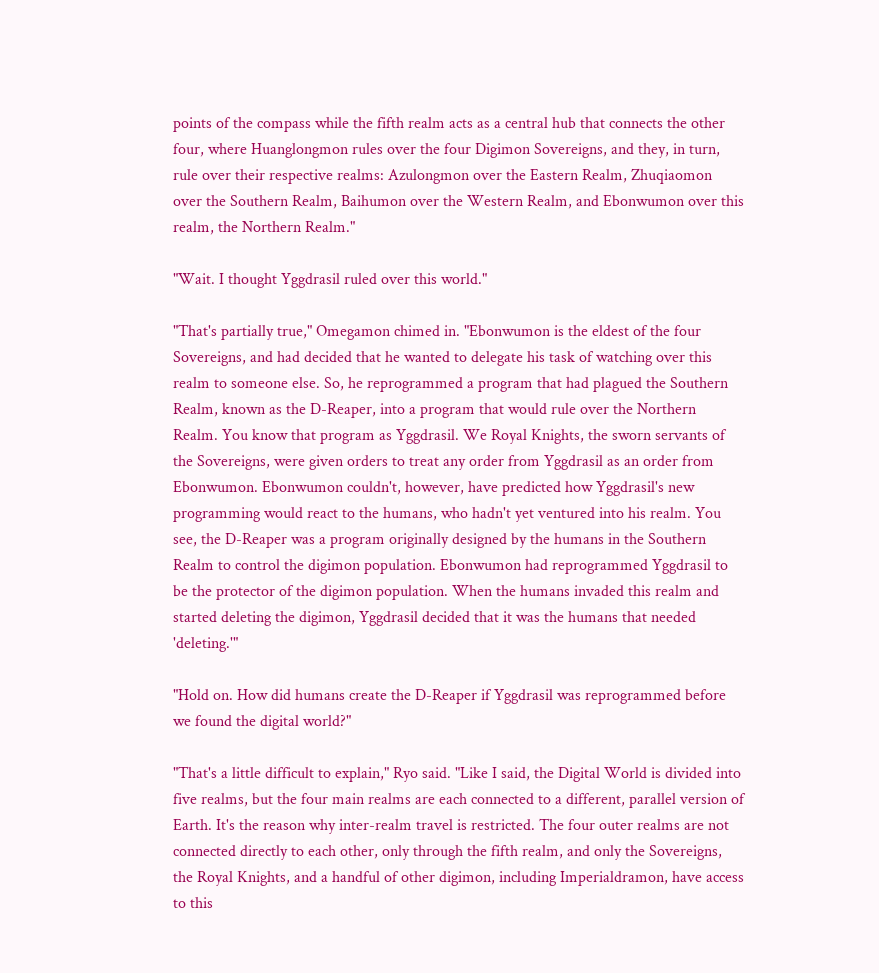points of the compass while the fifth realm acts as a central hub that connects the other four, where Huanglongmon rules over the four Digimon Sovereigns, and they, in turn, rule over their respective realms: Azulongmon over the Eastern Realm, Zhuqiaomon over the Southern Realm, Baihumon over the Western Realm, and Ebonwumon over this realm, the Northern Realm."

"Wait. I thought Yggdrasil ruled over this world."

"That's partially true," Omegamon chimed in. "Ebonwumon is the eldest of the four Sovereigns, and had decided that he wanted to delegate his task of watching over this realm to someone else. So, he reprogrammed a program that had plagued the Southern Realm, known as the D-Reaper, into a program that would rule over the Northern Realm. You know that program as Yggdrasil. We Royal Knights, the sworn servants of the Sovereigns, were given orders to treat any order from Yggdrasil as an order from Ebonwumon. Ebonwumon couldn't, however, have predicted how Yggdrasil's new programming would react to the humans, who hadn't yet ventured into his realm. You see, the D-Reaper was a program originally designed by the humans in the Southern Realm to control the digimon population. Ebonwumon had reprogrammed Yggdrasil to be the protector of the digimon population. When the humans invaded this realm and started deleting the digimon, Yggdrasil decided that it was the humans that needed 'deleting.'"

"Hold on. How did humans create the D-Reaper if Yggdrasil was reprogrammed before we found the digital world?"

"That's a little difficult to explain," Ryo said. "Like I said, the Digital World is divided into five realms, but the four main realms are each connected to a different, parallel version of Earth. It's the reason why inter-realm travel is restricted. The four outer realms are not connected directly to each other, only through the fifth realm, and only the Sovereigns, the Royal Knights, and a handful of other digimon, including Imperialdramon, have access to this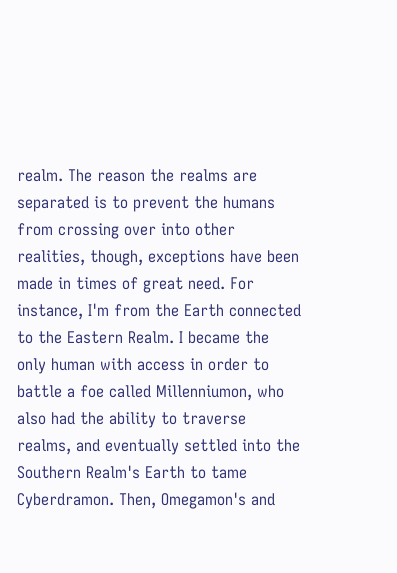realm. The reason the realms are separated is to prevent the humans from crossing over into other realities, though, exceptions have been made in times of great need. For instance, I'm from the Earth connected to the Eastern Realm. I became the only human with access in order to battle a foe called Millenniumon, who also had the ability to traverse realms, and eventually settled into the Southern Realm's Earth to tame Cyberdramon. Then, Omegamon's and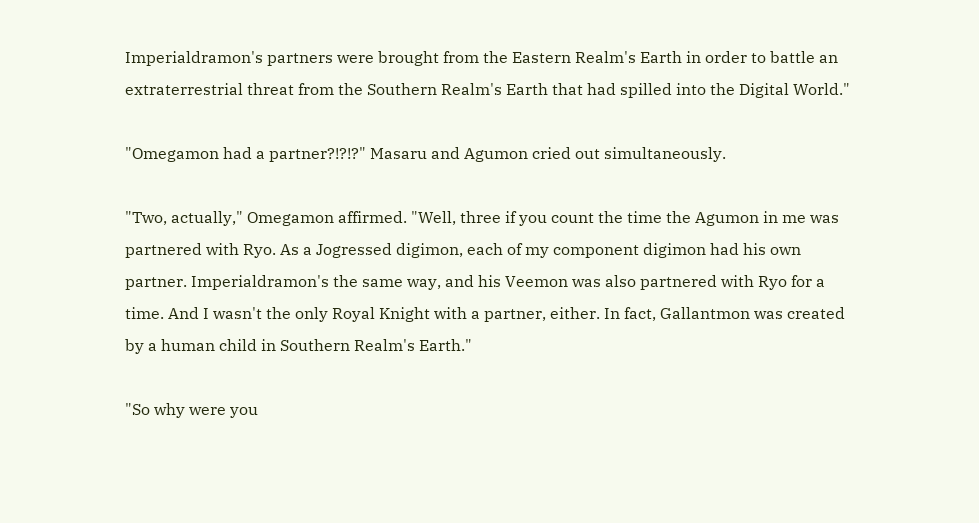Imperialdramon's partners were brought from the Eastern Realm's Earth in order to battle an extraterrestrial threat from the Southern Realm's Earth that had spilled into the Digital World."

"Omegamon had a partner?!?!?" Masaru and Agumon cried out simultaneously.

"Two, actually," Omegamon affirmed. "Well, three if you count the time the Agumon in me was partnered with Ryo. As a Jogressed digimon, each of my component digimon had his own partner. Imperialdramon's the same way, and his Veemon was also partnered with Ryo for a time. And I wasn't the only Royal Knight with a partner, either. In fact, Gallantmon was created by a human child in Southern Realm's Earth."

"So why were you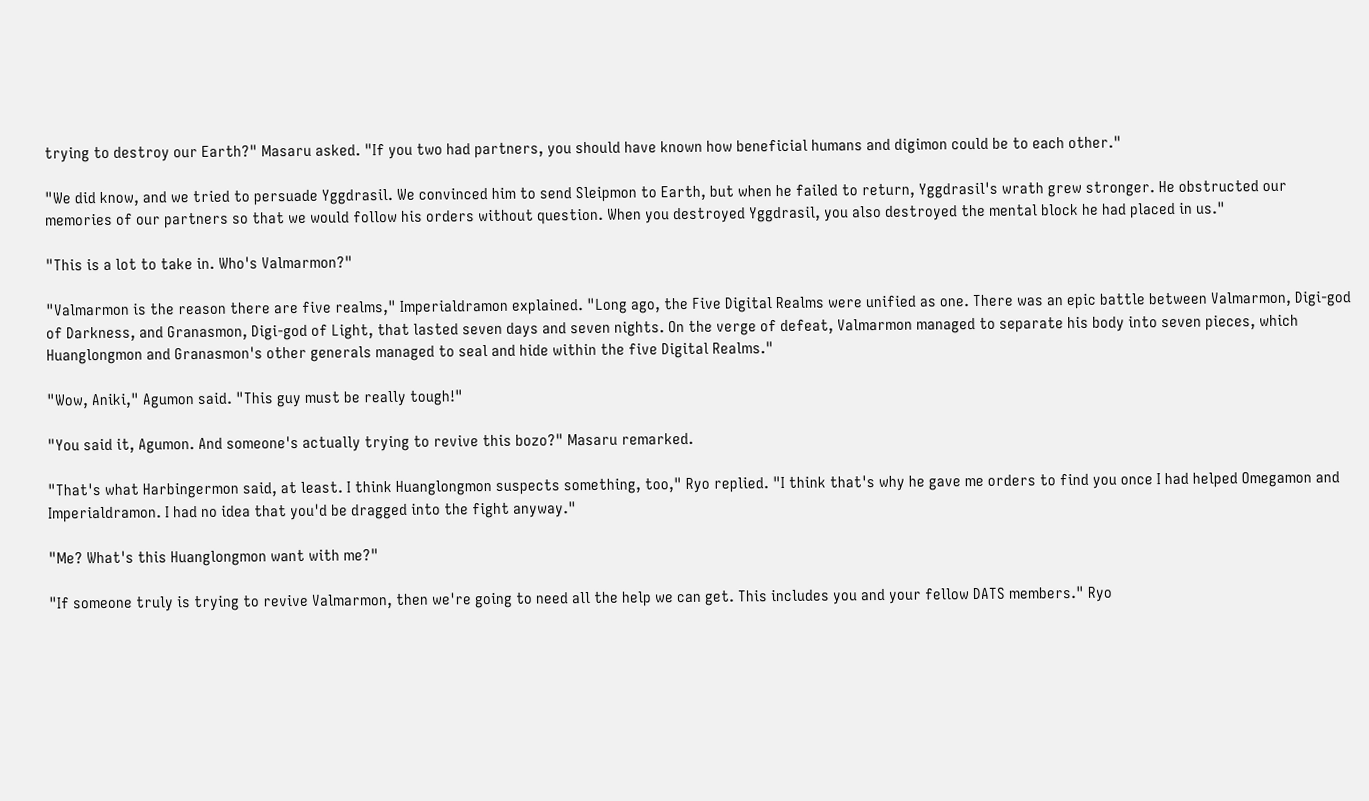trying to destroy our Earth?" Masaru asked. "If you two had partners, you should have known how beneficial humans and digimon could be to each other."

"We did know, and we tried to persuade Yggdrasil. We convinced him to send Sleipmon to Earth, but when he failed to return, Yggdrasil's wrath grew stronger. He obstructed our memories of our partners so that we would follow his orders without question. When you destroyed Yggdrasil, you also destroyed the mental block he had placed in us."

"This is a lot to take in. Who's Valmarmon?"

"Valmarmon is the reason there are five realms," Imperialdramon explained. "Long ago, the Five Digital Realms were unified as one. There was an epic battle between Valmarmon, Digi-god of Darkness, and Granasmon, Digi-god of Light, that lasted seven days and seven nights. On the verge of defeat, Valmarmon managed to separate his body into seven pieces, which Huanglongmon and Granasmon's other generals managed to seal and hide within the five Digital Realms."

"Wow, Aniki," Agumon said. "This guy must be really tough!"

"You said it, Agumon. And someone's actually trying to revive this bozo?" Masaru remarked.

"That's what Harbingermon said, at least. I think Huanglongmon suspects something, too," Ryo replied. "I think that's why he gave me orders to find you once I had helped Omegamon and Imperialdramon. I had no idea that you'd be dragged into the fight anyway."

"Me? What's this Huanglongmon want with me?"

"If someone truly is trying to revive Valmarmon, then we're going to need all the help we can get. This includes you and your fellow DATS members." Ryo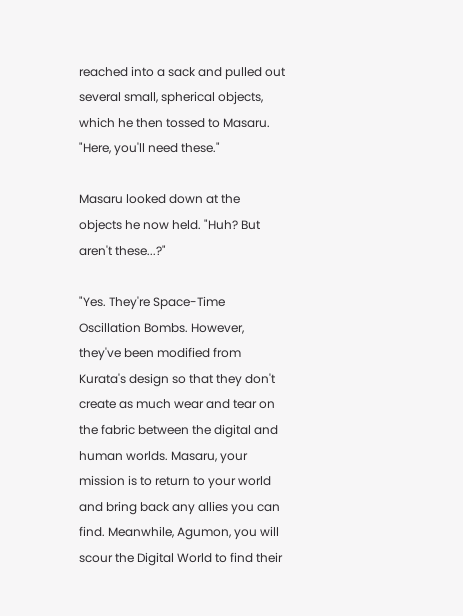reached into a sack and pulled out several small, spherical objects, which he then tossed to Masaru. "Here, you'll need these."

Masaru looked down at the objects he now held. "Huh? But aren't these...?"

"Yes. They're Space-Time Oscillation Bombs. However, they've been modified from Kurata's design so that they don't create as much wear and tear on the fabric between the digital and human worlds. Masaru, your mission is to return to your world and bring back any allies you can find. Meanwhile, Agumon, you will scour the Digital World to find their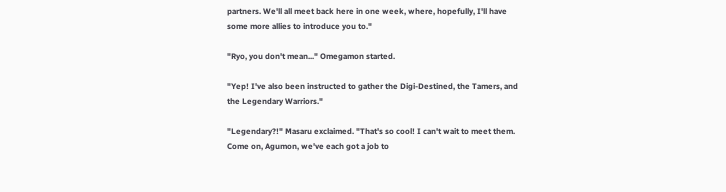partners. We'll all meet back here in one week, where, hopefully, I'll have some more allies to introduce you to."

"Ryo, you don't mean..." Omegamon started.

"Yep! I've also been instructed to gather the Digi-Destined, the Tamers, and the Legendary Warriors."

"Legendary?!" Masaru exclaimed. "That's so cool! I can't wait to meet them. Come on, Agumon, we've each got a job to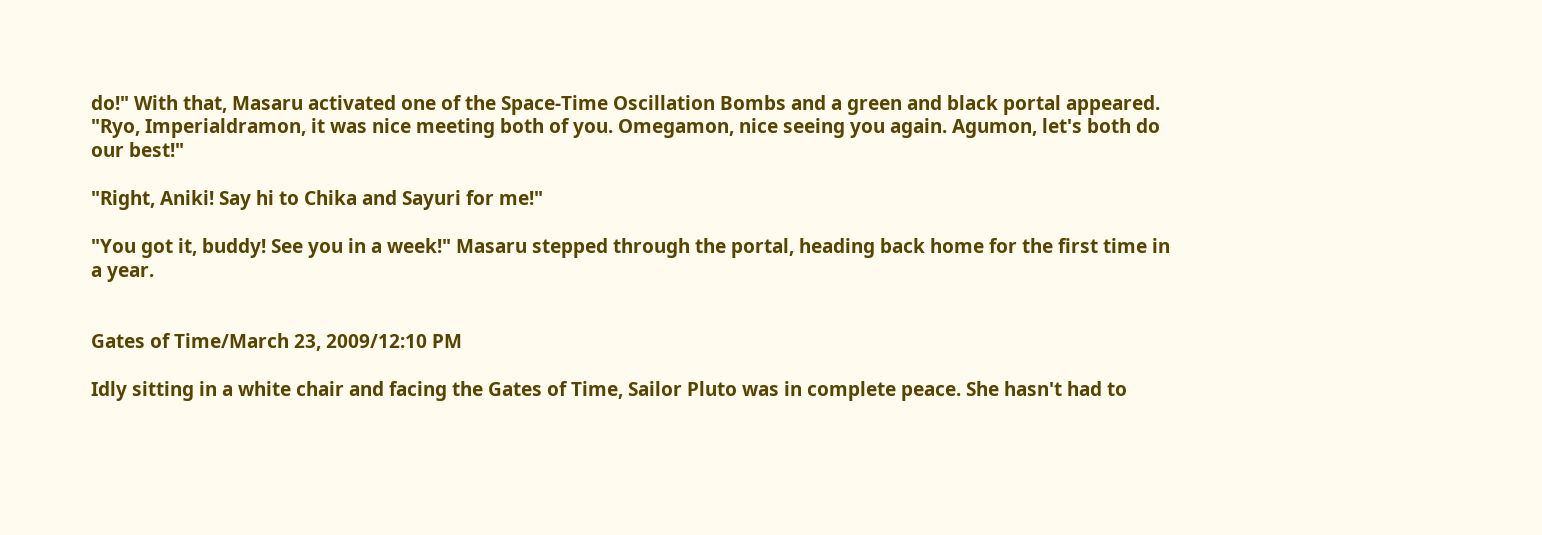do!" With that, Masaru activated one of the Space-Time Oscillation Bombs and a green and black portal appeared. "Ryo, Imperialdramon, it was nice meeting both of you. Omegamon, nice seeing you again. Agumon, let's both do our best!"

"Right, Aniki! Say hi to Chika and Sayuri for me!"

"You got it, buddy! See you in a week!" Masaru stepped through the portal, heading back home for the first time in a year.


Gates of Time/March 23, 2009/12:10 PM

Idly sitting in a white chair and facing the Gates of Time, Sailor Pluto was in complete peace. She hasn't had to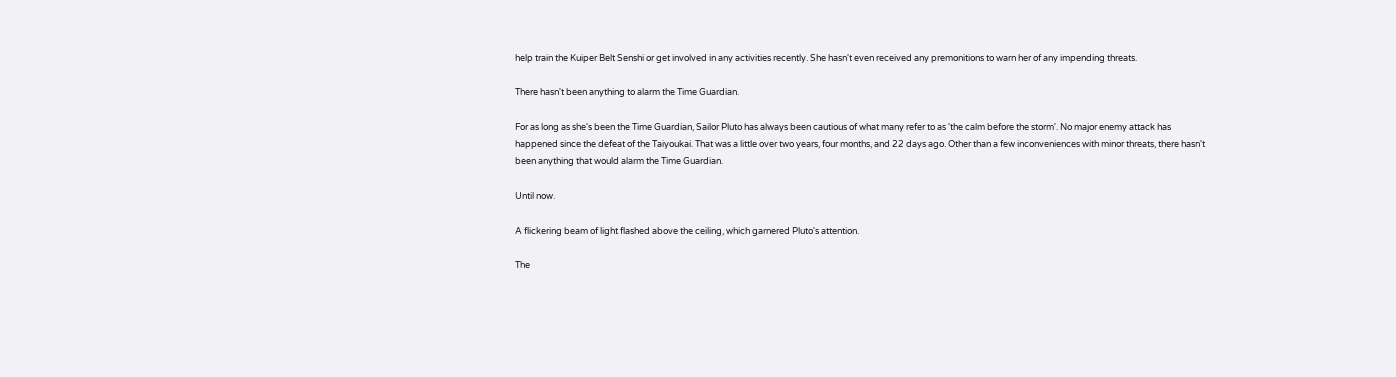help train the Kuiper Belt Senshi or get involved in any activities recently. She hasn't even received any premonitions to warn her of any impending threats.

There hasn't been anything to alarm the Time Guardian.

For as long as she's been the Time Guardian, Sailor Pluto has always been cautious of what many refer to as 'the calm before the storm'. No major enemy attack has happened since the defeat of the Taiyoukai. That was a little over two years, four months, and 22 days ago. Other than a few inconveniences with minor threats, there hasn't been anything that would alarm the Time Guardian.

Until now.

A flickering beam of light flashed above the ceiling, which garnered Pluto's attention.

The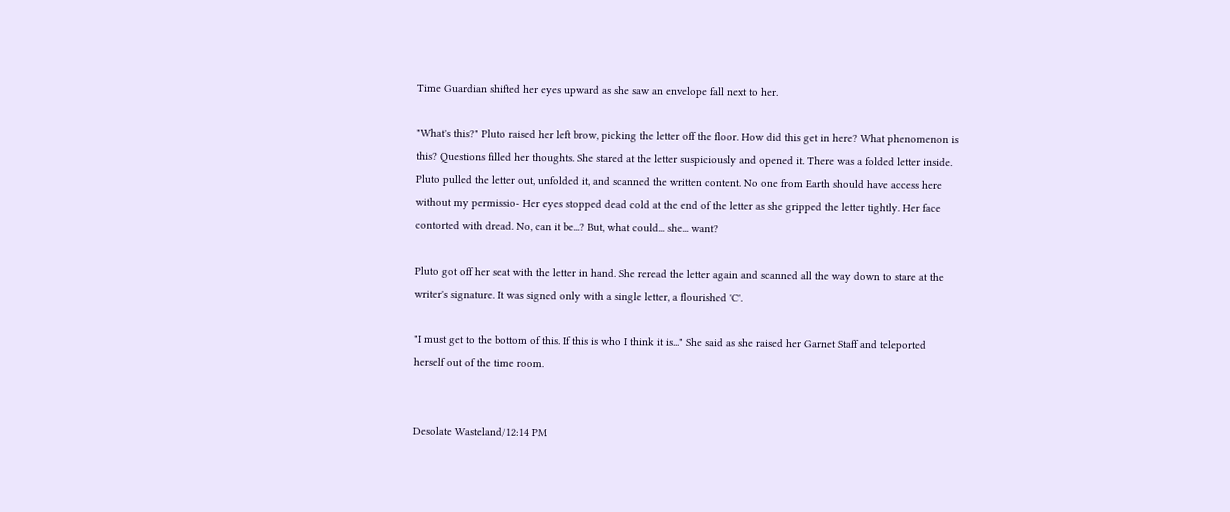Time Guardian shifted her eyes upward as she saw an envelope fall next to her.

"What's this?" Pluto raised her left brow, picking the letter off the floor. How did this get in here? What phenomenon is this? Questions filled her thoughts. She stared at the letter suspiciously and opened it. There was a folded letter inside. Pluto pulled the letter out, unfolded it, and scanned the written content. No one from Earth should have access here without my permissio- Her eyes stopped dead cold at the end of the letter as she gripped the letter tightly. Her face contorted with dread. No, can it be...? But, what could... she... want?

Pluto got off her seat with the letter in hand. She reread the letter again and scanned all the way down to stare at the writer's signature. It was signed only with a single letter, a flourished 'C'.

"I must get to the bottom of this. If this is who I think it is..." She said as she raised her Garnet Staff and teleported herself out of the time room.


Desolate Wasteland/12:14 PM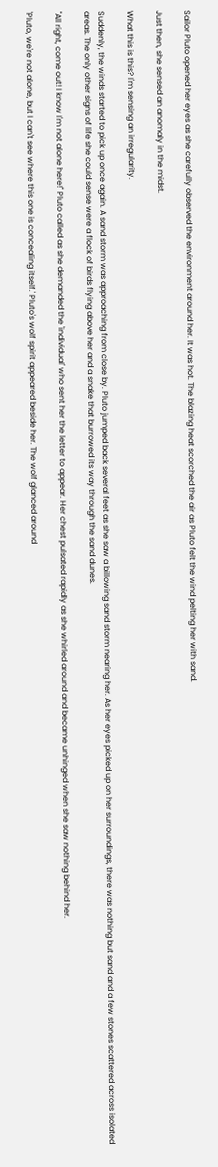Sailor Pluto opened her eyes as she carefully observed the environment around her. It was hot. The blazing heat scorched the air as Pluto felt the wind pelting her with sand.

Just then, she sensed an anomaly in the midst.

What this is this? I'm sensing an irregularity.

Suddenly, the winds started to pick up once again. A sand storm was approaching from close by. Pluto jumped back several feet as she saw a billowing sand storm nearing her. As her eyes picked up on her surroundings, there was nothing but sand and a few stones scattered across isolated areas. The only other signs of life she could sense were a flock of birds flying above her and a snake that burrowed its way through the sand dunes.

"All right, come out! I know I'm not alone here!" Pluto called as she demanded the 'individual' who sent her the letter to appear. Her chest pulsated rapidly as she whirled around and became unhinged when she saw nothing behind her.

'Pluto, we're not alone, but I can't see where this one is concealing itself.' Pluto's wolf spirit appeared beside her. The wolf glanced around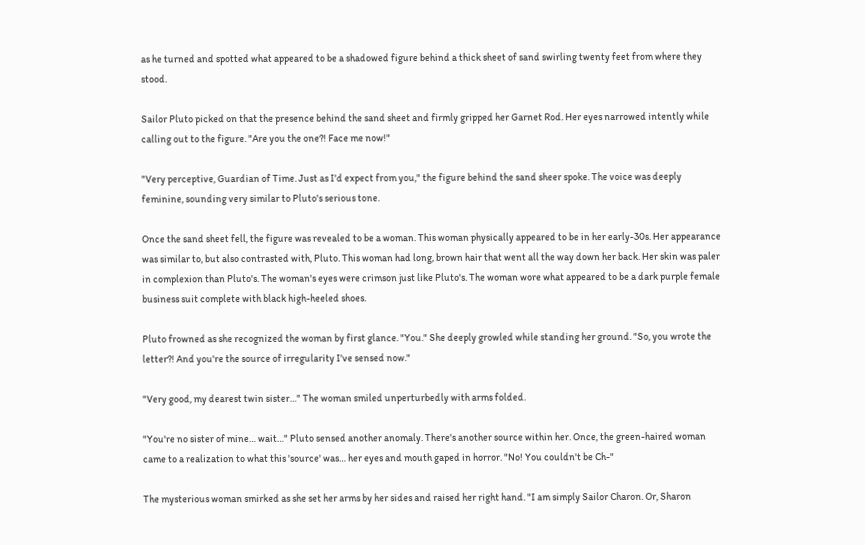as he turned and spotted what appeared to be a shadowed figure behind a thick sheet of sand swirling twenty feet from where they stood.

Sailor Pluto picked on that the presence behind the sand sheet and firmly gripped her Garnet Rod. Her eyes narrowed intently while calling out to the figure. "Are you the one?! Face me now!"

"Very perceptive, Guardian of Time. Just as I'd expect from you," the figure behind the sand sheer spoke. The voice was deeply feminine, sounding very similar to Pluto's serious tone.

Once the sand sheet fell, the figure was revealed to be a woman. This woman physically appeared to be in her early-30s. Her appearance was similar to, but also contrasted with, Pluto. This woman had long, brown hair that went all the way down her back. Her skin was paler in complexion than Pluto's. The woman's eyes were crimson just like Pluto's. The woman wore what appeared to be a dark purple female business suit complete with black high-heeled shoes.

Pluto frowned as she recognized the woman by first glance. "You." She deeply growled while standing her ground. "So, you wrote the letter?! And you're the source of irregularity I've sensed now."

"Very good, my dearest twin sister…" The woman smiled unperturbedly with arms folded.

"You're no sister of mine… wait…" Pluto sensed another anomaly. There's another source within her. Once, the green-haired woman came to a realization to what this 'source' was… her eyes and mouth gaped in horror. "No! You couldn't be Ch-"

The mysterious woman smirked as she set her arms by her sides and raised her right hand. "I am simply Sailor Charon. Or, Sharon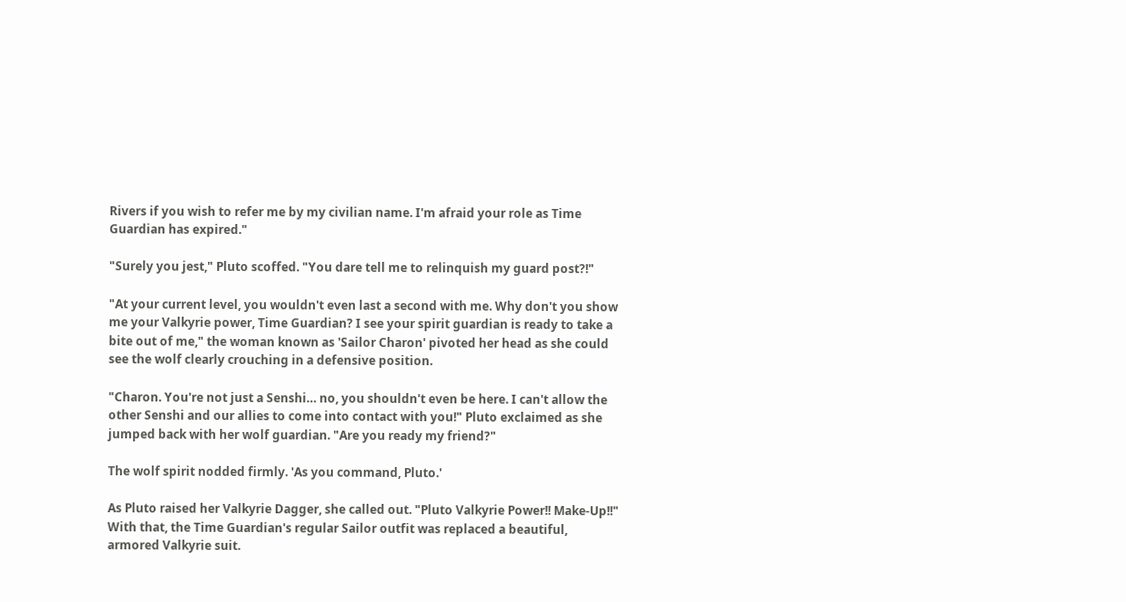Rivers if you wish to refer me by my civilian name. I'm afraid your role as Time Guardian has expired."

"Surely you jest," Pluto scoffed. "You dare tell me to relinquish my guard post?!"

"At your current level, you wouldn't even last a second with me. Why don't you show me your Valkyrie power, Time Guardian? I see your spirit guardian is ready to take a bite out of me," the woman known as 'Sailor Charon' pivoted her head as she could see the wolf clearly crouching in a defensive position.

"Charon. You're not just a Senshi… no, you shouldn't even be here. I can't allow the other Senshi and our allies to come into contact with you!" Pluto exclaimed as she jumped back with her wolf guardian. "Are you ready my friend?"

The wolf spirit nodded firmly. 'As you command, Pluto.'

As Pluto raised her Valkyrie Dagger, she called out. "Pluto Valkyrie Power!! Make-Up!!" With that, the Time Guardian's regular Sailor outfit was replaced a beautiful, armored Valkyrie suit.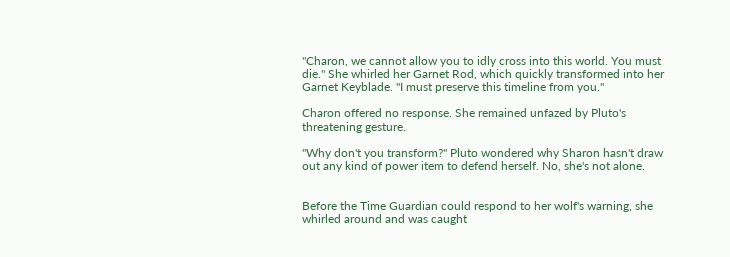"Charon, we cannot allow you to idly cross into this world. You must die." She whirled her Garnet Rod, which quickly transformed into her Garnet Keyblade. "I must preserve this timeline from you."

Charon offered no response. She remained unfazed by Pluto's threatening gesture.

"Why don't you transform?" Pluto wondered why Sharon hasn't draw out any kind of power item to defend herself. No, she's not alone.


Before the Time Guardian could respond to her wolf's warning, she whirled around and was caught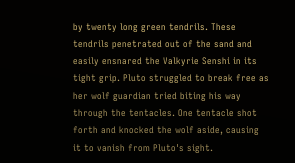by twenty long green tendrils. These tendrils penetrated out of the sand and easily ensnared the Valkyrie Senshi in its tight grip. Pluto struggled to break free as her wolf guardian tried biting his way through the tentacles. One tentacle shot forth and knocked the wolf aside, causing it to vanish from Pluto's sight.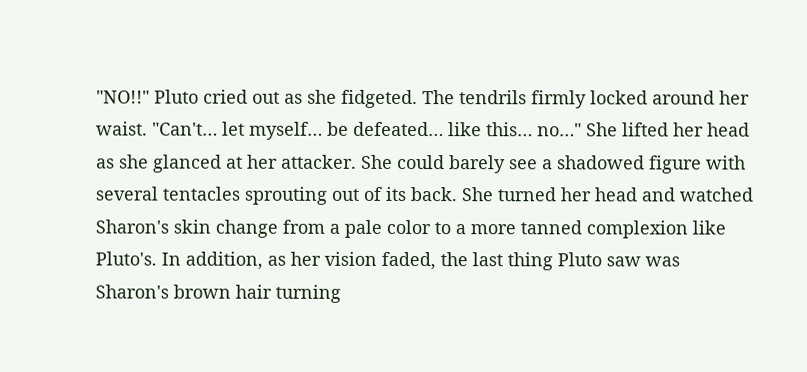"NO!!" Pluto cried out as she fidgeted. The tendrils firmly locked around her waist. "Can't… let myself… be defeated… like this… no…" She lifted her head as she glanced at her attacker. She could barely see a shadowed figure with several tentacles sprouting out of its back. She turned her head and watched Sharon's skin change from a pale color to a more tanned complexion like Pluto's. In addition, as her vision faded, the last thing Pluto saw was Sharon's brown hair turning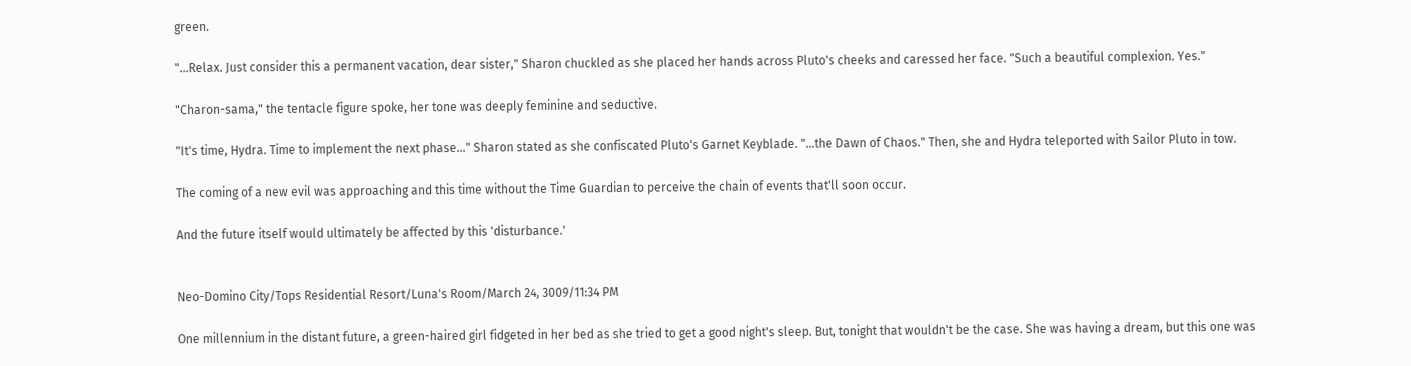green.

"…Relax. Just consider this a permanent vacation, dear sister," Sharon chuckled as she placed her hands across Pluto's cheeks and caressed her face. "Such a beautiful complexion. Yes."

"Charon-sama," the tentacle figure spoke, her tone was deeply feminine and seductive.

"It's time, Hydra. Time to implement the next phase…" Sharon stated as she confiscated Pluto's Garnet Keyblade. "…the Dawn of Chaos." Then, she and Hydra teleported with Sailor Pluto in tow.

The coming of a new evil was approaching and this time without the Time Guardian to perceive the chain of events that'll soon occur.

And the future itself would ultimately be affected by this 'disturbance.'


Neo-Domino City/Tops Residential Resort/Luna's Room/March 24, 3009/11:34 PM

One millennium in the distant future, a green-haired girl fidgeted in her bed as she tried to get a good night's sleep. But, tonight that wouldn't be the case. She was having a dream, but this one was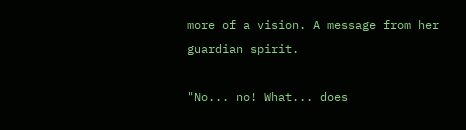more of a vision. A message from her guardian spirit.

"No... no! What... does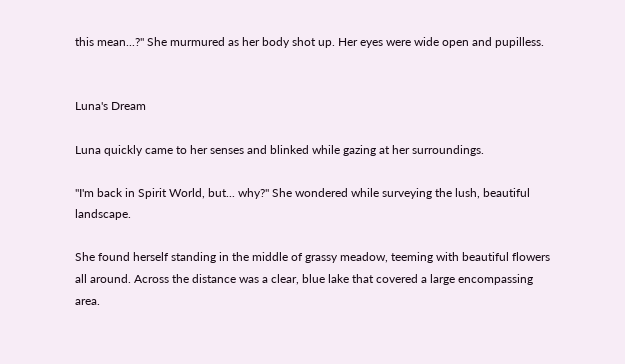this mean...?" She murmured as her body shot up. Her eyes were wide open and pupilless.


Luna's Dream

Luna quickly came to her senses and blinked while gazing at her surroundings.

"I'm back in Spirit World, but... why?" She wondered while surveying the lush, beautiful landscape.

She found herself standing in the middle of grassy meadow, teeming with beautiful flowers all around. Across the distance was a clear, blue lake that covered a large encompassing area.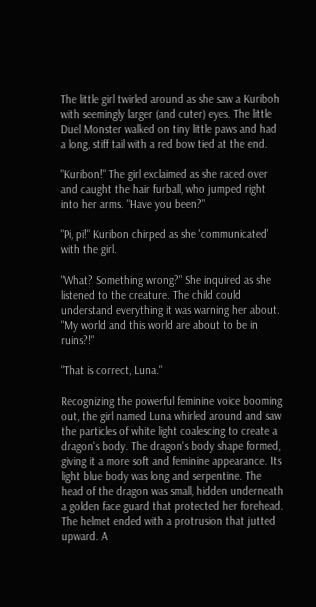The little girl twirled around as she saw a Kuriboh with seemingly larger (and cuter) eyes. The little Duel Monster walked on tiny little paws and had a long, stiff tail with a red bow tied at the end.

"Kuribon!" The girl exclaimed as she raced over and caught the hair furball, who jumped right into her arms. "Have you been?"

"Pi, pi!" Kuribon chirped as she 'communicated' with the girl.

"What? Something wrong?" She inquired as she listened to the creature. The child could understand everything it was warning her about. "My world and this world are about to be in ruins?!"

"That is correct, Luna."

Recognizing the powerful feminine voice booming out, the girl named Luna whirled around and saw the particles of white light coalescing to create a dragon's body. The dragon's body shape formed, giving it a more soft and feminine appearance. Its light blue body was long and serpentine. The head of the dragon was small, hidden underneath a golden face guard that protected her forehead. The helmet ended with a protrusion that jutted upward. A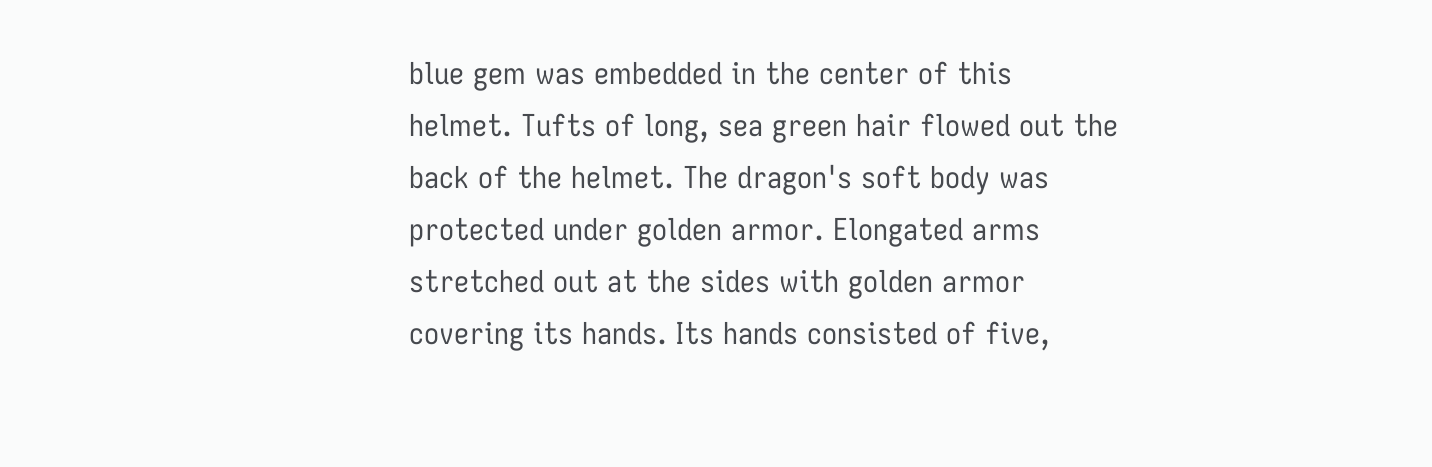blue gem was embedded in the center of this helmet. Tufts of long, sea green hair flowed out the back of the helmet. The dragon's soft body was protected under golden armor. Elongated arms stretched out at the sides with golden armor covering its hands. Its hands consisted of five,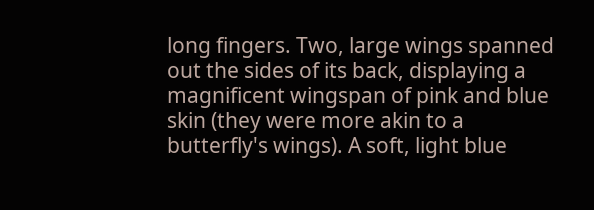long fingers. Two, large wings spanned out the sides of its back, displaying a magnificent wingspan of pink and blue skin (they were more akin to a butterfly's wings). A soft, light blue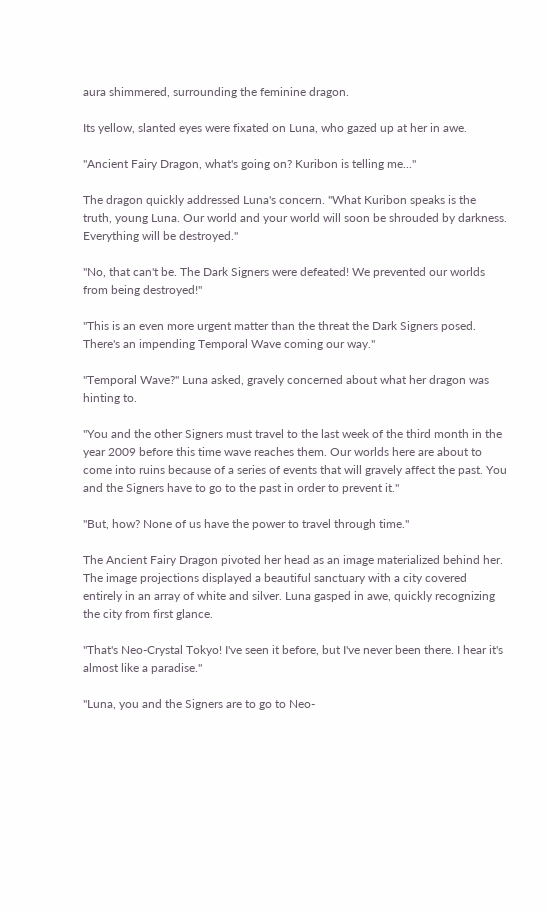aura shimmered, surrounding the feminine dragon.

Its yellow, slanted eyes were fixated on Luna, who gazed up at her in awe.

"Ancient Fairy Dragon, what's going on? Kuribon is telling me..."

The dragon quickly addressed Luna's concern. "What Kuribon speaks is the truth, young Luna. Our world and your world will soon be shrouded by darkness. Everything will be destroyed."

"No, that can't be. The Dark Signers were defeated! We prevented our worlds from being destroyed!"

"This is an even more urgent matter than the threat the Dark Signers posed. There's an impending Temporal Wave coming our way."

"Temporal Wave?" Luna asked, gravely concerned about what her dragon was hinting to.

"You and the other Signers must travel to the last week of the third month in the year 2009 before this time wave reaches them. Our worlds here are about to come into ruins because of a series of events that will gravely affect the past. You and the Signers have to go to the past in order to prevent it."

"But, how? None of us have the power to travel through time."

The Ancient Fairy Dragon pivoted her head as an image materialized behind her. The image projections displayed a beautiful sanctuary with a city covered entirely in an array of white and silver. Luna gasped in awe, quickly recognizing the city from first glance.

"That's Neo-Crystal Tokyo! I've seen it before, but I've never been there. I hear it's almost like a paradise."

"Luna, you and the Signers are to go to Neo-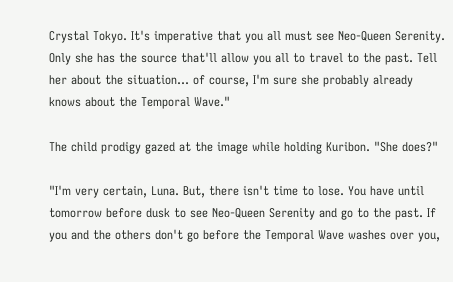Crystal Tokyo. It's imperative that you all must see Neo-Queen Serenity. Only she has the source that'll allow you all to travel to the past. Tell her about the situation... of course, I'm sure she probably already knows about the Temporal Wave."

The child prodigy gazed at the image while holding Kuribon. "She does?"

"I'm very certain, Luna. But, there isn't time to lose. You have until tomorrow before dusk to see Neo-Queen Serenity and go to the past. If you and the others don't go before the Temporal Wave washes over you,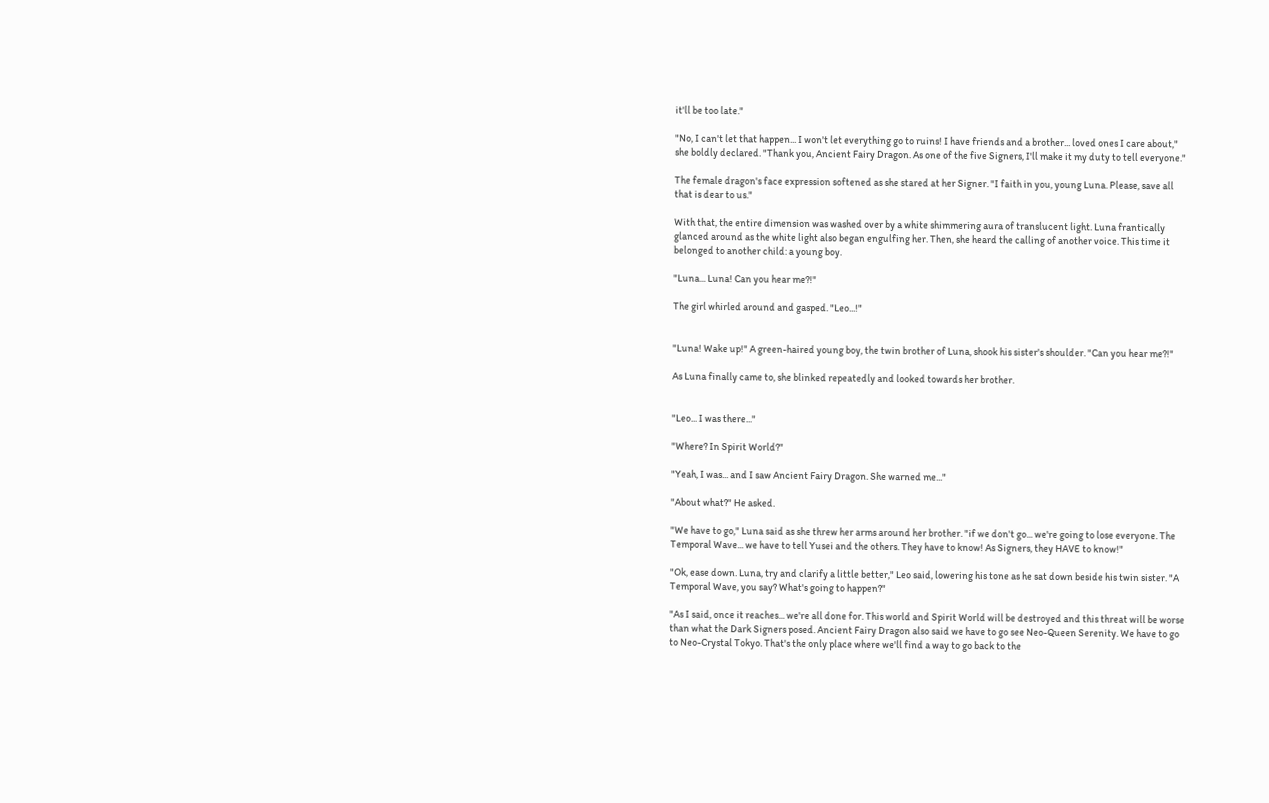it'll be too late."

"No, I can't let that happen... I won't let everything go to ruins! I have friends and a brother... loved ones I care about," she boldly declared. "Thank you, Ancient Fairy Dragon. As one of the five Signers, I'll make it my duty to tell everyone."

The female dragon's face expression softened as she stared at her Signer. "I faith in you, young Luna. Please, save all that is dear to us."

With that, the entire dimension was washed over by a white shimmering aura of translucent light. Luna frantically glanced around as the white light also began engulfing her. Then, she heard the calling of another voice. This time it belonged to another child: a young boy.

"Luna... Luna! Can you hear me?!"

The girl whirled around and gasped. "Leo...!"


"Luna! Wake up!" A green-haired young boy, the twin brother of Luna, shook his sister's shoulder. "Can you hear me?!"

As Luna finally came to, she blinked repeatedly and looked towards her brother.


"Leo... I was there..."

"Where? In Spirit World?"

"Yeah, I was... and I saw Ancient Fairy Dragon. She warned me..."

"About what?" He asked.

"We have to go," Luna said as she threw her arms around her brother. "if we don't go... we're going to lose everyone. The Temporal Wave... we have to tell Yusei and the others. They have to know! As Signers, they HAVE to know!"

"Ok, ease down. Luna, try and clarify a little better," Leo said, lowering his tone as he sat down beside his twin sister. "A Temporal Wave, you say? What's going to happen?"

"As I said, once it reaches... we're all done for. This world and Spirit World will be destroyed and this threat will be worse than what the Dark Signers posed. Ancient Fairy Dragon also said we have to go see Neo-Queen Serenity. We have to go to Neo-Crystal Tokyo. That's the only place where we'll find a way to go back to the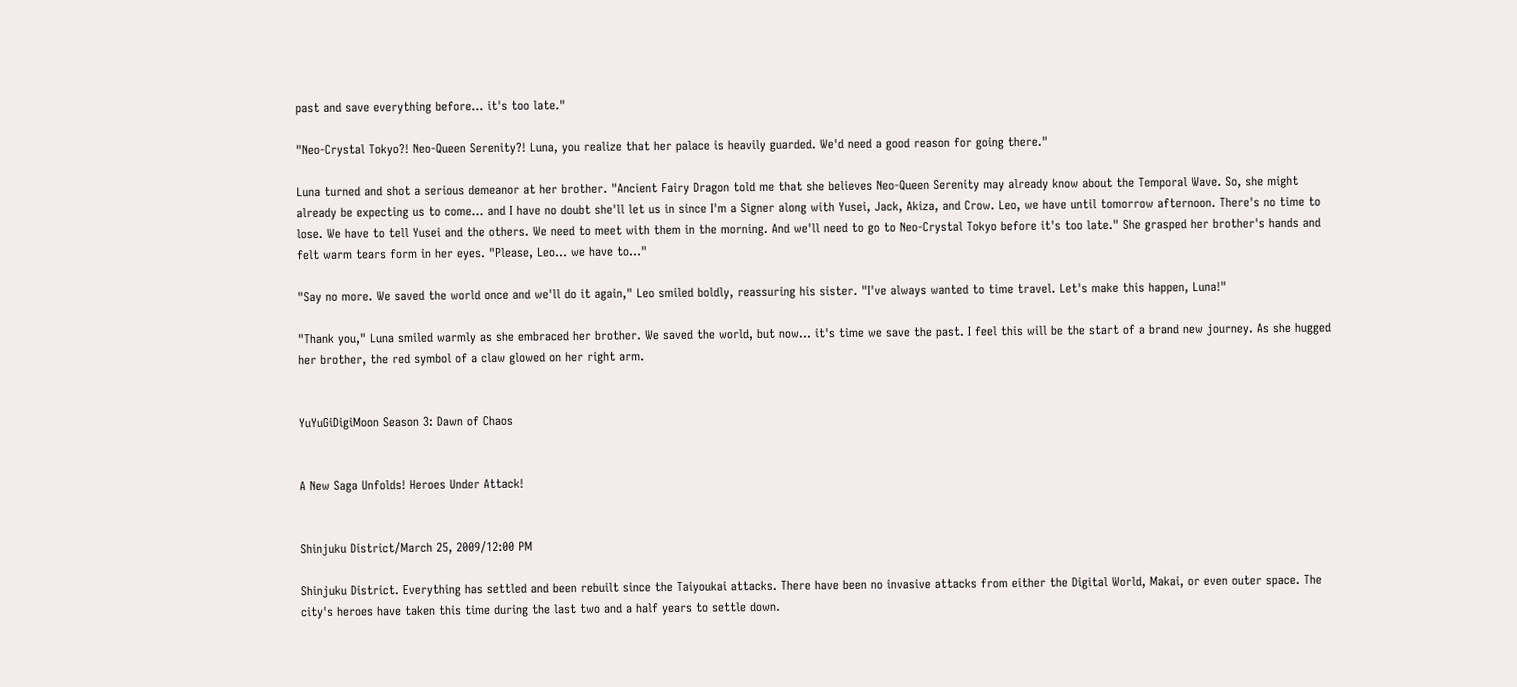past and save everything before... it's too late."

"Neo-Crystal Tokyo?! Neo-Queen Serenity?! Luna, you realize that her palace is heavily guarded. We'd need a good reason for going there."

Luna turned and shot a serious demeanor at her brother. "Ancient Fairy Dragon told me that she believes Neo-Queen Serenity may already know about the Temporal Wave. So, she might already be expecting us to come... and I have no doubt she'll let us in since I'm a Signer along with Yusei, Jack, Akiza, and Crow. Leo, we have until tomorrow afternoon. There's no time to lose. We have to tell Yusei and the others. We need to meet with them in the morning. And we'll need to go to Neo-Crystal Tokyo before it's too late." She grasped her brother's hands and felt warm tears form in her eyes. "Please, Leo... we have to..."

"Say no more. We saved the world once and we'll do it again," Leo smiled boldly, reassuring his sister. "I've always wanted to time travel. Let's make this happen, Luna!"

"Thank you," Luna smiled warmly as she embraced her brother. We saved the world, but now... it's time we save the past. I feel this will be the start of a brand new journey. As she hugged her brother, the red symbol of a claw glowed on her right arm.


YuYuGiDigiMoon Season 3: Dawn of Chaos


A New Saga Unfolds! Heroes Under Attack!


Shinjuku District/March 25, 2009/12:00 PM

Shinjuku District. Everything has settled and been rebuilt since the Taiyoukai attacks. There have been no invasive attacks from either the Digital World, Makai, or even outer space. The city's heroes have taken this time during the last two and a half years to settle down.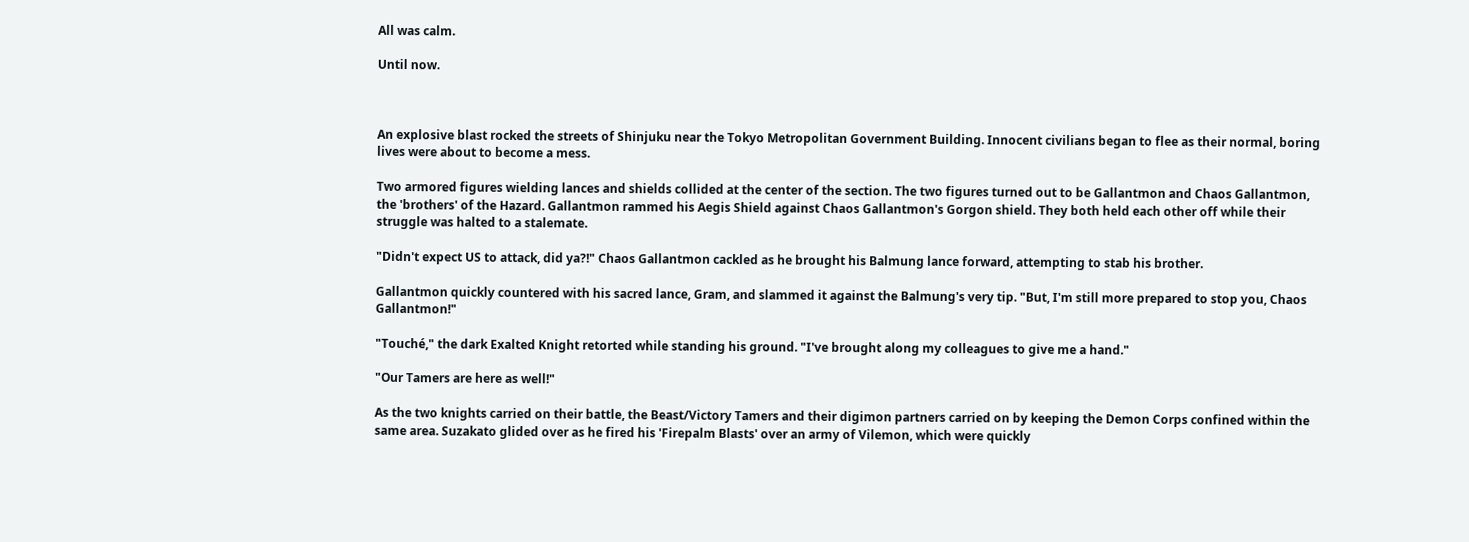All was calm.

Until now.



An explosive blast rocked the streets of Shinjuku near the Tokyo Metropolitan Government Building. Innocent civilians began to flee as their normal, boring lives were about to become a mess.

Two armored figures wielding lances and shields collided at the center of the section. The two figures turned out to be Gallantmon and Chaos Gallantmon, the 'brothers' of the Hazard. Gallantmon rammed his Aegis Shield against Chaos Gallantmon's Gorgon shield. They both held each other off while their struggle was halted to a stalemate.

"Didn't expect US to attack, did ya?!" Chaos Gallantmon cackled as he brought his Balmung lance forward, attempting to stab his brother.

Gallantmon quickly countered with his sacred lance, Gram, and slammed it against the Balmung's very tip. "But, I'm still more prepared to stop you, Chaos Gallantmon!"

"Touché," the dark Exalted Knight retorted while standing his ground. "I've brought along my colleagues to give me a hand."

"Our Tamers are here as well!"

As the two knights carried on their battle, the Beast/Victory Tamers and their digimon partners carried on by keeping the Demon Corps confined within the same area. Suzakato glided over as he fired his 'Firepalm Blasts' over an army of Vilemon, which were quickly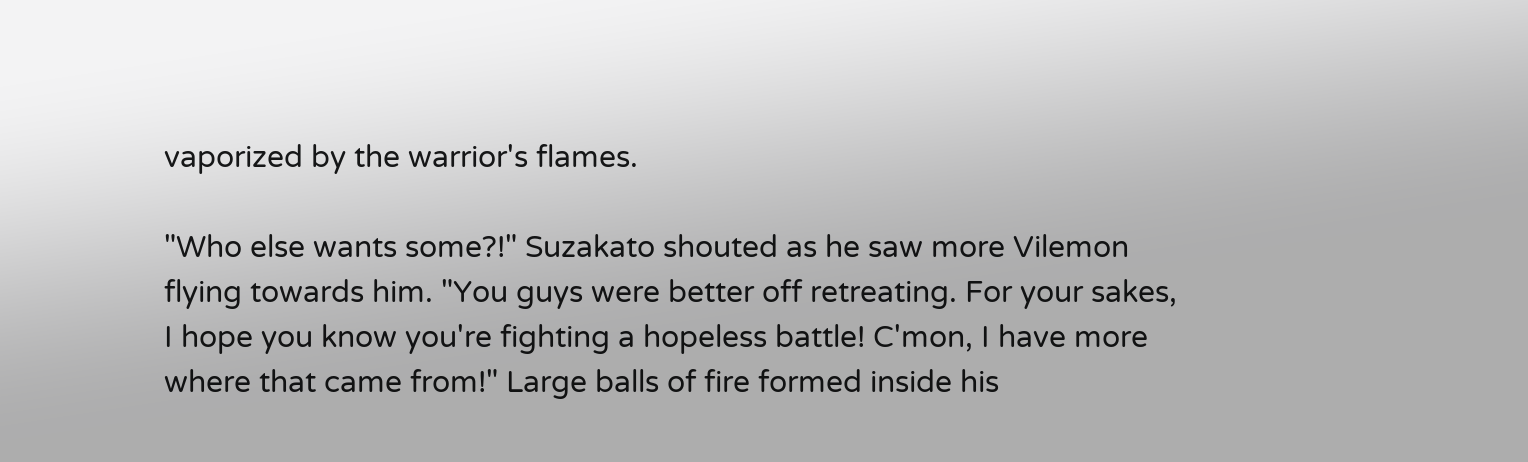vaporized by the warrior's flames.

"Who else wants some?!" Suzakato shouted as he saw more Vilemon flying towards him. "You guys were better off retreating. For your sakes, I hope you know you're fighting a hopeless battle! C'mon, I have more where that came from!" Large balls of fire formed inside his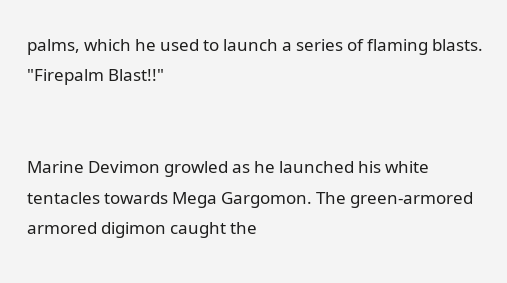palms, which he used to launch a series of flaming blasts. "Firepalm Blast!!"


Marine Devimon growled as he launched his white tentacles towards Mega Gargomon. The green-armored armored digimon caught the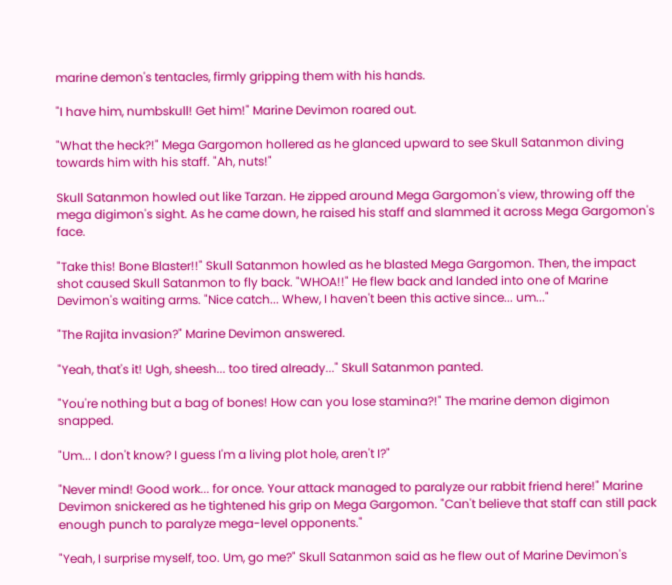marine demon's tentacles, firmly gripping them with his hands.

"I have him, numbskull! Get him!" Marine Devimon roared out.

"What the heck?!" Mega Gargomon hollered as he glanced upward to see Skull Satanmon diving towards him with his staff. "Ah, nuts!"

Skull Satanmon howled out like Tarzan. He zipped around Mega Gargomon's view, throwing off the mega digimon's sight. As he came down, he raised his staff and slammed it across Mega Gargomon's face.

"Take this! Bone Blaster!!" Skull Satanmon howled as he blasted Mega Gargomon. Then, the impact shot caused Skull Satanmon to fly back. "WHOA!!" He flew back and landed into one of Marine Devimon's waiting arms. "Nice catch... Whew, I haven't been this active since... um..."

"The Rajita invasion?" Marine Devimon answered.

"Yeah, that's it! Ugh, sheesh... too tired already..." Skull Satanmon panted.

"You're nothing but a bag of bones! How can you lose stamina?!" The marine demon digimon snapped.

"Um... I don't know? I guess I'm a living plot hole, aren't I?"

"Never mind! Good work... for once. Your attack managed to paralyze our rabbit friend here!" Marine Devimon snickered as he tightened his grip on Mega Gargomon. "Can't believe that staff can still pack enough punch to paralyze mega-level opponents."

"Yeah, I surprise myself, too. Um, go me?" Skull Satanmon said as he flew out of Marine Devimon's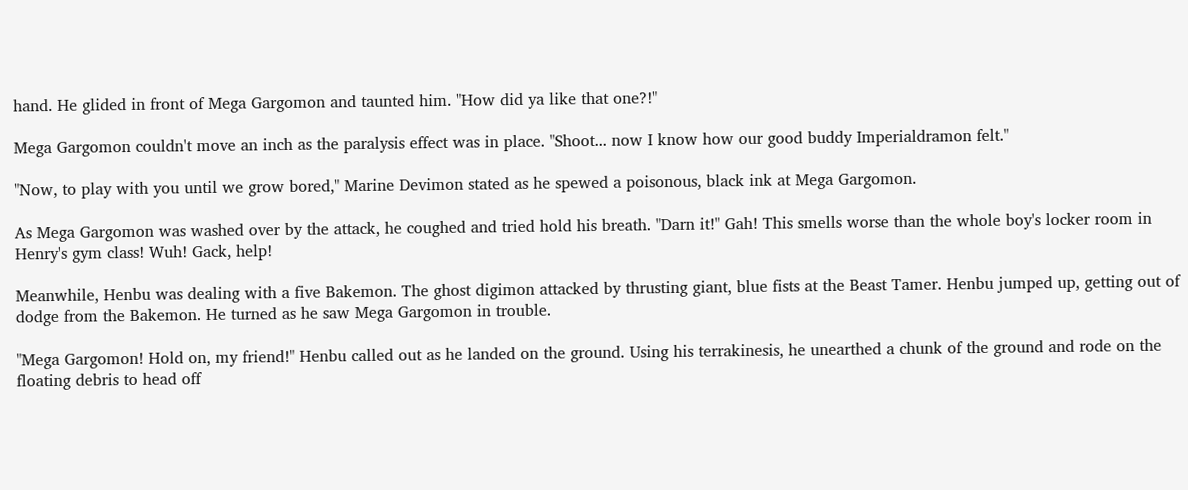hand. He glided in front of Mega Gargomon and taunted him. "How did ya like that one?!"

Mega Gargomon couldn't move an inch as the paralysis effect was in place. "Shoot... now I know how our good buddy Imperialdramon felt."

"Now, to play with you until we grow bored," Marine Devimon stated as he spewed a poisonous, black ink at Mega Gargomon.

As Mega Gargomon was washed over by the attack, he coughed and tried hold his breath. "Darn it!" Gah! This smells worse than the whole boy's locker room in Henry's gym class! Wuh! Gack, help!

Meanwhile, Henbu was dealing with a five Bakemon. The ghost digimon attacked by thrusting giant, blue fists at the Beast Tamer. Henbu jumped up, getting out of dodge from the Bakemon. He turned as he saw Mega Gargomon in trouble.

"Mega Gargomon! Hold on, my friend!" Henbu called out as he landed on the ground. Using his terrakinesis, he unearthed a chunk of the ground and rode on the floating debris to head off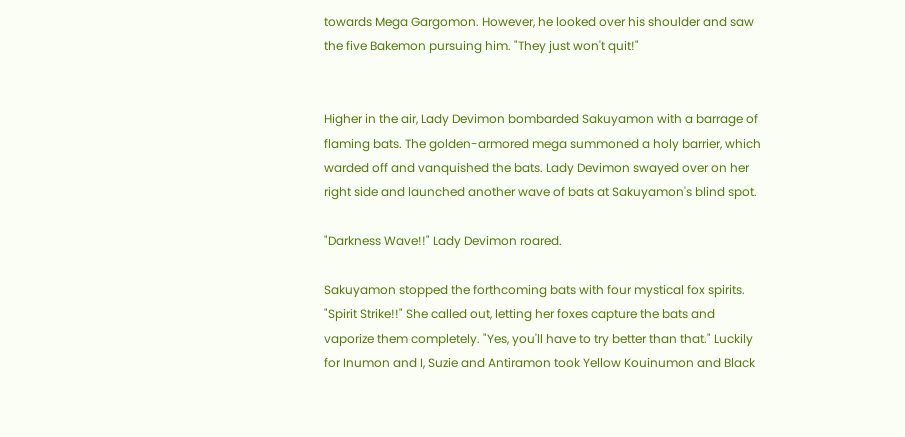towards Mega Gargomon. However, he looked over his shoulder and saw the five Bakemon pursuing him. "They just won't quit!"


Higher in the air, Lady Devimon bombarded Sakuyamon with a barrage of flaming bats. The golden-armored mega summoned a holy barrier, which warded off and vanquished the bats. Lady Devimon swayed over on her right side and launched another wave of bats at Sakuyamon's blind spot.

"Darkness Wave!!" Lady Devimon roared.

Sakuyamon stopped the forthcoming bats with four mystical fox spirits. "Spirit Strike!!" She called out, letting her foxes capture the bats and vaporize them completely. "Yes, you'll have to try better than that." Luckily for Inumon and I, Suzie and Antiramon took Yellow Kouinumon and Black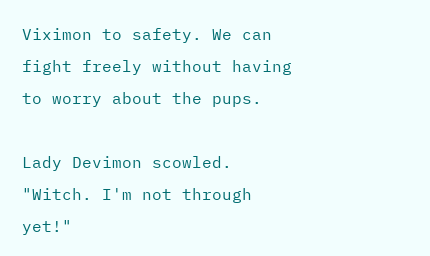Viximon to safety. We can fight freely without having to worry about the pups.

Lady Devimon scowled. "Witch. I'm not through yet!"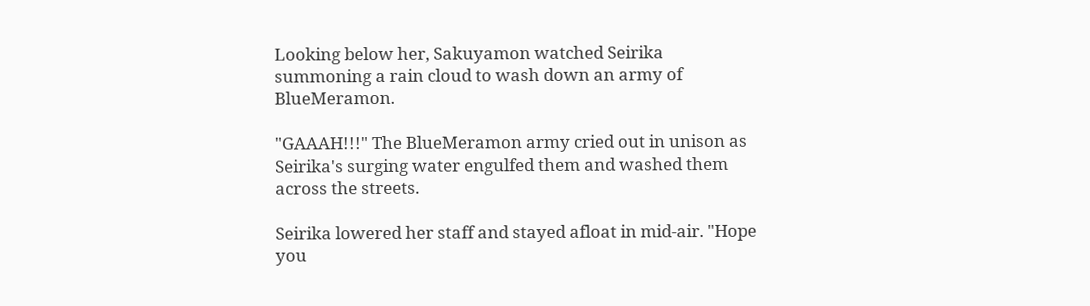Looking below her, Sakuyamon watched Seirika summoning a rain cloud to wash down an army of BlueMeramon.

"GAAAH!!!" The BlueMeramon army cried out in unison as Seirika's surging water engulfed them and washed them across the streets.

Seirika lowered her staff and stayed afloat in mid-air. "Hope you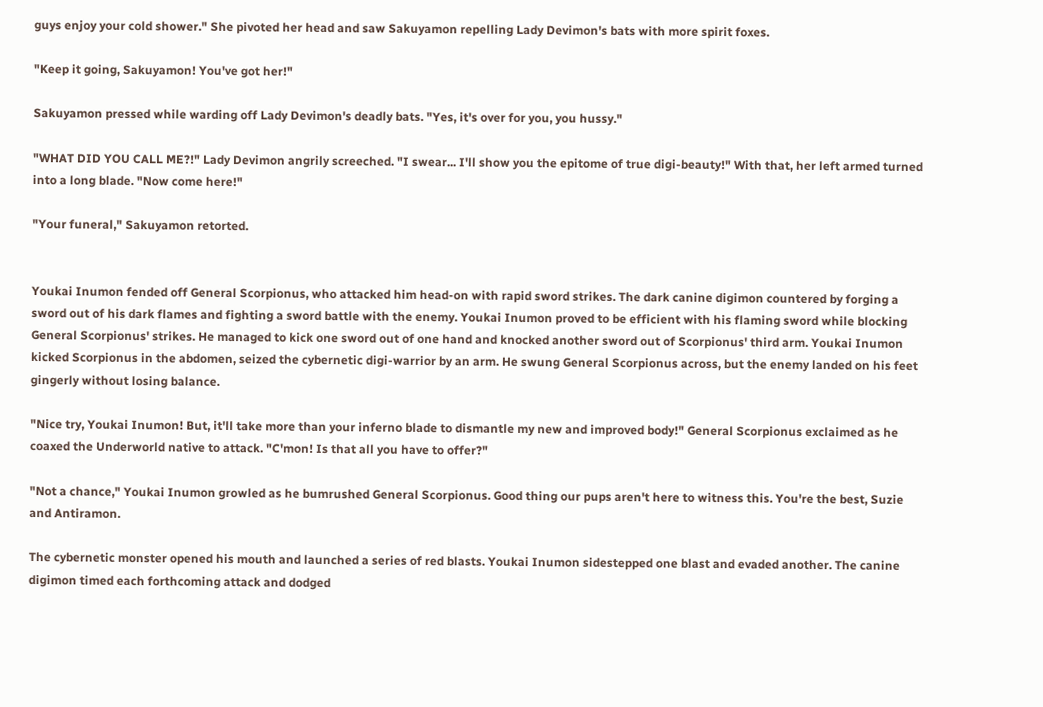guys enjoy your cold shower." She pivoted her head and saw Sakuyamon repelling Lady Devimon's bats with more spirit foxes.

"Keep it going, Sakuyamon! You've got her!"

Sakuyamon pressed while warding off Lady Devimon's deadly bats. "Yes, it's over for you, you hussy."

"WHAT DID YOU CALL ME?!" Lady Devimon angrily screeched. "I swear... I'll show you the epitome of true digi-beauty!" With that, her left armed turned into a long blade. "Now come here!"

"Your funeral," Sakuyamon retorted.


Youkai Inumon fended off General Scorpionus, who attacked him head-on with rapid sword strikes. The dark canine digimon countered by forging a sword out of his dark flames and fighting a sword battle with the enemy. Youkai Inumon proved to be efficient with his flaming sword while blocking General Scorpionus' strikes. He managed to kick one sword out of one hand and knocked another sword out of Scorpionus' third arm. Youkai Inumon kicked Scorpionus in the abdomen, seized the cybernetic digi-warrior by an arm. He swung General Scorpionus across, but the enemy landed on his feet gingerly without losing balance.

"Nice try, Youkai Inumon! But, it'll take more than your inferno blade to dismantle my new and improved body!" General Scorpionus exclaimed as he coaxed the Underworld native to attack. "C'mon! Is that all you have to offer?"

"Not a chance," Youkai Inumon growled as he bumrushed General Scorpionus. Good thing our pups aren't here to witness this. You're the best, Suzie and Antiramon.

The cybernetic monster opened his mouth and launched a series of red blasts. Youkai Inumon sidestepped one blast and evaded another. The canine digimon timed each forthcoming attack and dodged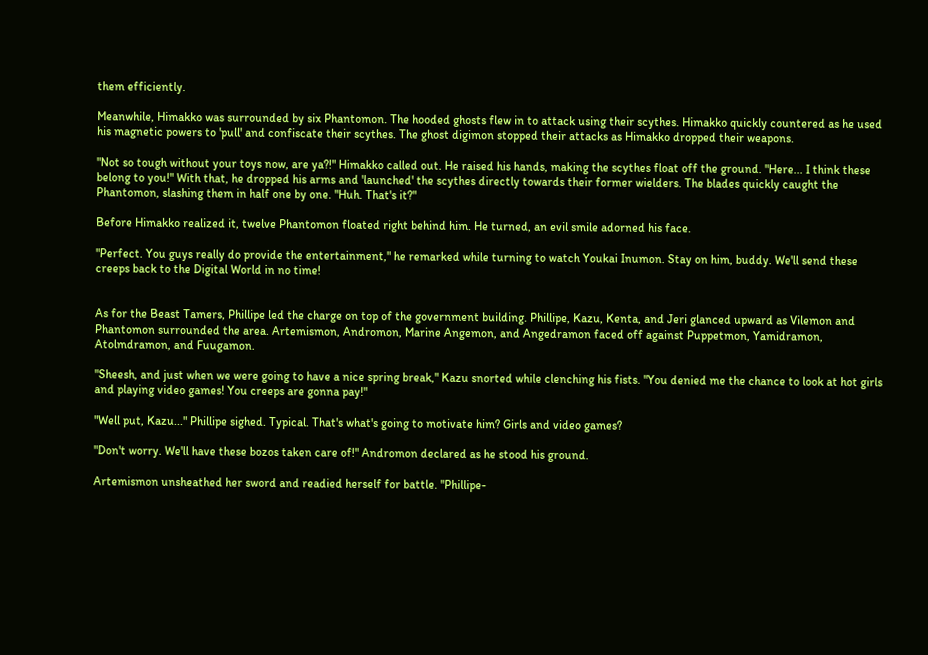them efficiently.

Meanwhile, Himakko was surrounded by six Phantomon. The hooded ghosts flew in to attack using their scythes. Himakko quickly countered as he used his magnetic powers to 'pull' and confiscate their scythes. The ghost digimon stopped their attacks as Himakko dropped their weapons.

"Not so tough without your toys now, are ya?!" Himakko called out. He raised his hands, making the scythes float off the ground. "Here... I think these belong to you!" With that, he dropped his arms and 'launched' the scythes directly towards their former wielders. The blades quickly caught the Phantomon, slashing them in half one by one. "Huh. That's it?"

Before Himakko realized it, twelve Phantomon floated right behind him. He turned, an evil smile adorned his face.

"Perfect. You guys really do provide the entertainment," he remarked while turning to watch Youkai Inumon. Stay on him, buddy. We'll send these creeps back to the Digital World in no time!


As for the Beast Tamers, Phillipe led the charge on top of the government building. Phillipe, Kazu, Kenta, and Jeri glanced upward as Vilemon and Phantomon surrounded the area. Artemismon, Andromon, Marine Angemon, and Angedramon faced off against Puppetmon, Yamidramon, Atolmdramon, and Fuugamon.

"Sheesh, and just when we were going to have a nice spring break," Kazu snorted while clenching his fists. "You denied me the chance to look at hot girls and playing video games! You creeps are gonna pay!"

"Well put, Kazu..." Phillipe sighed. Typical. That's what's going to motivate him? Girls and video games?

"Don't worry. We'll have these bozos taken care of!" Andromon declared as he stood his ground.

Artemismon unsheathed her sword and readied herself for battle. "Phillipe-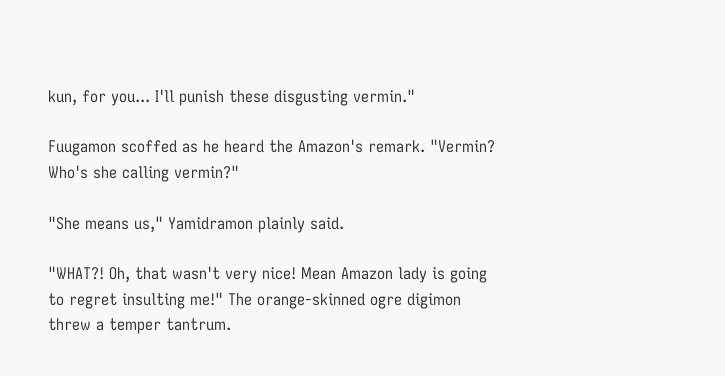kun, for you... I'll punish these disgusting vermin."

Fuugamon scoffed as he heard the Amazon's remark. "Vermin? Who's she calling vermin?"

"She means us," Yamidramon plainly said.

"WHAT?! Oh, that wasn't very nice! Mean Amazon lady is going to regret insulting me!" The orange-skinned ogre digimon threw a temper tantrum.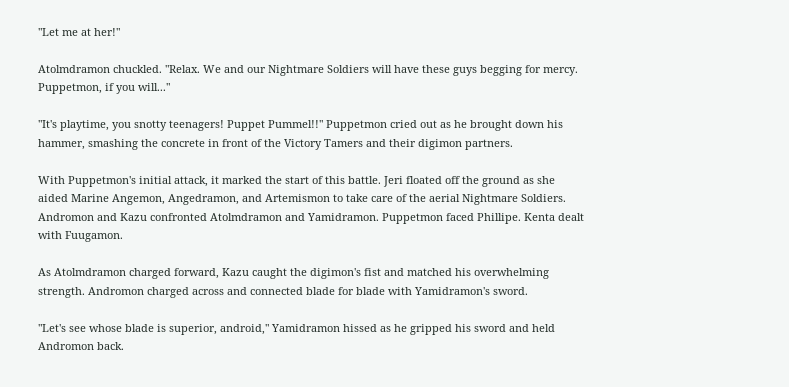"Let me at her!"

Atolmdramon chuckled. "Relax. We and our Nightmare Soldiers will have these guys begging for mercy. Puppetmon, if you will..."

"It's playtime, you snotty teenagers! Puppet Pummel!!" Puppetmon cried out as he brought down his hammer, smashing the concrete in front of the Victory Tamers and their digimon partners.

With Puppetmon's initial attack, it marked the start of this battle. Jeri floated off the ground as she aided Marine Angemon, Angedramon, and Artemismon to take care of the aerial Nightmare Soldiers. Andromon and Kazu confronted Atolmdramon and Yamidramon. Puppetmon faced Phillipe. Kenta dealt with Fuugamon.

As Atolmdramon charged forward, Kazu caught the digimon's fist and matched his overwhelming strength. Andromon charged across and connected blade for blade with Yamidramon's sword.

"Let's see whose blade is superior, android," Yamidramon hissed as he gripped his sword and held Andromon back.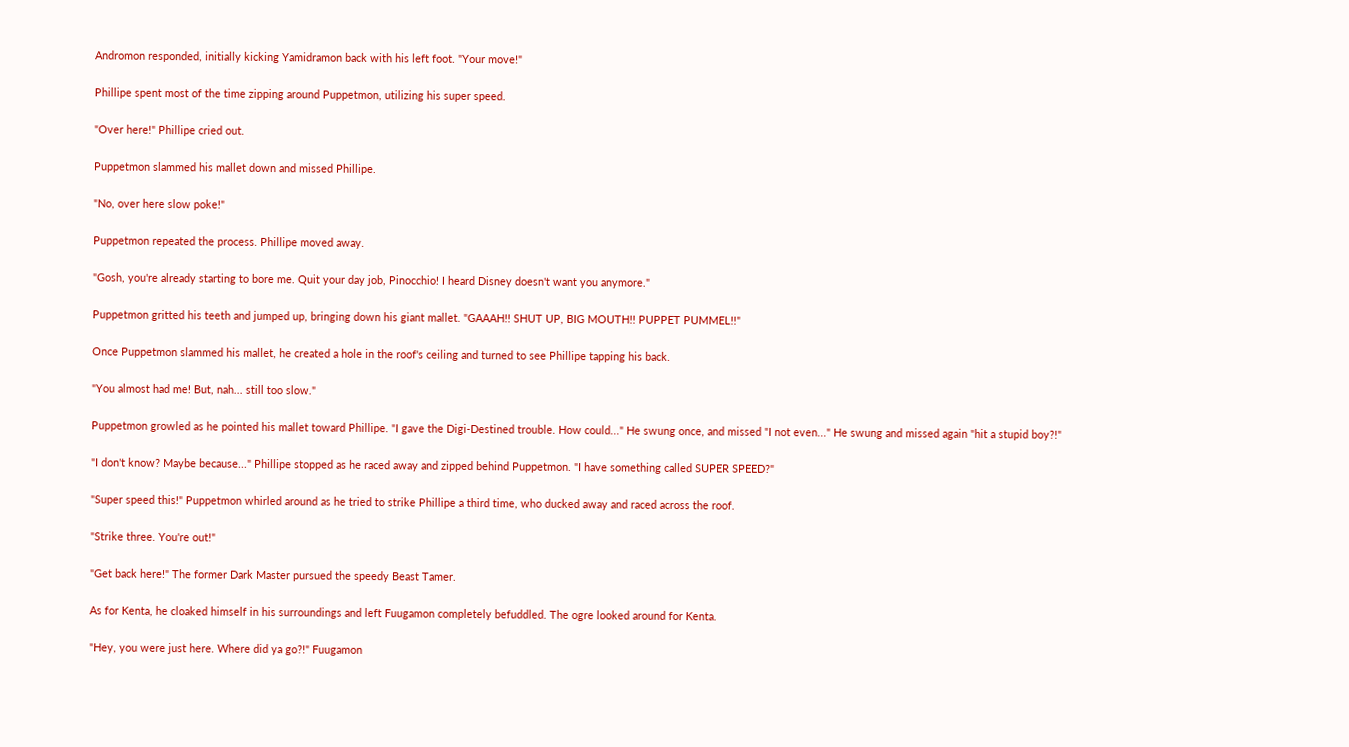Andromon responded, initially kicking Yamidramon back with his left foot. "Your move!"

Phillipe spent most of the time zipping around Puppetmon, utilizing his super speed.

"Over here!" Phillipe cried out.

Puppetmon slammed his mallet down and missed Phillipe.

"No, over here slow poke!"

Puppetmon repeated the process. Phillipe moved away.

"Gosh, you're already starting to bore me. Quit your day job, Pinocchio! I heard Disney doesn't want you anymore."

Puppetmon gritted his teeth and jumped up, bringing down his giant mallet. "GAAAH!! SHUT UP, BIG MOUTH!! PUPPET PUMMEL!!"

Once Puppetmon slammed his mallet, he created a hole in the roof's ceiling and turned to see Phillipe tapping his back.

"You almost had me! But, nah... still too slow."

Puppetmon growled as he pointed his mallet toward Phillipe. "I gave the Digi-Destined trouble. How could..." He swung once, and missed "I not even..." He swung and missed again "hit a stupid boy?!"

"I don't know? Maybe because..." Phillipe stopped as he raced away and zipped behind Puppetmon. "I have something called SUPER SPEED?"

"Super speed this!" Puppetmon whirled around as he tried to strike Phillipe a third time, who ducked away and raced across the roof.

"Strike three. You're out!"

"Get back here!" The former Dark Master pursued the speedy Beast Tamer.

As for Kenta, he cloaked himself in his surroundings and left Fuugamon completely befuddled. The ogre looked around for Kenta.

"Hey, you were just here. Where did ya go?!" Fuugamon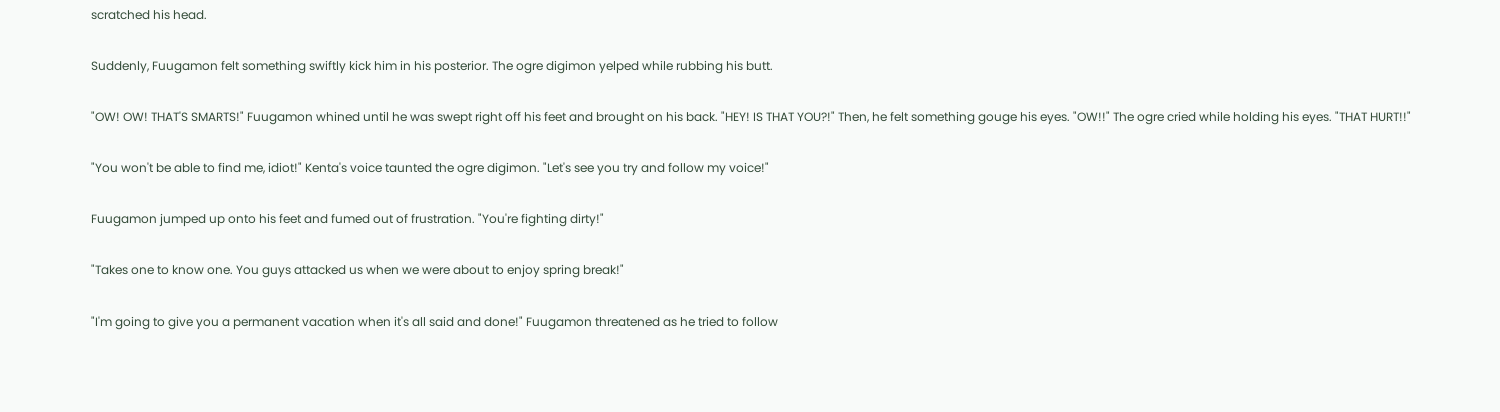scratched his head.

Suddenly, Fuugamon felt something swiftly kick him in his posterior. The ogre digimon yelped while rubbing his butt.

"OW! OW! THAT'S SMARTS!" Fuugamon whined until he was swept right off his feet and brought on his back. "HEY! IS THAT YOU?!" Then, he felt something gouge his eyes. "OW!!" The ogre cried while holding his eyes. "THAT HURT!!"

"You won't be able to find me, idiot!" Kenta's voice taunted the ogre digimon. "Let's see you try and follow my voice!"

Fuugamon jumped up onto his feet and fumed out of frustration. "You're fighting dirty!"

"Takes one to know one. You guys attacked us when we were about to enjoy spring break!"

"I'm going to give you a permanent vacation when it's all said and done!" Fuugamon threatened as he tried to follow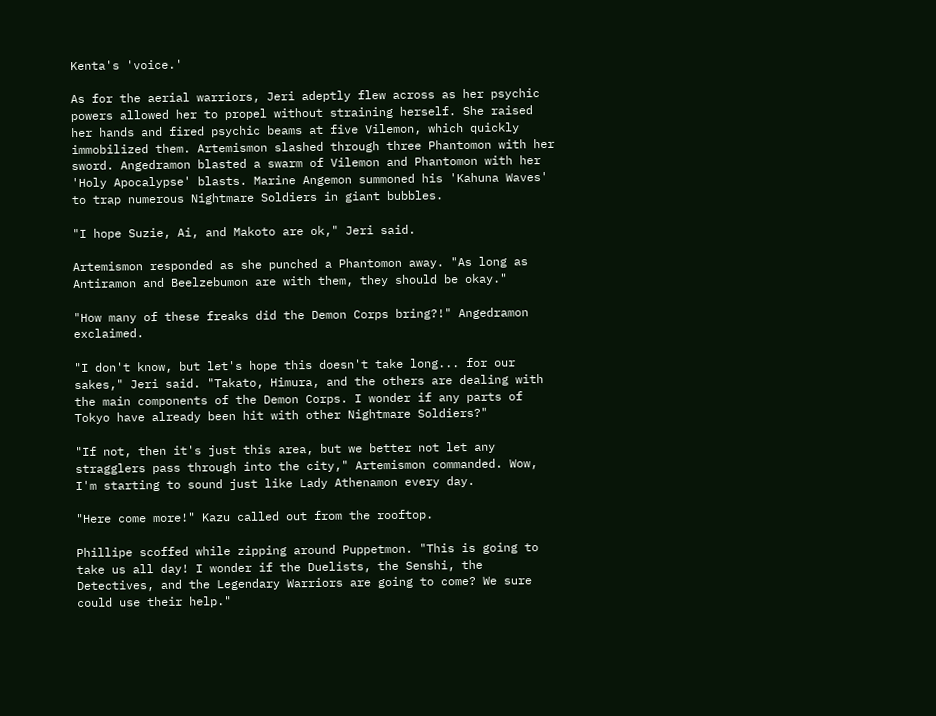Kenta's 'voice.'

As for the aerial warriors, Jeri adeptly flew across as her psychic powers allowed her to propel without straining herself. She raised her hands and fired psychic beams at five Vilemon, which quickly immobilized them. Artemismon slashed through three Phantomon with her sword. Angedramon blasted a swarm of Vilemon and Phantomon with her 'Holy Apocalypse' blasts. Marine Angemon summoned his 'Kahuna Waves' to trap numerous Nightmare Soldiers in giant bubbles.

"I hope Suzie, Ai, and Makoto are ok," Jeri said.

Artemismon responded as she punched a Phantomon away. "As long as Antiramon and Beelzebumon are with them, they should be okay."

"How many of these freaks did the Demon Corps bring?!" Angedramon exclaimed.

"I don't know, but let's hope this doesn't take long... for our sakes," Jeri said. "Takato, Himura, and the others are dealing with the main components of the Demon Corps. I wonder if any parts of Tokyo have already been hit with other Nightmare Soldiers?"

"If not, then it's just this area, but we better not let any stragglers pass through into the city," Artemismon commanded. Wow, I'm starting to sound just like Lady Athenamon every day.

"Here come more!" Kazu called out from the rooftop.

Phillipe scoffed while zipping around Puppetmon. "This is going to take us all day! I wonder if the Duelists, the Senshi, the Detectives, and the Legendary Warriors are going to come? We sure could use their help."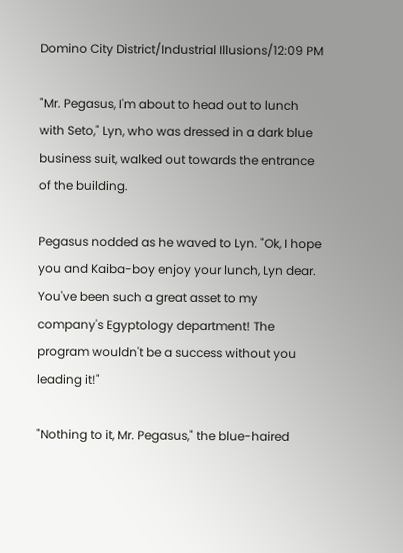Domino City District/Industrial Illusions/12:09 PM

"Mr. Pegasus, I'm about to head out to lunch with Seto," Lyn, who was dressed in a dark blue business suit, walked out towards the entrance of the building.

Pegasus nodded as he waved to Lyn. "Ok, I hope you and Kaiba-boy enjoy your lunch, Lyn dear. You've been such a great asset to my company's Egyptology department! The program wouldn't be a success without you leading it!"

"Nothing to it, Mr. Pegasus," the blue-haired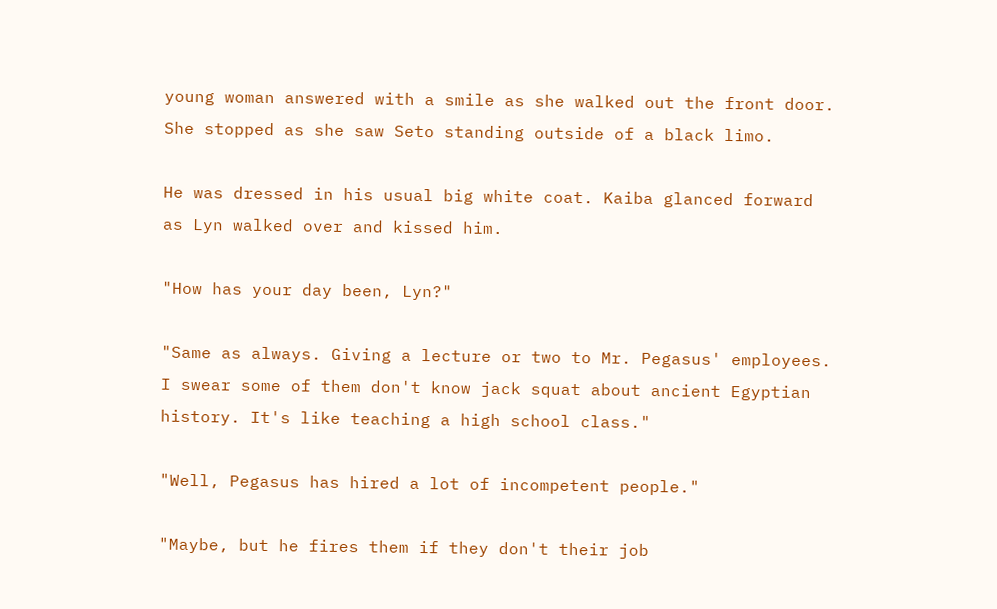young woman answered with a smile as she walked out the front door. She stopped as she saw Seto standing outside of a black limo.

He was dressed in his usual big white coat. Kaiba glanced forward as Lyn walked over and kissed him.

"How has your day been, Lyn?"

"Same as always. Giving a lecture or two to Mr. Pegasus' employees. I swear some of them don't know jack squat about ancient Egyptian history. It's like teaching a high school class."

"Well, Pegasus has hired a lot of incompetent people."

"Maybe, but he fires them if they don't their job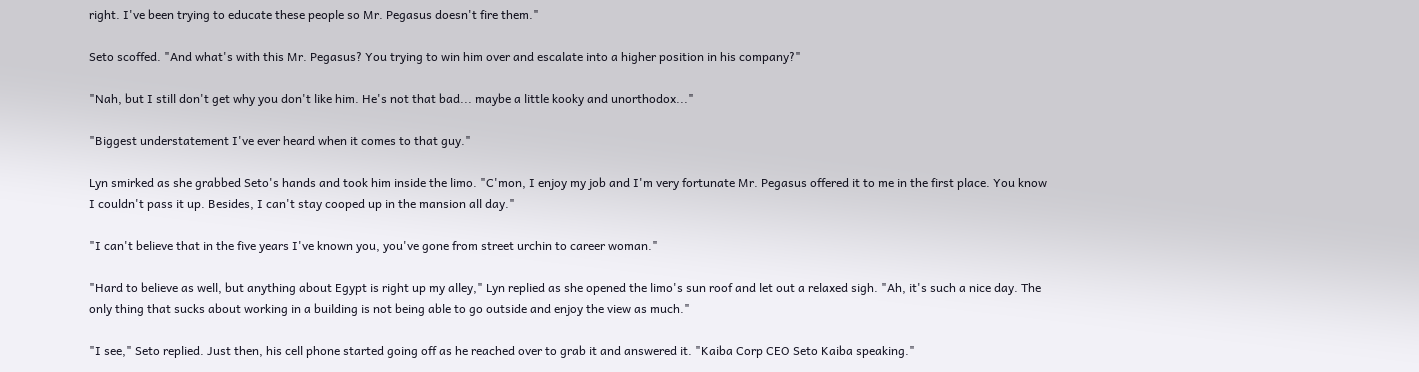right. I've been trying to educate these people so Mr. Pegasus doesn't fire them."

Seto scoffed. "And what's with this Mr. Pegasus? You trying to win him over and escalate into a higher position in his company?"

"Nah, but I still don't get why you don't like him. He's not that bad... maybe a little kooky and unorthodox..."

"Biggest understatement I've ever heard when it comes to that guy."

Lyn smirked as she grabbed Seto's hands and took him inside the limo. "C'mon, I enjoy my job and I'm very fortunate Mr. Pegasus offered it to me in the first place. You know I couldn't pass it up. Besides, I can't stay cooped up in the mansion all day."

"I can't believe that in the five years I've known you, you've gone from street urchin to career woman."

"Hard to believe as well, but anything about Egypt is right up my alley," Lyn replied as she opened the limo's sun roof and let out a relaxed sigh. "Ah, it's such a nice day. The only thing that sucks about working in a building is not being able to go outside and enjoy the view as much."

"I see," Seto replied. Just then, his cell phone started going off as he reached over to grab it and answered it. "Kaiba Corp CEO Seto Kaiba speaking."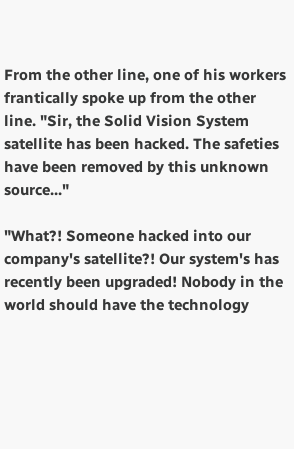From the other line, one of his workers frantically spoke up from the other line. "Sir, the Solid Vision System satellite has been hacked. The safeties have been removed by this unknown source..."

"What?! Someone hacked into our company's satellite?! Our system's has recently been upgraded! Nobody in the world should have the technology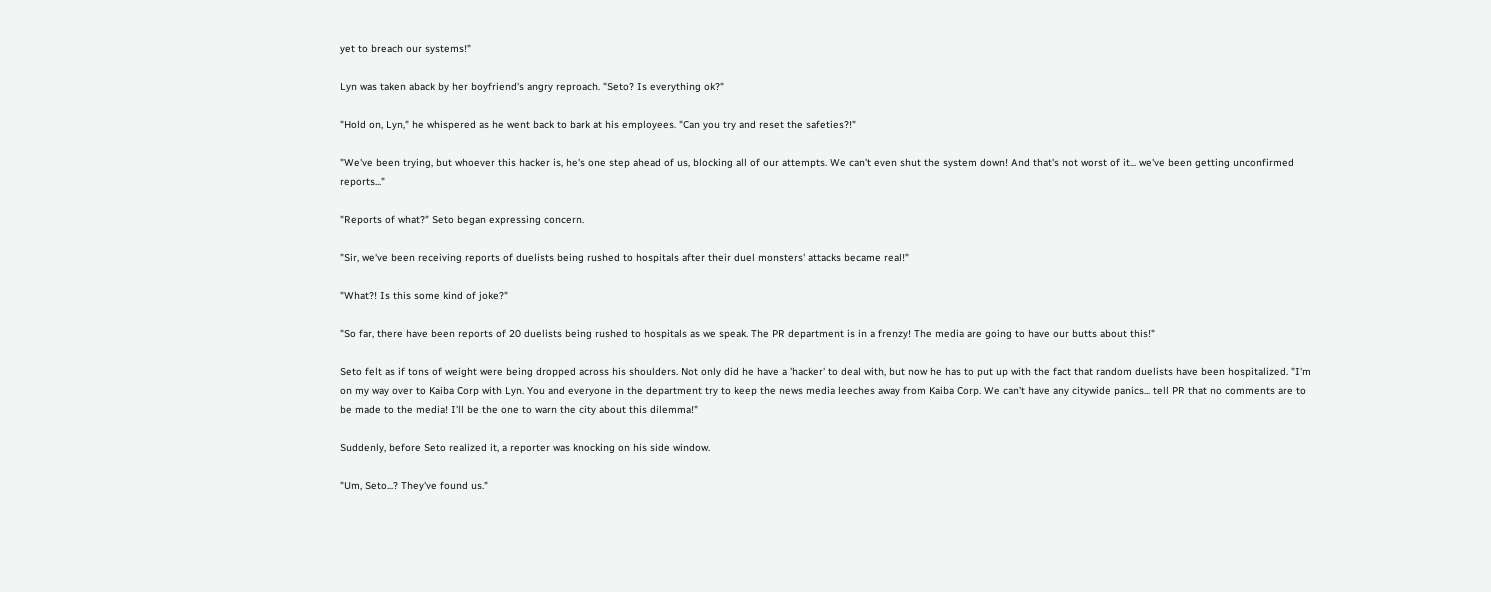yet to breach our systems!"

Lyn was taken aback by her boyfriend's angry reproach. "Seto? Is everything ok?"

"Hold on, Lyn," he whispered as he went back to bark at his employees. "Can you try and reset the safeties?!"

"We've been trying, but whoever this hacker is, he's one step ahead of us, blocking all of our attempts. We can't even shut the system down! And that's not worst of it... we've been getting unconfirmed reports..."

"Reports of what?" Seto began expressing concern.

"Sir, we've been receiving reports of duelists being rushed to hospitals after their duel monsters' attacks became real!"

"What?! Is this some kind of joke?"

"So far, there have been reports of 20 duelists being rushed to hospitals as we speak. The PR department is in a frenzy! The media are going to have our butts about this!"

Seto felt as if tons of weight were being dropped across his shoulders. Not only did he have a 'hacker' to deal with, but now he has to put up with the fact that random duelists have been hospitalized. "I'm on my way over to Kaiba Corp with Lyn. You and everyone in the department try to keep the news media leeches away from Kaiba Corp. We can't have any citywide panics... tell PR that no comments are to be made to the media! I'll be the one to warn the city about this dilemma!"

Suddenly, before Seto realized it, a reporter was knocking on his side window.

"Um, Seto...? They've found us."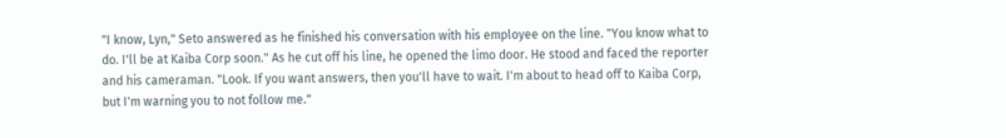"I know, Lyn," Seto answered as he finished his conversation with his employee on the line. "You know what to do. I'll be at Kaiba Corp soon." As he cut off his line, he opened the limo door. He stood and faced the reporter and his cameraman. "Look. If you want answers, then you'll have to wait. I'm about to head off to Kaiba Corp, but I'm warning you to not follow me."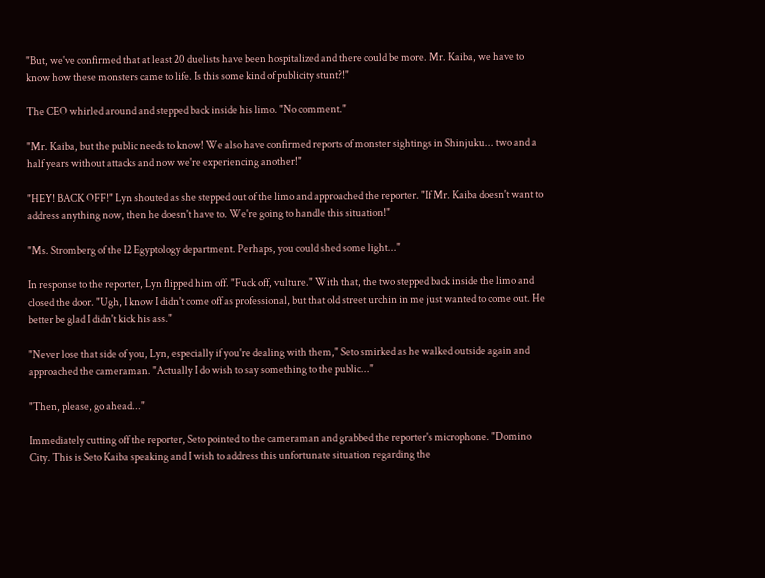"But, we've confirmed that at least 20 duelists have been hospitalized and there could be more. Mr. Kaiba, we have to know how these monsters came to life. Is this some kind of publicity stunt?!"

The CEO whirled around and stepped back inside his limo. "No comment."

"Mr. Kaiba, but the public needs to know! We also have confirmed reports of monster sightings in Shinjuku... two and a half years without attacks and now we're experiencing another!"

"HEY! BACK OFF!" Lyn shouted as she stepped out of the limo and approached the reporter. "If Mr. Kaiba doesn't want to address anything now, then he doesn't have to. We're going to handle this situation!"

"Ms. Stromberg of the I2 Egyptology department. Perhaps, you could shed some light..."

In response to the reporter, Lyn flipped him off. "Fuck off, vulture." With that, the two stepped back inside the limo and closed the door. "Ugh, I know I didn't come off as professional, but that old street urchin in me just wanted to come out. He better be glad I didn't kick his ass."

"Never lose that side of you, Lyn, especially if you're dealing with them," Seto smirked as he walked outside again and approached the cameraman. "Actually I do wish to say something to the public..."

"Then, please, go ahead..."

Immediately cutting off the reporter, Seto pointed to the cameraman and grabbed the reporter's microphone. "Domino City. This is Seto Kaiba speaking and I wish to address this unfortunate situation regarding the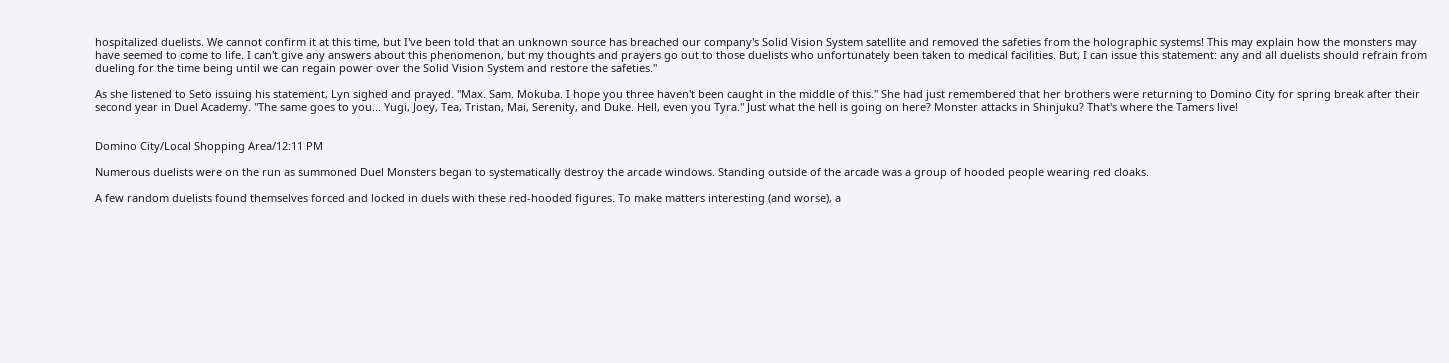hospitalized duelists. We cannot confirm it at this time, but I've been told that an unknown source has breached our company's Solid Vision System satellite and removed the safeties from the holographic systems! This may explain how the monsters may have seemed to come to life. I can't give any answers about this phenomenon, but my thoughts and prayers go out to those duelists who unfortunately been taken to medical facilities. But, I can issue this statement: any and all duelists should refrain from dueling for the time being until we can regain power over the Solid Vision System and restore the safeties."

As she listened to Seto issuing his statement, Lyn sighed and prayed. "Max. Sam. Mokuba. I hope you three haven't been caught in the middle of this." She had just remembered that her brothers were returning to Domino City for spring break after their second year in Duel Academy. "The same goes to you... Yugi, Joey, Tea, Tristan, Mai, Serenity, and Duke. Hell, even you Tyra." Just what the hell is going on here? Monster attacks in Shinjuku? That's where the Tamers live!


Domino City/Local Shopping Area/12:11 PM

Numerous duelists were on the run as summoned Duel Monsters began to systematically destroy the arcade windows. Standing outside of the arcade was a group of hooded people wearing red cloaks.

A few random duelists found themselves forced and locked in duels with these red-hooded figures. To make matters interesting (and worse), a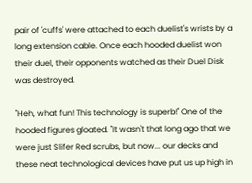pair of 'cuffs' were attached to each duelist's wrists by a long extension cable. Once each hooded duelist won their duel, their opponents watched as their Duel Disk was destroyed.

"Heh, what fun! This technology is superb!" One of the hooded figures gloated. "It wasn't that long ago that we were just Slifer Red scrubs, but now... our decks and these neat technological devices have put us up high in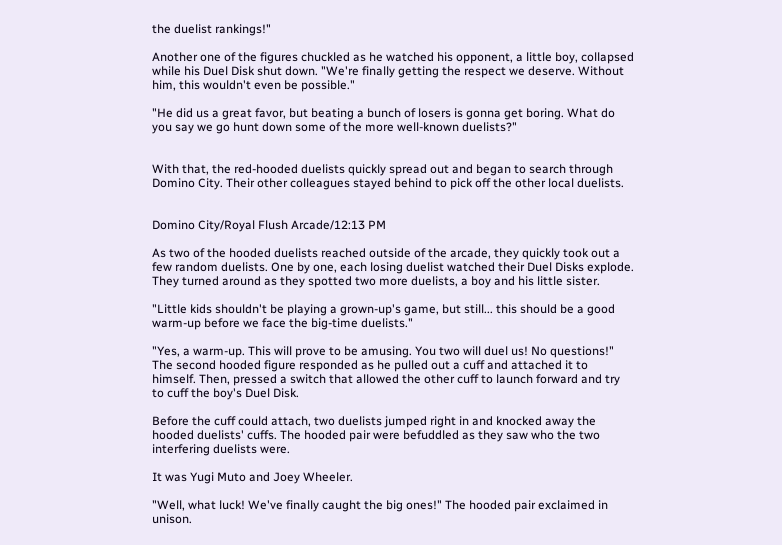the duelist rankings!"

Another one of the figures chuckled as he watched his opponent, a little boy, collapsed while his Duel Disk shut down. "We're finally getting the respect we deserve. Without him, this wouldn't even be possible."

"He did us a great favor, but beating a bunch of losers is gonna get boring. What do you say we go hunt down some of the more well-known duelists?"


With that, the red-hooded duelists quickly spread out and began to search through Domino City. Their other colleagues stayed behind to pick off the other local duelists.


Domino City/Royal Flush Arcade/12:13 PM

As two of the hooded duelists reached outside of the arcade, they quickly took out a few random duelists. One by one, each losing duelist watched their Duel Disks explode. They turned around as they spotted two more duelists, a boy and his little sister.

"Little kids shouldn't be playing a grown-up's game, but still... this should be a good warm-up before we face the big-time duelists."

"Yes, a warm-up. This will prove to be amusing. You two will duel us! No questions!" The second hooded figure responded as he pulled out a cuff and attached it to himself. Then, pressed a switch that allowed the other cuff to launch forward and try to cuff the boy's Duel Disk.

Before the cuff could attach, two duelists jumped right in and knocked away the hooded duelists' cuffs. The hooded pair were befuddled as they saw who the two interfering duelists were.

It was Yugi Muto and Joey Wheeler.

"Well, what luck! We've finally caught the big ones!" The hooded pair exclaimed in unison.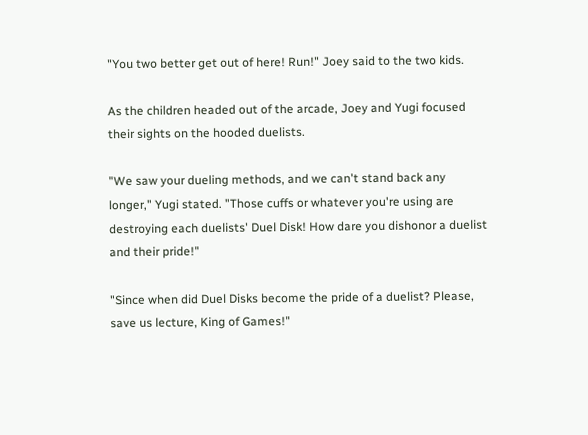"You two better get out of here! Run!" Joey said to the two kids.

As the children headed out of the arcade, Joey and Yugi focused their sights on the hooded duelists.

"We saw your dueling methods, and we can't stand back any longer," Yugi stated. "Those cuffs or whatever you're using are destroying each duelists' Duel Disk! How dare you dishonor a duelist and their pride!"

"Since when did Duel Disks become the pride of a duelist? Please, save us lecture, King of Games!"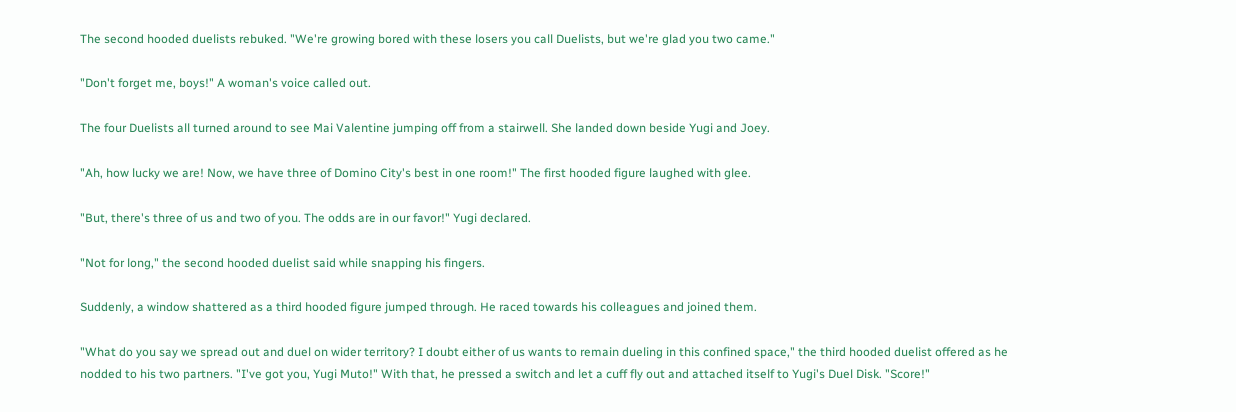The second hooded duelists rebuked. "We're growing bored with these losers you call Duelists, but we're glad you two came."

"Don't forget me, boys!" A woman's voice called out.

The four Duelists all turned around to see Mai Valentine jumping off from a stairwell. She landed down beside Yugi and Joey.

"Ah, how lucky we are! Now, we have three of Domino City's best in one room!" The first hooded figure laughed with glee.

"But, there's three of us and two of you. The odds are in our favor!" Yugi declared.

"Not for long," the second hooded duelist said while snapping his fingers.

Suddenly, a window shattered as a third hooded figure jumped through. He raced towards his colleagues and joined them.

"What do you say we spread out and duel on wider territory? I doubt either of us wants to remain dueling in this confined space," the third hooded duelist offered as he nodded to his two partners. "I've got you, Yugi Muto!" With that, he pressed a switch and let a cuff fly out and attached itself to Yugi's Duel Disk. "Score!"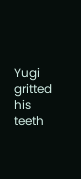Yugi gritted his teeth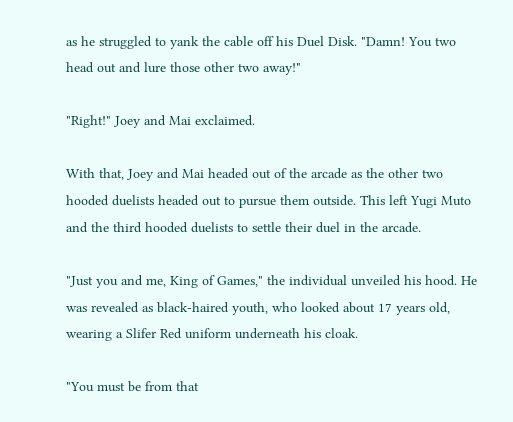as he struggled to yank the cable off his Duel Disk. "Damn! You two head out and lure those other two away!"

"Right!" Joey and Mai exclaimed.

With that, Joey and Mai headed out of the arcade as the other two hooded duelists headed out to pursue them outside. This left Yugi Muto and the third hooded duelists to settle their duel in the arcade.

"Just you and me, King of Games," the individual unveiled his hood. He was revealed as black-haired youth, who looked about 17 years old, wearing a Slifer Red uniform underneath his cloak.

"You must be from that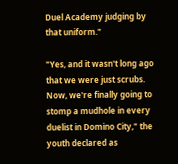Duel Academy judging by that uniform."

"Yes, and it wasn't long ago that we were just scrubs. Now, we're finally going to stomp a mudhole in every duelist in Domino City," the youth declared as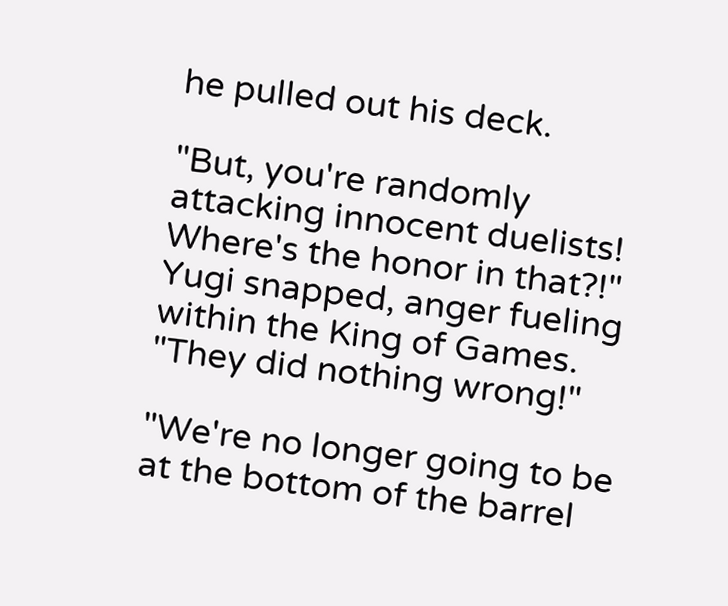he pulled out his deck.

"But, you're randomly attacking innocent duelists! Where's the honor in that?!" Yugi snapped, anger fueling within the King of Games. "They did nothing wrong!"

"We're no longer going to be at the bottom of the barrel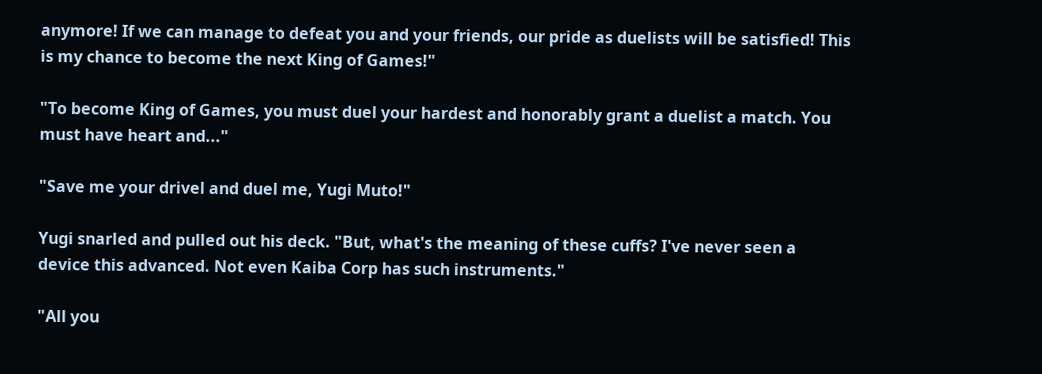anymore! If we can manage to defeat you and your friends, our pride as duelists will be satisfied! This is my chance to become the next King of Games!"

"To become King of Games, you must duel your hardest and honorably grant a duelist a match. You must have heart and..."

"Save me your drivel and duel me, Yugi Muto!"

Yugi snarled and pulled out his deck. "But, what's the meaning of these cuffs? I've never seen a device this advanced. Not even Kaiba Corp has such instruments."

"All you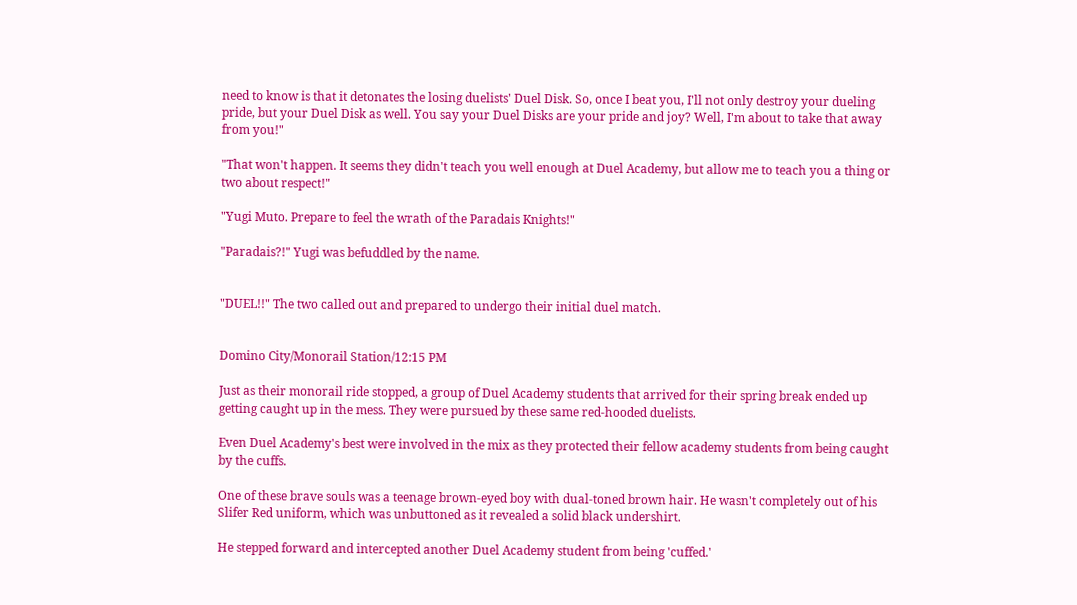need to know is that it detonates the losing duelists' Duel Disk. So, once I beat you, I'll not only destroy your dueling pride, but your Duel Disk as well. You say your Duel Disks are your pride and joy? Well, I'm about to take that away from you!"

"That won't happen. It seems they didn't teach you well enough at Duel Academy, but allow me to teach you a thing or two about respect!"

"Yugi Muto. Prepare to feel the wrath of the Paradais Knights!"

"Paradais?!" Yugi was befuddled by the name.


"DUEL!!" The two called out and prepared to undergo their initial duel match.


Domino City/Monorail Station/12:15 PM

Just as their monorail ride stopped, a group of Duel Academy students that arrived for their spring break ended up getting caught up in the mess. They were pursued by these same red-hooded duelists.

Even Duel Academy's best were involved in the mix as they protected their fellow academy students from being caught by the cuffs.

One of these brave souls was a teenage brown-eyed boy with dual-toned brown hair. He wasn't completely out of his Slifer Red uniform, which was unbuttoned as it revealed a solid black undershirt.

He stepped forward and intercepted another Duel Academy student from being 'cuffed.'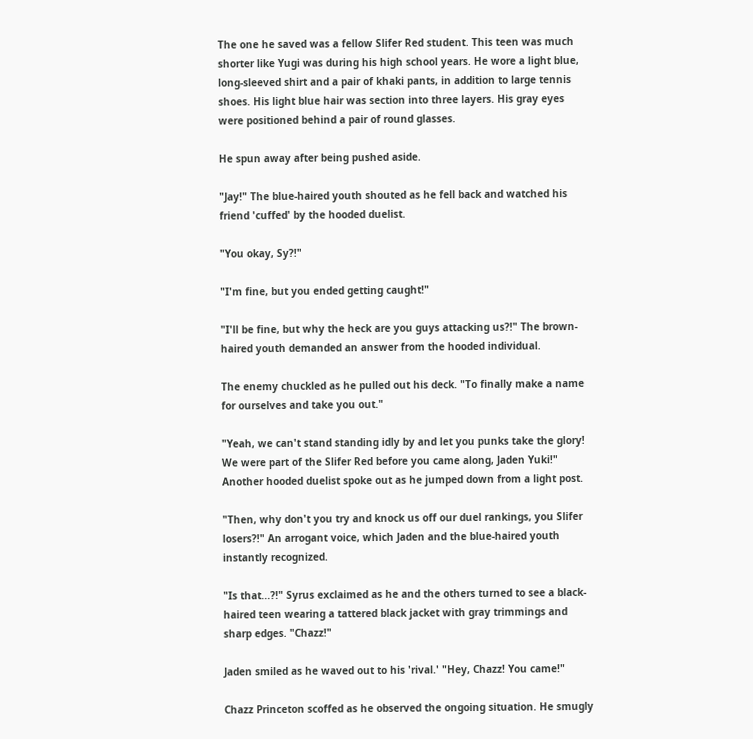The one he saved was a fellow Slifer Red student. This teen was much shorter like Yugi was during his high school years. He wore a light blue, long-sleeved shirt and a pair of khaki pants, in addition to large tennis shoes. His light blue hair was section into three layers. His gray eyes were positioned behind a pair of round glasses.

He spun away after being pushed aside.

"Jay!" The blue-haired youth shouted as he fell back and watched his friend 'cuffed' by the hooded duelist.

"You okay, Sy?!"

"I'm fine, but you ended getting caught!"

"I'll be fine, but why the heck are you guys attacking us?!" The brown-haired youth demanded an answer from the hooded individual.

The enemy chuckled as he pulled out his deck. "To finally make a name for ourselves and take you out."

"Yeah, we can't stand standing idly by and let you punks take the glory! We were part of the Slifer Red before you came along, Jaden Yuki!" Another hooded duelist spoke out as he jumped down from a light post.

"Then, why don't you try and knock us off our duel rankings, you Slifer losers?!" An arrogant voice, which Jaden and the blue-haired youth instantly recognized.

"Is that...?!" Syrus exclaimed as he and the others turned to see a black-haired teen wearing a tattered black jacket with gray trimmings and sharp edges. "Chazz!"

Jaden smiled as he waved out to his 'rival.' "Hey, Chazz! You came!"

Chazz Princeton scoffed as he observed the ongoing situation. He smugly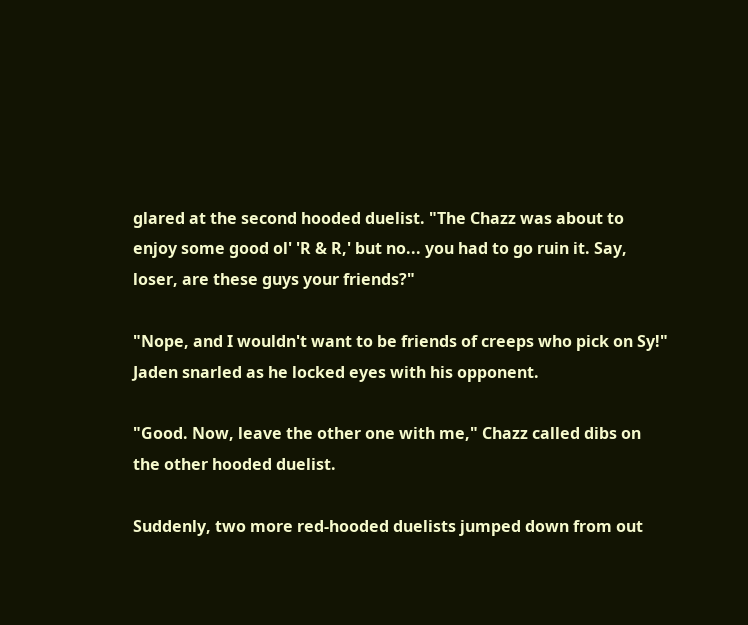glared at the second hooded duelist. "The Chazz was about to enjoy some good ol' 'R & R,' but no... you had to go ruin it. Say, loser, are these guys your friends?"

"Nope, and I wouldn't want to be friends of creeps who pick on Sy!" Jaden snarled as he locked eyes with his opponent.

"Good. Now, leave the other one with me," Chazz called dibs on the other hooded duelist.

Suddenly, two more red-hooded duelists jumped down from out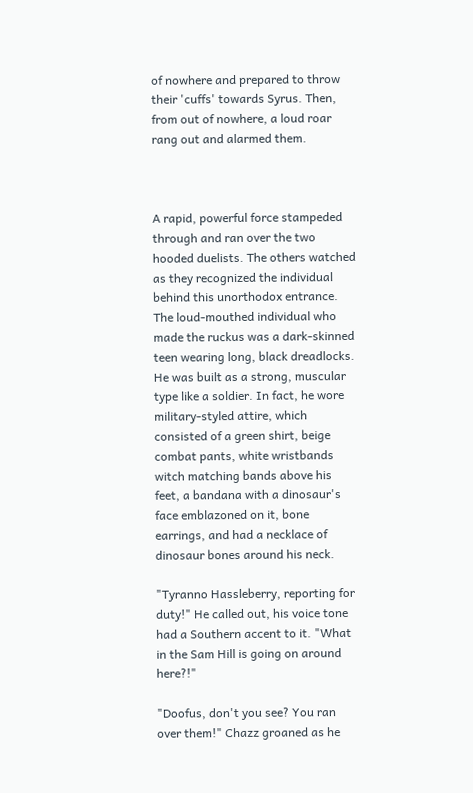of nowhere and prepared to throw their 'cuffs' towards Syrus. Then, from out of nowhere, a loud roar rang out and alarmed them.



A rapid, powerful force stampeded through and ran over the two hooded duelists. The others watched as they recognized the individual behind this unorthodox entrance. The loud-mouthed individual who made the ruckus was a dark-skinned teen wearing long, black dreadlocks. He was built as a strong, muscular type like a soldier. In fact, he wore military-styled attire, which consisted of a green shirt, beige combat pants, white wristbands witch matching bands above his feet, a bandana with a dinosaur's face emblazoned on it, bone earrings, and had a necklace of dinosaur bones around his neck.

"Tyranno Hassleberry, reporting for duty!" He called out, his voice tone had a Southern accent to it. "What in the Sam Hill is going on around here?!"

"Doofus, don't you see? You ran over them!" Chazz groaned as he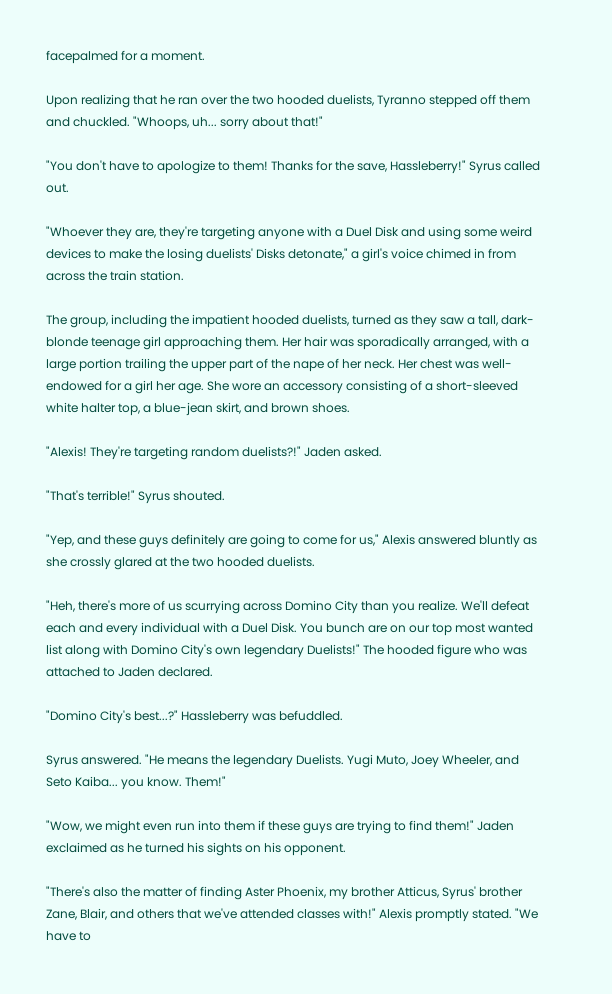facepalmed for a moment.

Upon realizing that he ran over the two hooded duelists, Tyranno stepped off them and chuckled. "Whoops, uh... sorry about that!"

"You don't have to apologize to them! Thanks for the save, Hassleberry!" Syrus called out.

"Whoever they are, they're targeting anyone with a Duel Disk and using some weird devices to make the losing duelists' Disks detonate," a girl's voice chimed in from across the train station.

The group, including the impatient hooded duelists, turned as they saw a tall, dark-blonde teenage girl approaching them. Her hair was sporadically arranged, with a large portion trailing the upper part of the nape of her neck. Her chest was well-endowed for a girl her age. She wore an accessory consisting of a short-sleeved white halter top, a blue-jean skirt, and brown shoes.

"Alexis! They're targeting random duelists?!" Jaden asked.

"That's terrible!" Syrus shouted.

"Yep, and these guys definitely are going to come for us," Alexis answered bluntly as she crossly glared at the two hooded duelists.

"Heh, there's more of us scurrying across Domino City than you realize. We'll defeat each and every individual with a Duel Disk. You bunch are on our top most wanted list along with Domino City's own legendary Duelists!" The hooded figure who was attached to Jaden declared.

"Domino City's best...?" Hassleberry was befuddled.

Syrus answered. "He means the legendary Duelists. Yugi Muto, Joey Wheeler, and Seto Kaiba... you know. Them!"

"Wow, we might even run into them if these guys are trying to find them!" Jaden exclaimed as he turned his sights on his opponent.

"There's also the matter of finding Aster Phoenix, my brother Atticus, Syrus' brother Zane, Blair, and others that we've attended classes with!" Alexis promptly stated. "We have to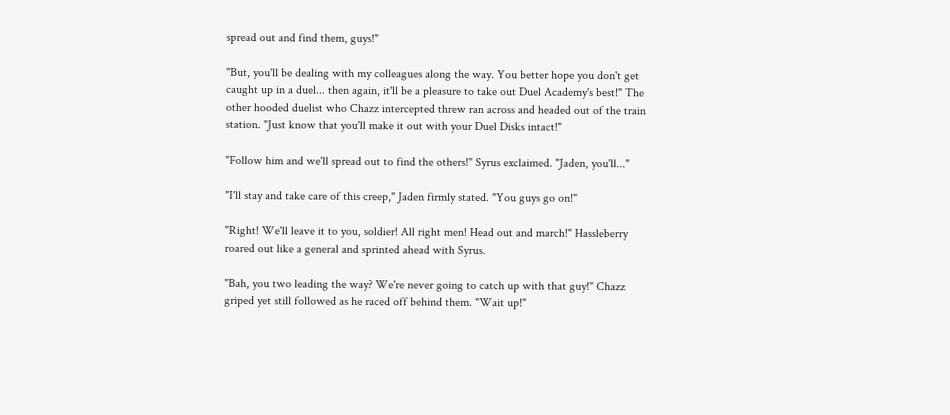spread out and find them, guys!"

"But, you'll be dealing with my colleagues along the way. You better hope you don't get caught up in a duel... then again, it'll be a pleasure to take out Duel Academy's best!" The other hooded duelist who Chazz intercepted threw ran across and headed out of the train station. "Just know that you'll make it out with your Duel Disks intact!"

"Follow him and we'll spread out to find the others!" Syrus exclaimed. "Jaden, you'll..."

"I'll stay and take care of this creep," Jaden firmly stated. "You guys go on!"

"Right! We'll leave it to you, soldier! All right men! Head out and march!" Hassleberry roared out like a general and sprinted ahead with Syrus.

"Bah, you two leading the way? We're never going to catch up with that guy!" Chazz griped yet still followed as he raced off behind them. "Wait up!"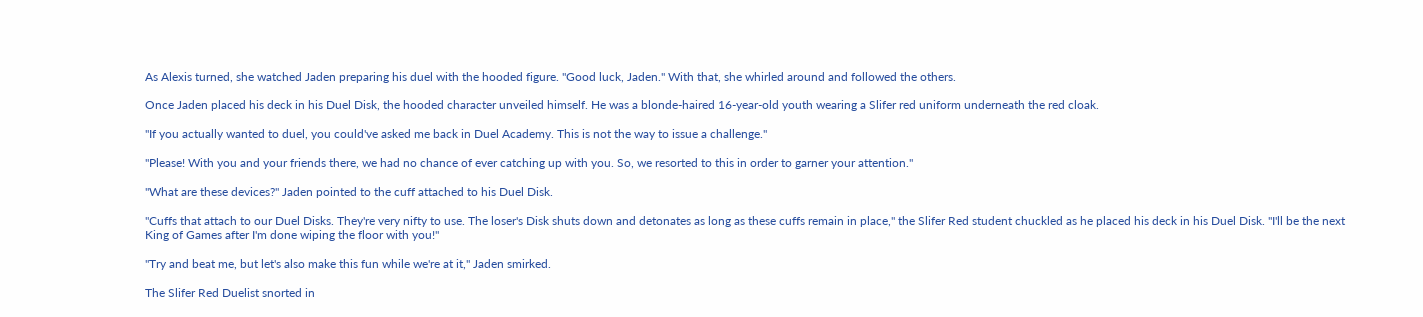As Alexis turned, she watched Jaden preparing his duel with the hooded figure. "Good luck, Jaden." With that, she whirled around and followed the others.

Once Jaden placed his deck in his Duel Disk, the hooded character unveiled himself. He was a blonde-haired 16-year-old youth wearing a Slifer red uniform underneath the red cloak.

"If you actually wanted to duel, you could've asked me back in Duel Academy. This is not the way to issue a challenge."

"Please! With you and your friends there, we had no chance of ever catching up with you. So, we resorted to this in order to garner your attention."

"What are these devices?" Jaden pointed to the cuff attached to his Duel Disk.

"Cuffs that attach to our Duel Disks. They're very nifty to use. The loser's Disk shuts down and detonates as long as these cuffs remain in place," the Slifer Red student chuckled as he placed his deck in his Duel Disk. "I'll be the next King of Games after I'm done wiping the floor with you!"

"Try and beat me, but let's also make this fun while we're at it," Jaden smirked.

The Slifer Red Duelist snorted in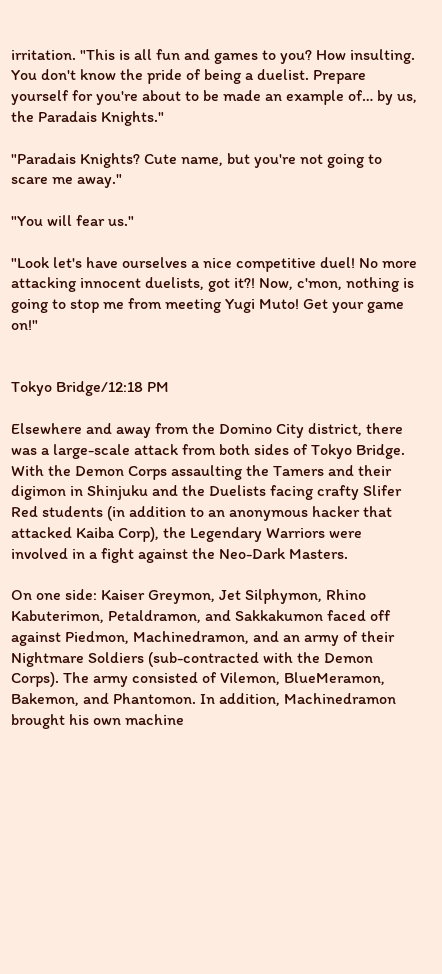irritation. "This is all fun and games to you? How insulting. You don't know the pride of being a duelist. Prepare yourself for you're about to be made an example of… by us, the Paradais Knights."

"Paradais Knights? Cute name, but you're not going to scare me away."

"You will fear us."

"Look let's have ourselves a nice competitive duel! No more attacking innocent duelists, got it?! Now, c'mon, nothing is going to stop me from meeting Yugi Muto! Get your game on!"


Tokyo Bridge/12:18 PM

Elsewhere and away from the Domino City district, there was a large-scale attack from both sides of Tokyo Bridge. With the Demon Corps assaulting the Tamers and their digimon in Shinjuku and the Duelists facing crafty Slifer Red students (in addition to an anonymous hacker that attacked Kaiba Corp), the Legendary Warriors were involved in a fight against the Neo-Dark Masters.

On one side: Kaiser Greymon, Jet Silphymon, Rhino Kabuterimon, Petaldramon, and Sakkakumon faced off against Piedmon, Machinedramon, and an army of their Nightmare Soldiers (sub-contracted with the Demon Corps). The army consisted of Vilemon, BlueMeramon, Bakemon, and Phantomon. In addition, Machinedramon brought his own machine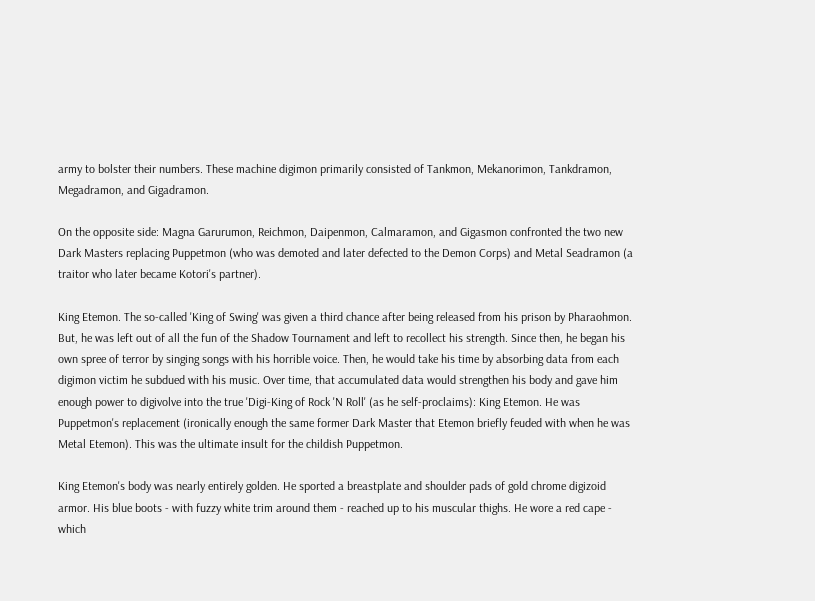army to bolster their numbers. These machine digimon primarily consisted of Tankmon, Mekanorimon, Tankdramon, Megadramon, and Gigadramon.

On the opposite side: Magna Garurumon, Reichmon, Daipenmon, Calmaramon, and Gigasmon confronted the two new Dark Masters replacing Puppetmon (who was demoted and later defected to the Demon Corps) and Metal Seadramon (a traitor who later became Kotori's partner).

King Etemon. The so-called 'King of Swing' was given a third chance after being released from his prison by Pharaohmon. But, he was left out of all the fun of the Shadow Tournament and left to recollect his strength. Since then, he began his own spree of terror by singing songs with his horrible voice. Then, he would take his time by absorbing data from each digimon victim he subdued with his music. Over time, that accumulated data would strengthen his body and gave him enough power to digivolve into the true 'Digi-King of Rock 'N Roll' (as he self-proclaims): King Etemon. He was Puppetmon's replacement (ironically enough the same former Dark Master that Etemon briefly feuded with when he was Metal Etemon). This was the ultimate insult for the childish Puppetmon.

King Etemon's body was nearly entirely golden. He sported a breastplate and shoulder pads of gold chrome digizoid armor. His blue boots - with fuzzy white trim around them - reached up to his muscular thighs. He wore a red cape - which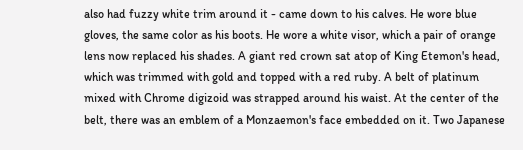also had fuzzy white trim around it - came down to his calves. He wore blue gloves, the same color as his boots. He wore a white visor, which a pair of orange lens now replaced his shades. A giant red crown sat atop of King Etemon's head, which was trimmed with gold and topped with a red ruby. A belt of platinum mixed with Chrome digizoid was strapped around his waist. At the center of the belt, there was an emblem of a Monzaemon's face embedded on it. Two Japanese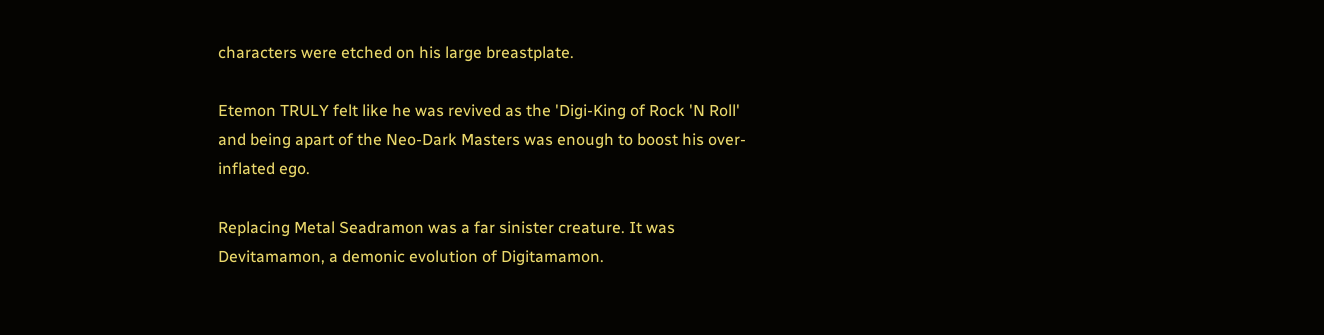characters were etched on his large breastplate.

Etemon TRULY felt like he was revived as the 'Digi-King of Rock 'N Roll' and being apart of the Neo-Dark Masters was enough to boost his over-inflated ego.

Replacing Metal Seadramon was a far sinister creature. It was Devitamamon, a demonic evolution of Digitamamon.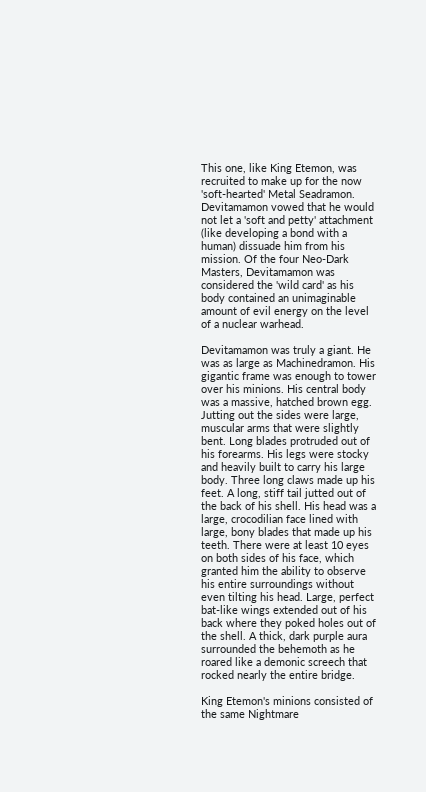This one, like King Etemon, was recruited to make up for the now 'soft-hearted' Metal Seadramon. Devitamamon vowed that he would not let a 'soft and petty' attachment (like developing a bond with a human) dissuade him from his mission. Of the four Neo-Dark Masters, Devitamamon was considered the 'wild card' as his body contained an unimaginable amount of evil energy on the level of a nuclear warhead.

Devitamamon was truly a giant. He was as large as Machinedramon. His gigantic frame was enough to tower over his minions. His central body was a massive, hatched brown egg. Jutting out the sides were large, muscular arms that were slightly bent. Long blades protruded out of his forearms. His legs were stocky and heavily built to carry his large body. Three long claws made up his feet. A long, stiff tail jutted out of the back of his shell. His head was a large, crocodilian face lined with large, bony blades that made up his teeth. There were at least 10 eyes on both sides of his face, which granted him the ability to observe his entire surroundings without even tilting his head. Large, perfect bat-like wings extended out of his back where they poked holes out of the shell. A thick, dark purple aura surrounded the behemoth as he roared like a demonic screech that rocked nearly the entire bridge.

King Etemon's minions consisted of the same Nightmare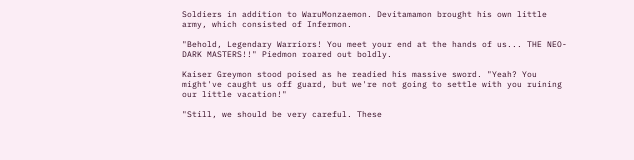Soldiers in addition to WaruMonzaemon. Devitamamon brought his own little army, which consisted of Infermon.

"Behold, Legendary Warriors! You meet your end at the hands of us... THE NEO-DARK MASTERS!!" Piedmon roared out boldly.

Kaiser Greymon stood poised as he readied his massive sword. "Yeah? You might've caught us off guard, but we're not going to settle with you ruining our little vacation!"

"Still, we should be very careful. These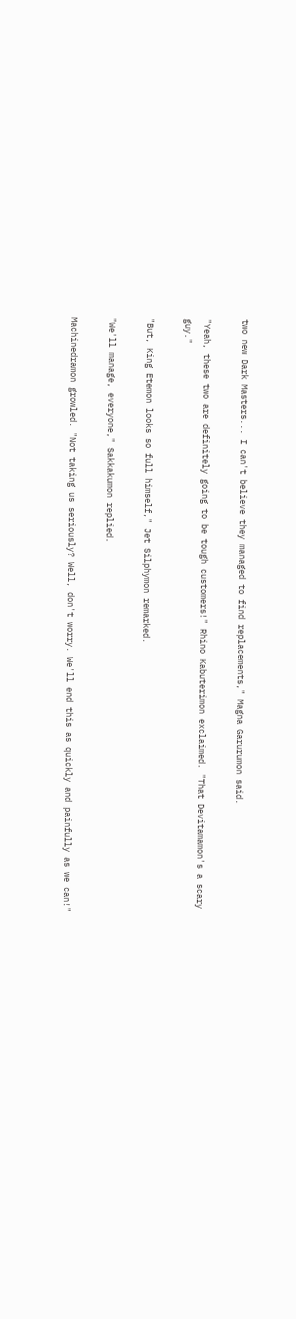two new Dark Masters... I can't believe they managed to find replacements," Magna Garurumon said.

"Yeah, these two are definitely going to be tough customers!" Rhino Kabuterimon exclaimed. "That Devitamamon's a scary guy."

"But, King Etemon looks so full himself," Jet Silphymon remarked.

"We'll manage, everyone," Sakkakumon replied.

Machinedramon growled. "Not taking us seriously? Well, don't worry. We'll end this as quickly and painfully as we can!"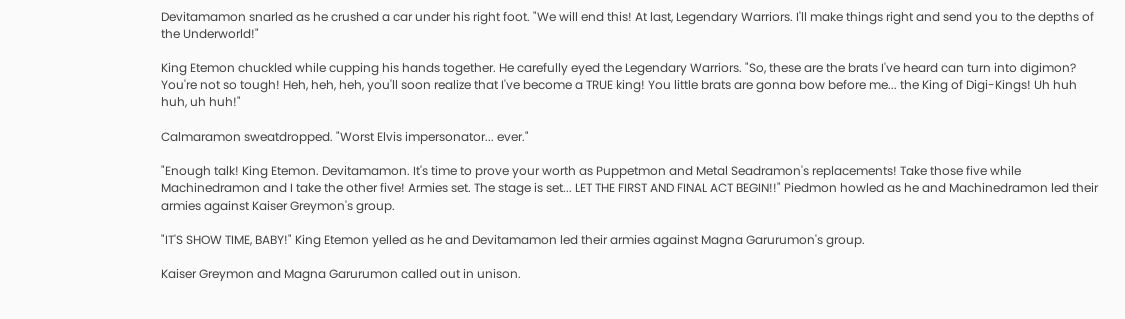Devitamamon snarled as he crushed a car under his right foot. "We will end this! At last, Legendary Warriors. I'll make things right and send you to the depths of the Underworld!"

King Etemon chuckled while cupping his hands together. He carefully eyed the Legendary Warriors. "So, these are the brats I've heard can turn into digimon? You're not so tough! Heh, heh, heh, you'll soon realize that I've become a TRUE king! You little brats are gonna bow before me... the King of Digi-Kings! Uh huh huh, uh huh!"

Calmaramon sweatdropped. "Worst Elvis impersonator... ever."

"Enough talk! King Etemon. Devitamamon. It's time to prove your worth as Puppetmon and Metal Seadramon's replacements! Take those five while Machinedramon and I take the other five! Armies set. The stage is set... LET THE FIRST AND FINAL ACT BEGIN!!" Piedmon howled as he and Machinedramon led their armies against Kaiser Greymon's group.

"IT'S SHOW TIME, BABY!" King Etemon yelled as he and Devitamamon led their armies against Magna Garurumon's group.

Kaiser Greymon and Magna Garurumon called out in unison.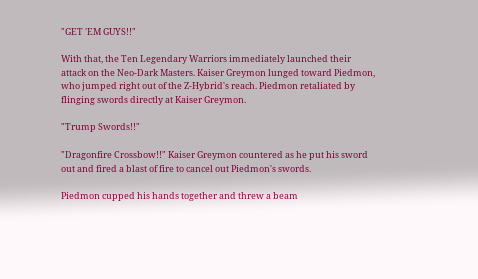"GET 'EM GUYS!!"

With that, the Ten Legendary Warriors immediately launched their attack on the Neo-Dark Masters. Kaiser Greymon lunged toward Piedmon, who jumped right out of the Z-Hybrid's reach. Piedmon retaliated by flinging swords directly at Kaiser Greymon.

"Trump Swords!!"

"Dragonfire Crossbow!!" Kaiser Greymon countered as he put his sword out and fired a blast of fire to cancel out Piedmon's swords.

Piedmon cupped his hands together and threw a beam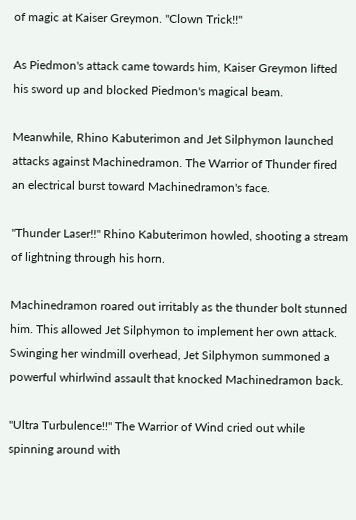of magic at Kaiser Greymon. "Clown Trick!!"

As Piedmon's attack came towards him, Kaiser Greymon lifted his sword up and blocked Piedmon's magical beam.

Meanwhile, Rhino Kabuterimon and Jet Silphymon launched attacks against Machinedramon. The Warrior of Thunder fired an electrical burst toward Machinedramon's face.

"Thunder Laser!!" Rhino Kabuterimon howled, shooting a stream of lightning through his horn.

Machinedramon roared out irritably as the thunder bolt stunned him. This allowed Jet Silphymon to implement her own attack. Swinging her windmill overhead, Jet Silphymon summoned a powerful whirlwind assault that knocked Machinedramon back.

"Ultra Turbulence!!" The Warrior of Wind cried out while spinning around with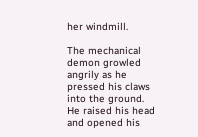her windmill.

The mechanical demon growled angrily as he pressed his claws into the ground. He raised his head and opened his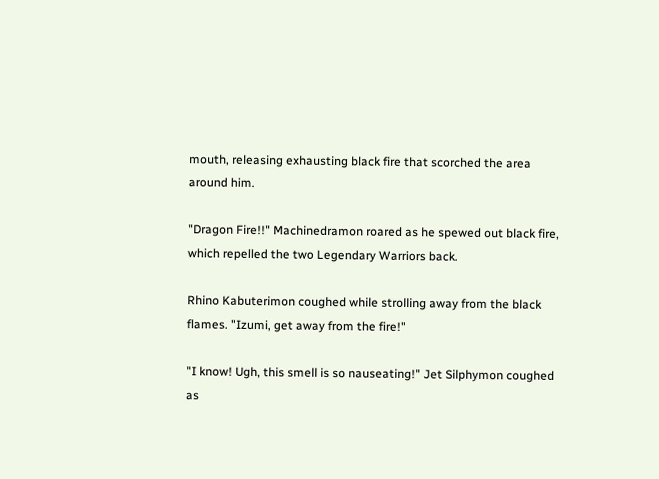mouth, releasing exhausting black fire that scorched the area around him.

"Dragon Fire!!" Machinedramon roared as he spewed out black fire, which repelled the two Legendary Warriors back.

Rhino Kabuterimon coughed while strolling away from the black flames. "Izumi, get away from the fire!"

"I know! Ugh, this smell is so nauseating!" Jet Silphymon coughed as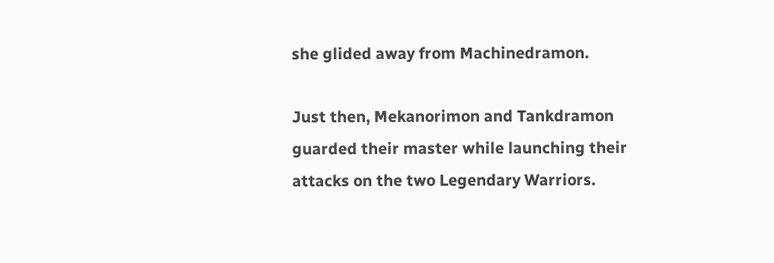she glided away from Machinedramon.

Just then, Mekanorimon and Tankdramon guarded their master while launching their attacks on the two Legendary Warriors.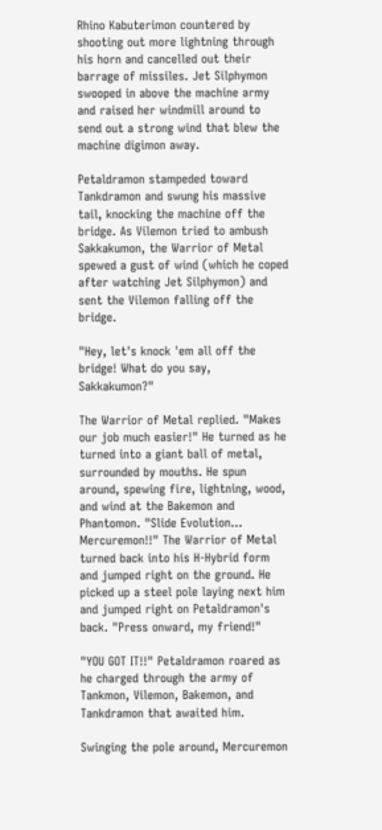Rhino Kabuterimon countered by shooting out more lightning through his horn and cancelled out their barrage of missiles. Jet Silphymon swooped in above the machine army and raised her windmill around to send out a strong wind that blew the machine digimon away.

Petaldramon stampeded toward Tankdramon and swung his massive tail, knocking the machine off the bridge. As Vilemon tried to ambush Sakkakumon, the Warrior of Metal spewed a gust of wind (which he coped after watching Jet Silphymon) and sent the Vilemon falling off the bridge.

"Hey, let's knock 'em all off the bridge! What do you say, Sakkakumon?"

The Warrior of Metal replied. "Makes our job much easier!" He turned as he turned into a giant ball of metal, surrounded by mouths. He spun around, spewing fire, lightning, wood, and wind at the Bakemon and Phantomon. "Slide Evolution... Mercuremon!!" The Warrior of Metal turned back into his H-Hybrid form and jumped right on the ground. He picked up a steel pole laying next him and jumped right on Petaldramon's back. "Press onward, my friend!"

"YOU GOT IT!!" Petaldramon roared as he charged through the army of Tankmon, Vilemon, Bakemon, and Tankdramon that awaited him.

Swinging the pole around, Mercuremon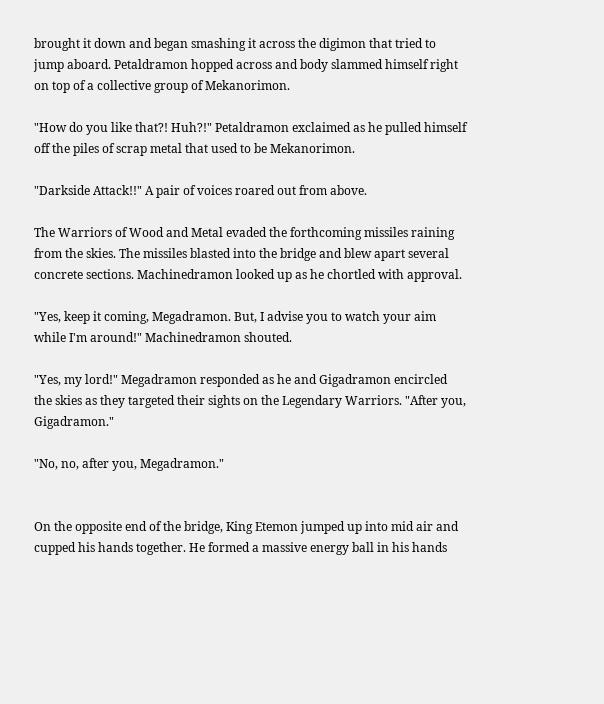brought it down and began smashing it across the digimon that tried to jump aboard. Petaldramon hopped across and body slammed himself right on top of a collective group of Mekanorimon.

"How do you like that?! Huh?!" Petaldramon exclaimed as he pulled himself off the piles of scrap metal that used to be Mekanorimon.

"Darkside Attack!!" A pair of voices roared out from above.

The Warriors of Wood and Metal evaded the forthcoming missiles raining from the skies. The missiles blasted into the bridge and blew apart several concrete sections. Machinedramon looked up as he chortled with approval.

"Yes, keep it coming, Megadramon. But, I advise you to watch your aim while I'm around!" Machinedramon shouted.

"Yes, my lord!" Megadramon responded as he and Gigadramon encircled the skies as they targeted their sights on the Legendary Warriors. "After you, Gigadramon."

"No, no, after you, Megadramon."


On the opposite end of the bridge, King Etemon jumped up into mid air and cupped his hands together. He formed a massive energy ball in his hands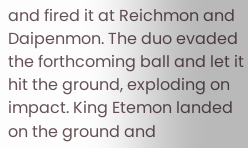and fired it at Reichmon and Daipenmon. The duo evaded the forthcoming ball and let it hit the ground, exploding on impact. King Etemon landed on the ground and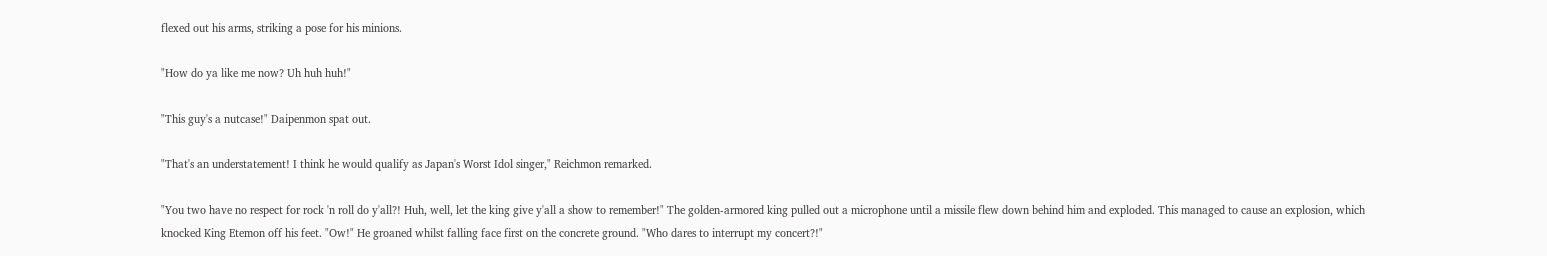flexed out his arms, striking a pose for his minions.

"How do ya like me now? Uh huh huh!"

"This guy's a nutcase!" Daipenmon spat out.

"That's an understatement! I think he would qualify as Japan's Worst Idol singer," Reichmon remarked.

"You two have no respect for rock 'n roll do y'all?! Huh, well, let the king give y'all a show to remember!" The golden-armored king pulled out a microphone until a missile flew down behind him and exploded. This managed to cause an explosion, which knocked King Etemon off his feet. "Ow!" He groaned whilst falling face first on the concrete ground. "Who dares to interrupt my concert?!"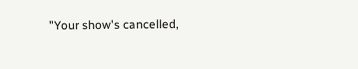"Your show's cancelled,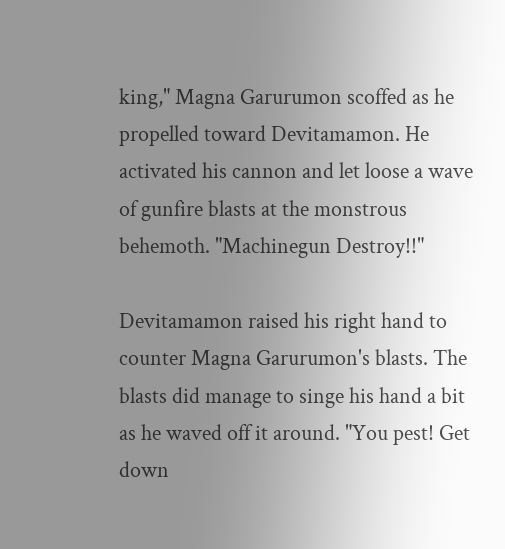king," Magna Garurumon scoffed as he propelled toward Devitamamon. He activated his cannon and let loose a wave of gunfire blasts at the monstrous behemoth. "Machinegun Destroy!!"

Devitamamon raised his right hand to counter Magna Garurumon's blasts. The blasts did manage to singe his hand a bit as he waved off it around. "You pest! Get down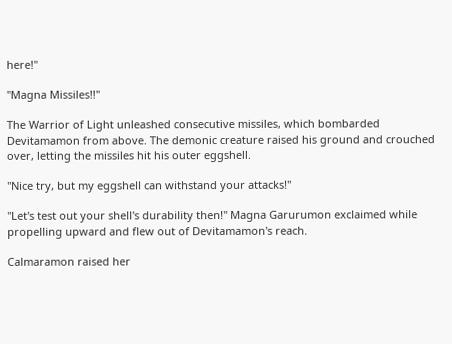here!"

"Magna Missiles!!"

The Warrior of Light unleashed consecutive missiles, which bombarded Devitamamon from above. The demonic creature raised his ground and crouched over, letting the missiles hit his outer eggshell.

"Nice try, but my eggshell can withstand your attacks!"

"Let's test out your shell's durability then!" Magna Garurumon exclaimed while propelling upward and flew out of Devitamamon's reach.

Calmaramon raised her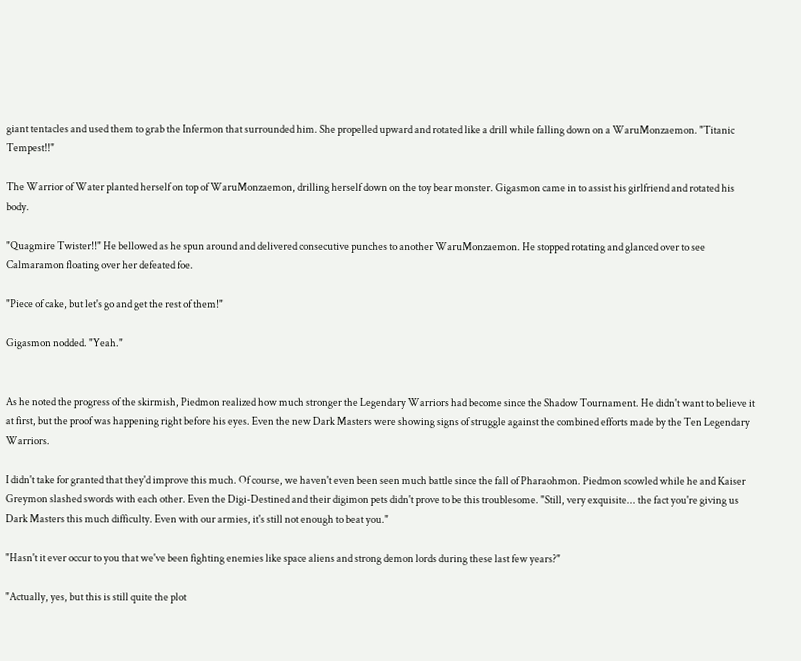giant tentacles and used them to grab the Infermon that surrounded him. She propelled upward and rotated like a drill while falling down on a WaruMonzaemon. "Titanic Tempest!!"

The Warrior of Water planted herself on top of WaruMonzaemon, drilling herself down on the toy bear monster. Gigasmon came in to assist his girlfriend and rotated his body.

"Quagmire Twister!!" He bellowed as he spun around and delivered consecutive punches to another WaruMonzaemon. He stopped rotating and glanced over to see Calmaramon floating over her defeated foe.

"Piece of cake, but let's go and get the rest of them!"

Gigasmon nodded. "Yeah."


As he noted the progress of the skirmish, Piedmon realized how much stronger the Legendary Warriors had become since the Shadow Tournament. He didn't want to believe it at first, but the proof was happening right before his eyes. Even the new Dark Masters were showing signs of struggle against the combined efforts made by the Ten Legendary Warriors.

I didn't take for granted that they'd improve this much. Of course, we haven't even been seen much battle since the fall of Pharaohmon. Piedmon scowled while he and Kaiser Greymon slashed swords with each other. Even the Digi-Destined and their digimon pets didn't prove to be this troublesome. "Still, very exquisite... the fact you're giving us Dark Masters this much difficulty. Even with our armies, it's still not enough to beat you."

"Hasn't it ever occur to you that we've been fighting enemies like space aliens and strong demon lords during these last few years?"

"Actually, yes, but this is still quite the plot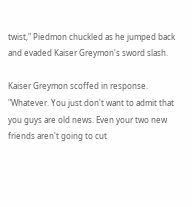twist," Piedmon chuckled as he jumped back and evaded Kaiser Greymon's sword slash.

Kaiser Greymon scoffed in response. "Whatever. You just don't want to admit that you guys are old news. Even your two new friends aren't going to cut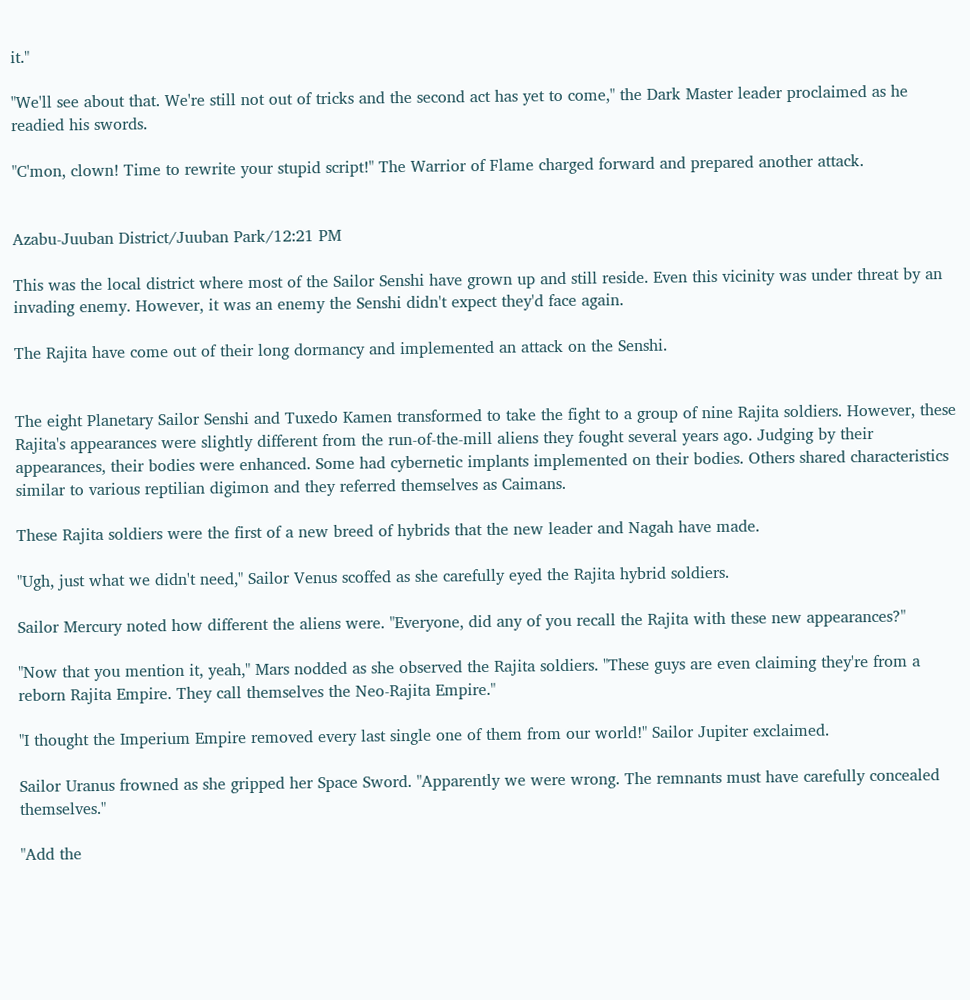it."

"We'll see about that. We're still not out of tricks and the second act has yet to come," the Dark Master leader proclaimed as he readied his swords.

"C'mon, clown! Time to rewrite your stupid script!" The Warrior of Flame charged forward and prepared another attack.


Azabu-Juuban District/Juuban Park/12:21 PM

This was the local district where most of the Sailor Senshi have grown up and still reside. Even this vicinity was under threat by an invading enemy. However, it was an enemy the Senshi didn't expect they'd face again.

The Rajita have come out of their long dormancy and implemented an attack on the Senshi.


The eight Planetary Sailor Senshi and Tuxedo Kamen transformed to take the fight to a group of nine Rajita soldiers. However, these Rajita's appearances were slightly different from the run-of-the-mill aliens they fought several years ago. Judging by their appearances, their bodies were enhanced. Some had cybernetic implants implemented on their bodies. Others shared characteristics similar to various reptilian digimon and they referred themselves as Caimans.

These Rajita soldiers were the first of a new breed of hybrids that the new leader and Nagah have made.

"Ugh, just what we didn't need," Sailor Venus scoffed as she carefully eyed the Rajita hybrid soldiers.

Sailor Mercury noted how different the aliens were. "Everyone, did any of you recall the Rajita with these new appearances?"

"Now that you mention it, yeah," Mars nodded as she observed the Rajita soldiers. "These guys are even claiming they're from a reborn Rajita Empire. They call themselves the Neo-Rajita Empire."

"I thought the Imperium Empire removed every last single one of them from our world!" Sailor Jupiter exclaimed.

Sailor Uranus frowned as she gripped her Space Sword. "Apparently we were wrong. The remnants must have carefully concealed themselves."

"Add the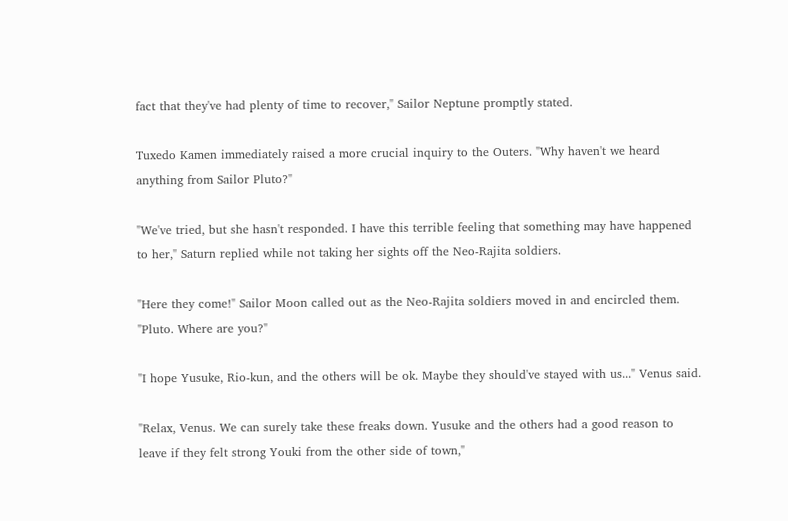fact that they've had plenty of time to recover," Sailor Neptune promptly stated.

Tuxedo Kamen immediately raised a more crucial inquiry to the Outers. "Why haven't we heard anything from Sailor Pluto?"

"We've tried, but she hasn't responded. I have this terrible feeling that something may have happened to her," Saturn replied while not taking her sights off the Neo-Rajita soldiers.

"Here they come!" Sailor Moon called out as the Neo-Rajita soldiers moved in and encircled them. "Pluto. Where are you?"

"I hope Yusuke, Rio-kun, and the others will be ok. Maybe they should've stayed with us..." Venus said.

"Relax, Venus. We can surely take these freaks down. Yusuke and the others had a good reason to leave if they felt strong Youki from the other side of town,"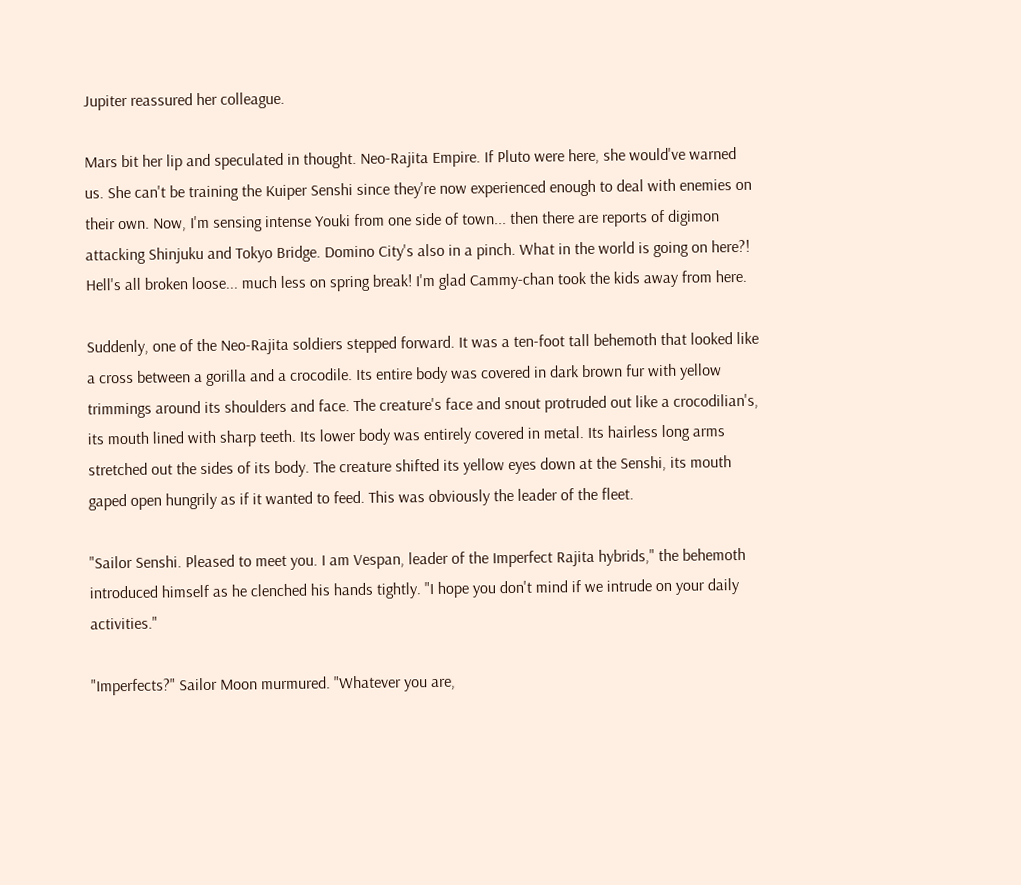Jupiter reassured her colleague.

Mars bit her lip and speculated in thought. Neo-Rajita Empire. If Pluto were here, she would've warned us. She can't be training the Kuiper Senshi since they're now experienced enough to deal with enemies on their own. Now, I'm sensing intense Youki from one side of town... then there are reports of digimon attacking Shinjuku and Tokyo Bridge. Domino City's also in a pinch. What in the world is going on here?! Hell's all broken loose... much less on spring break! I'm glad Cammy-chan took the kids away from here.

Suddenly, one of the Neo-Rajita soldiers stepped forward. It was a ten-foot tall behemoth that looked like a cross between a gorilla and a crocodile. Its entire body was covered in dark brown fur with yellow trimmings around its shoulders and face. The creature's face and snout protruded out like a crocodilian's, its mouth lined with sharp teeth. Its lower body was entirely covered in metal. Its hairless long arms stretched out the sides of its body. The creature shifted its yellow eyes down at the Senshi, its mouth gaped open hungrily as if it wanted to feed. This was obviously the leader of the fleet.

"Sailor Senshi. Pleased to meet you. I am Vespan, leader of the Imperfect Rajita hybrids," the behemoth introduced himself as he clenched his hands tightly. "I hope you don't mind if we intrude on your daily activities."

"Imperfects?" Sailor Moon murmured. "Whatever you are,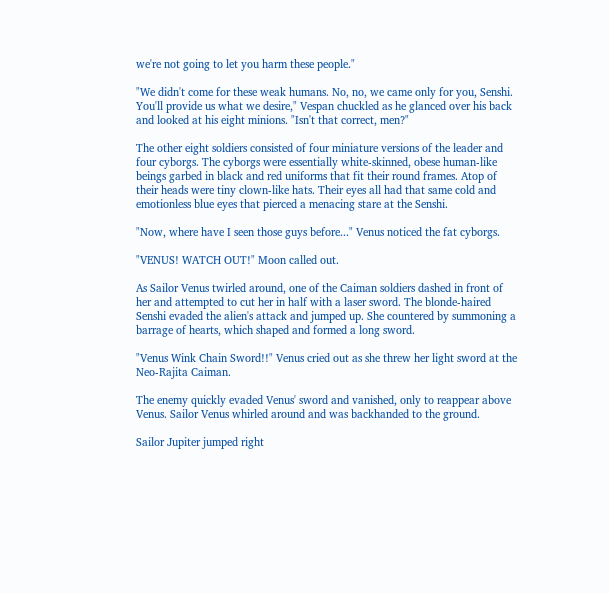we're not going to let you harm these people."

"We didn't come for these weak humans. No, no, we came only for you, Senshi. You'll provide us what we desire," Vespan chuckled as he glanced over his back and looked at his eight minions. "Isn't that correct, men?"

The other eight soldiers consisted of four miniature versions of the leader and four cyborgs. The cyborgs were essentially white-skinned, obese human-like beings garbed in black and red uniforms that fit their round frames. Atop of their heads were tiny clown-like hats. Their eyes all had that same cold and emotionless blue eyes that pierced a menacing stare at the Senshi.

"Now, where have I seen those guys before..." Venus noticed the fat cyborgs.

"VENUS! WATCH OUT!" Moon called out.

As Sailor Venus twirled around, one of the Caiman soldiers dashed in front of her and attempted to cut her in half with a laser sword. The blonde-haired Senshi evaded the alien's attack and jumped up. She countered by summoning a barrage of hearts, which shaped and formed a long sword.

"Venus Wink Chain Sword!!" Venus cried out as she threw her light sword at the Neo-Rajita Caiman.

The enemy quickly evaded Venus' sword and vanished, only to reappear above Venus. Sailor Venus whirled around and was backhanded to the ground.

Sailor Jupiter jumped right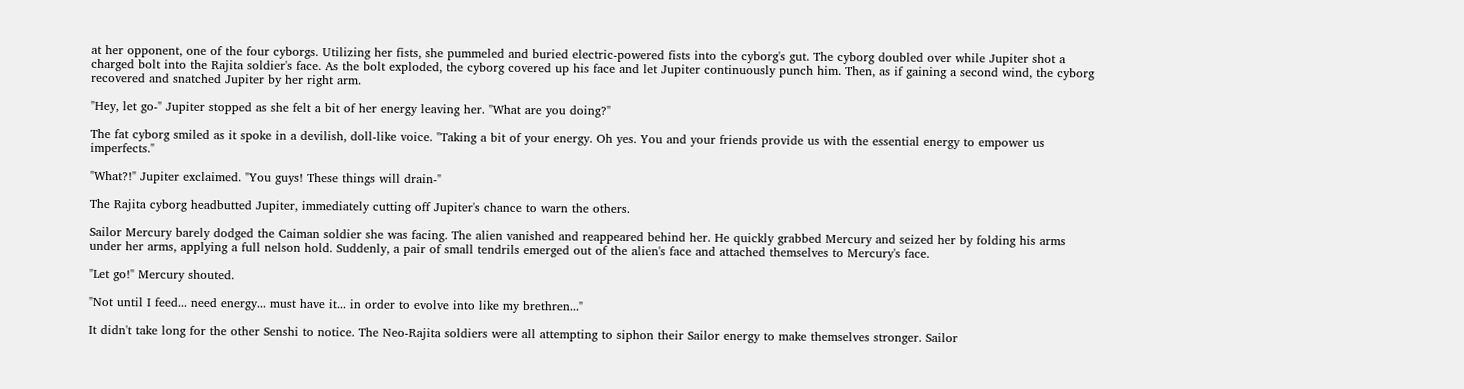at her opponent, one of the four cyborgs. Utilizing her fists, she pummeled and buried electric-powered fists into the cyborg's gut. The cyborg doubled over while Jupiter shot a charged bolt into the Rajita soldier's face. As the bolt exploded, the cyborg covered up his face and let Jupiter continuously punch him. Then, as if gaining a second wind, the cyborg recovered and snatched Jupiter by her right arm.

"Hey, let go-" Jupiter stopped as she felt a bit of her energy leaving her. "What are you doing?"

The fat cyborg smiled as it spoke in a devilish, doll-like voice. "Taking a bit of your energy. Oh yes. You and your friends provide us with the essential energy to empower us imperfects."

"What?!" Jupiter exclaimed. "You guys! These things will drain-"

The Rajita cyborg headbutted Jupiter, immediately cutting off Jupiter's chance to warn the others.

Sailor Mercury barely dodged the Caiman soldier she was facing. The alien vanished and reappeared behind her. He quickly grabbed Mercury and seized her by folding his arms under her arms, applying a full nelson hold. Suddenly, a pair of small tendrils emerged out of the alien's face and attached themselves to Mercury's face.

"Let go!" Mercury shouted.

"Not until I feed... need energy... must have it... in order to evolve into like my brethren..."

It didn't take long for the other Senshi to notice. The Neo-Rajita soldiers were all attempting to siphon their Sailor energy to make themselves stronger. Sailor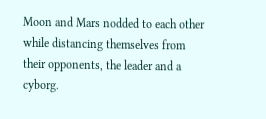Moon and Mars nodded to each other while distancing themselves from their opponents, the leader and a cyborg.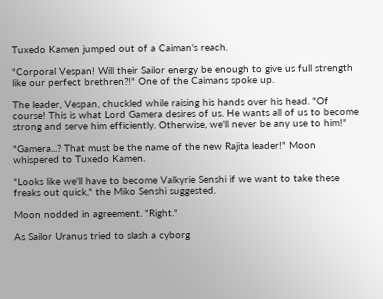Tuxedo Kamen jumped out of a Caiman's reach.

"Corporal Vespan! Will their Sailor energy be enough to give us full strength like our perfect brethren?!" One of the Caimans spoke up.

The leader, Vespan, chuckled while raising his hands over his head. "Of course! This is what Lord Gamera desires of us. He wants all of us to become strong and serve him efficiently. Otherwise, we'll never be any use to him!"

"Gamera...? That must be the name of the new Rajita leader!" Moon whispered to Tuxedo Kamen.

"Looks like we'll have to become Valkyrie Senshi if we want to take these freaks out quick," the Miko Senshi suggested.

Moon nodded in agreement. "Right."

As Sailor Uranus tried to slash a cyborg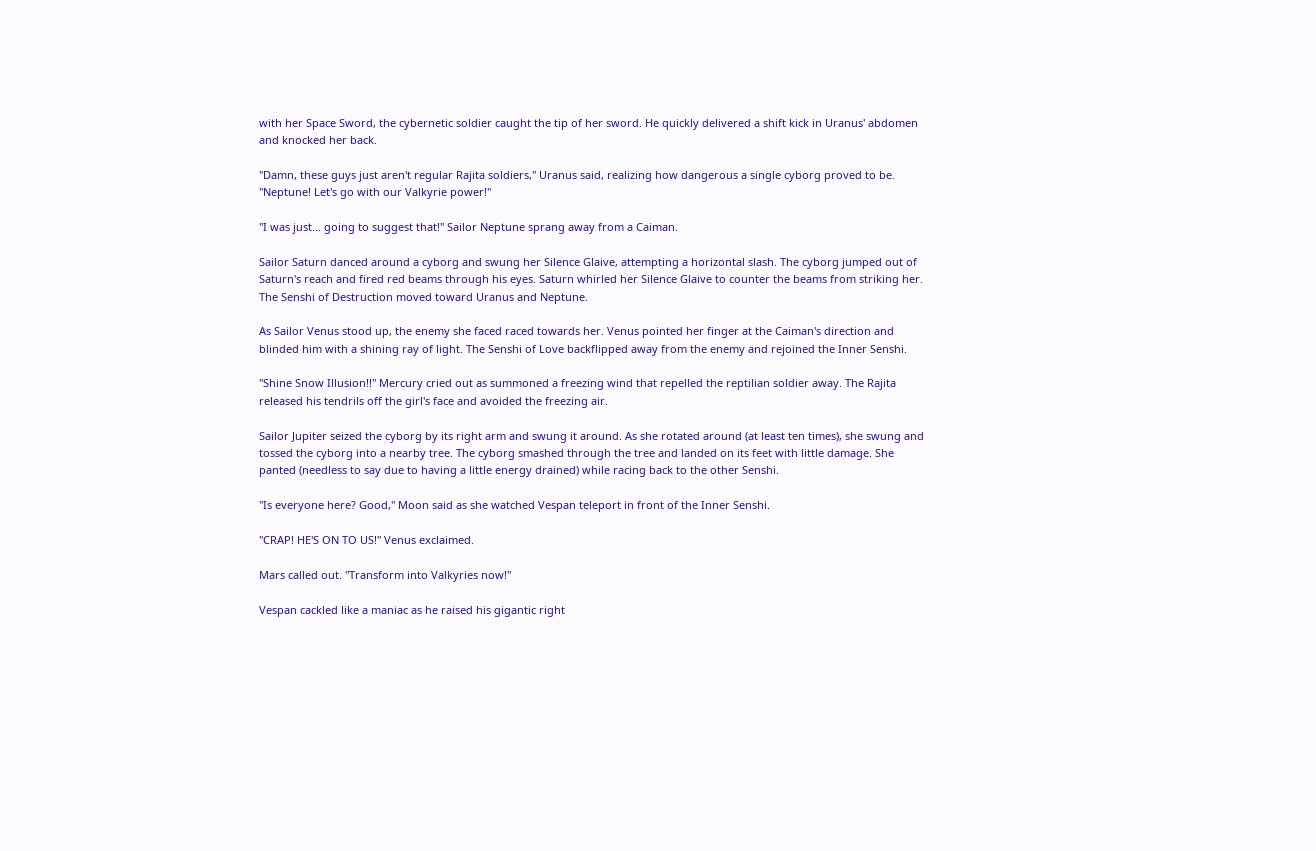with her Space Sword, the cybernetic soldier caught the tip of her sword. He quickly delivered a shift kick in Uranus' abdomen and knocked her back.

"Damn, these guys just aren't regular Rajita soldiers," Uranus said, realizing how dangerous a single cyborg proved to be. "Neptune! Let's go with our Valkyrie power!"

"I was just... going to suggest that!" Sailor Neptune sprang away from a Caiman.

Sailor Saturn danced around a cyborg and swung her Silence Glaive, attempting a horizontal slash. The cyborg jumped out of Saturn's reach and fired red beams through his eyes. Saturn whirled her Silence Glaive to counter the beams from striking her. The Senshi of Destruction moved toward Uranus and Neptune.

As Sailor Venus stood up, the enemy she faced raced towards her. Venus pointed her finger at the Caiman's direction and blinded him with a shining ray of light. The Senshi of Love backflipped away from the enemy and rejoined the Inner Senshi.

"Shine Snow Illusion!!" Mercury cried out as summoned a freezing wind that repelled the reptilian soldier away. The Rajita released his tendrils off the girl's face and avoided the freezing air.

Sailor Jupiter seized the cyborg by its right arm and swung it around. As she rotated around (at least ten times), she swung and tossed the cyborg into a nearby tree. The cyborg smashed through the tree and landed on its feet with little damage. She panted (needless to say due to having a little energy drained) while racing back to the other Senshi.

"Is everyone here? Good," Moon said as she watched Vespan teleport in front of the Inner Senshi.

"CRAP! HE'S ON TO US!" Venus exclaimed.

Mars called out. "Transform into Valkyries now!"

Vespan cackled like a maniac as he raised his gigantic right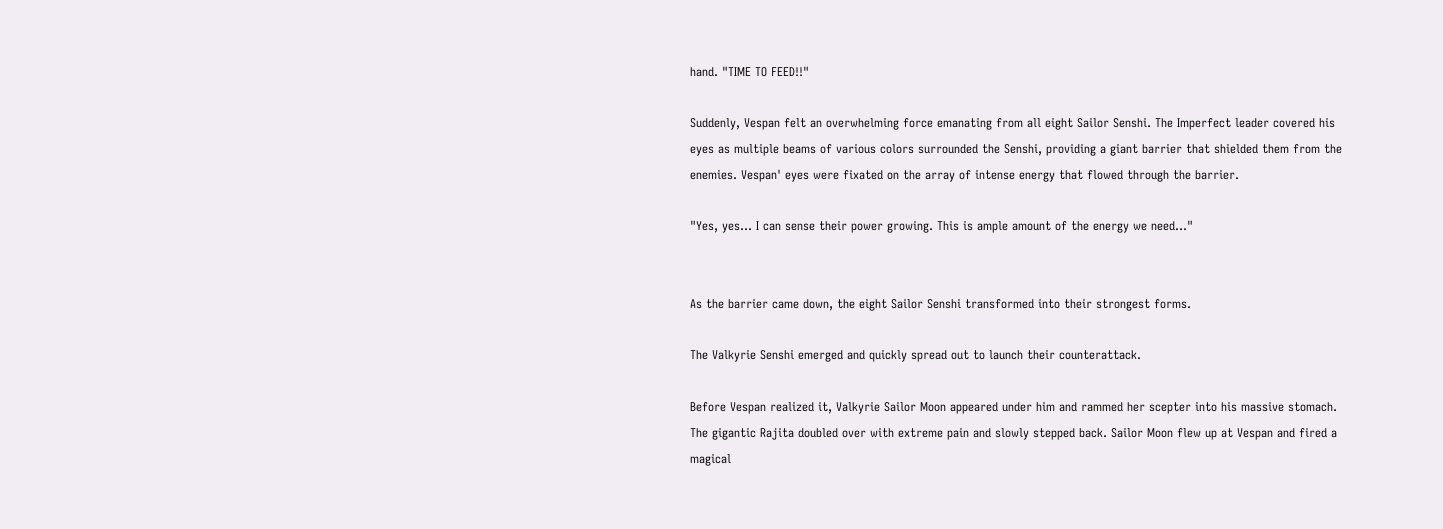hand. "TIME TO FEED!!"

Suddenly, Vespan felt an overwhelming force emanating from all eight Sailor Senshi. The Imperfect leader covered his eyes as multiple beams of various colors surrounded the Senshi, providing a giant barrier that shielded them from the enemies. Vespan' eyes were fixated on the array of intense energy that flowed through the barrier.

"Yes, yes... I can sense their power growing. This is ample amount of the energy we need..."


As the barrier came down, the eight Sailor Senshi transformed into their strongest forms.

The Valkyrie Senshi emerged and quickly spread out to launch their counterattack.

Before Vespan realized it, Valkyrie Sailor Moon appeared under him and rammed her scepter into his massive stomach. The gigantic Rajita doubled over with extreme pain and slowly stepped back. Sailor Moon flew up at Vespan and fired a magical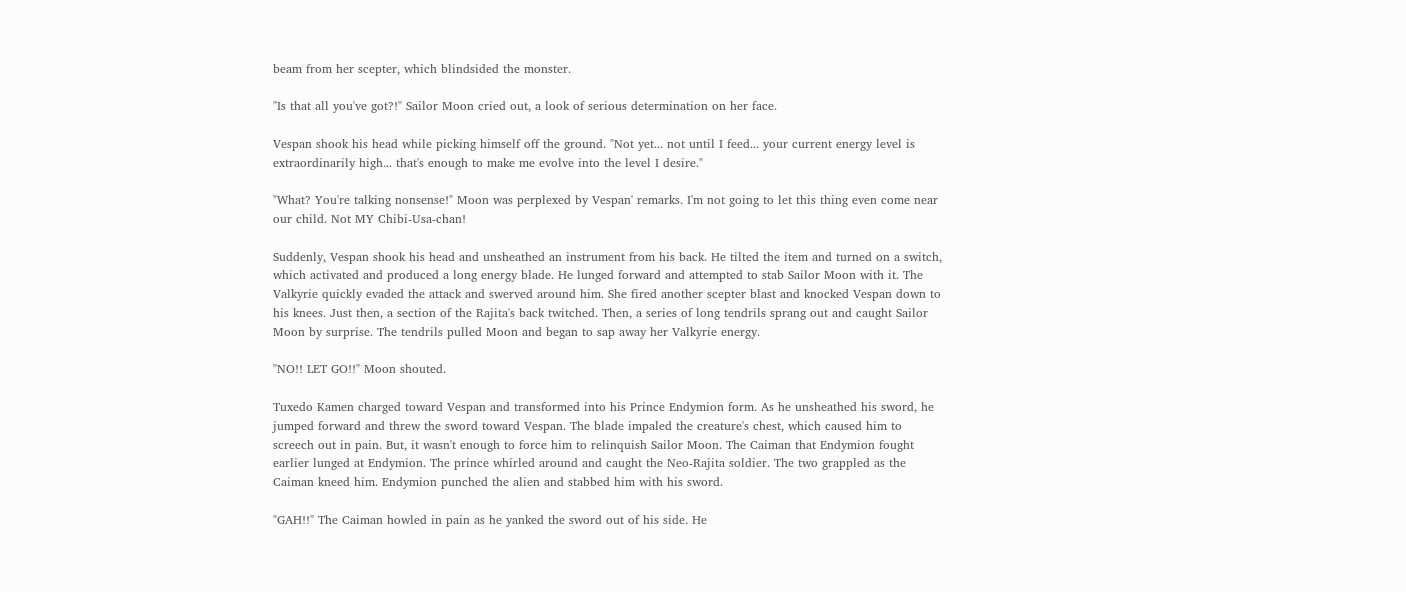beam from her scepter, which blindsided the monster.

"Is that all you've got?!" Sailor Moon cried out, a look of serious determination on her face.

Vespan shook his head while picking himself off the ground. "Not yet... not until I feed... your current energy level is extraordinarily high... that's enough to make me evolve into the level I desire."

"What? You're talking nonsense!" Moon was perplexed by Vespan' remarks. I'm not going to let this thing even come near our child. Not MY Chibi-Usa-chan!

Suddenly, Vespan shook his head and unsheathed an instrument from his back. He tilted the item and turned on a switch, which activated and produced a long energy blade. He lunged forward and attempted to stab Sailor Moon with it. The Valkyrie quickly evaded the attack and swerved around him. She fired another scepter blast and knocked Vespan down to his knees. Just then, a section of the Rajita's back twitched. Then, a series of long tendrils sprang out and caught Sailor Moon by surprise. The tendrils pulled Moon and began to sap away her Valkyrie energy.

"NO!! LET GO!!" Moon shouted.

Tuxedo Kamen charged toward Vespan and transformed into his Prince Endymion form. As he unsheathed his sword, he jumped forward and threw the sword toward Vespan. The blade impaled the creature's chest, which caused him to screech out in pain. But, it wasn't enough to force him to relinquish Sailor Moon. The Caiman that Endymion fought earlier lunged at Endymion. The prince whirled around and caught the Neo-Rajita soldier. The two grappled as the Caiman kneed him. Endymion punched the alien and stabbed him with his sword.

"GAH!!" The Caiman howled in pain as he yanked the sword out of his side. He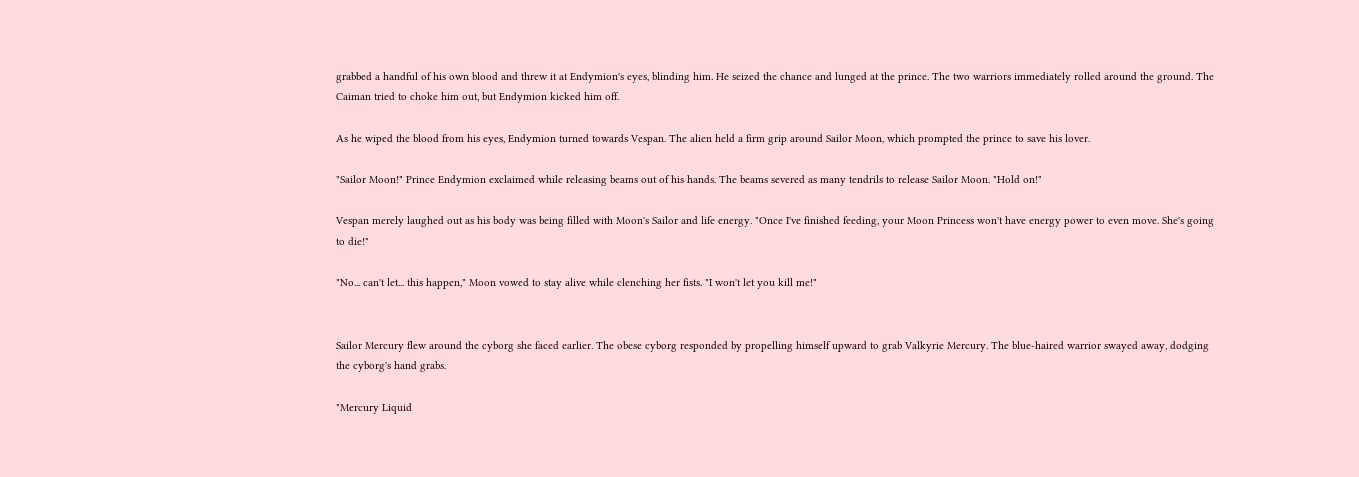grabbed a handful of his own blood and threw it at Endymion's eyes, blinding him. He seized the chance and lunged at the prince. The two warriors immediately rolled around the ground. The Caiman tried to choke him out, but Endymion kicked him off.

As he wiped the blood from his eyes, Endymion turned towards Vespan. The alien held a firm grip around Sailor Moon, which prompted the prince to save his lover.

"Sailor Moon!" Prince Endymion exclaimed while releasing beams out of his hands. The beams severed as many tendrils to release Sailor Moon. "Hold on!"

Vespan merely laughed out as his body was being filled with Moon's Sailor and life energy. "Once I've finished feeding, your Moon Princess won't have energy power to even move. She's going to die!"

"No... can't let... this happen," Moon vowed to stay alive while clenching her fists. "I won't let you kill me!"


Sailor Mercury flew around the cyborg she faced earlier. The obese cyborg responded by propelling himself upward to grab Valkyrie Mercury. The blue-haired warrior swayed away, dodging the cyborg's hand grabs.

"Mercury Liquid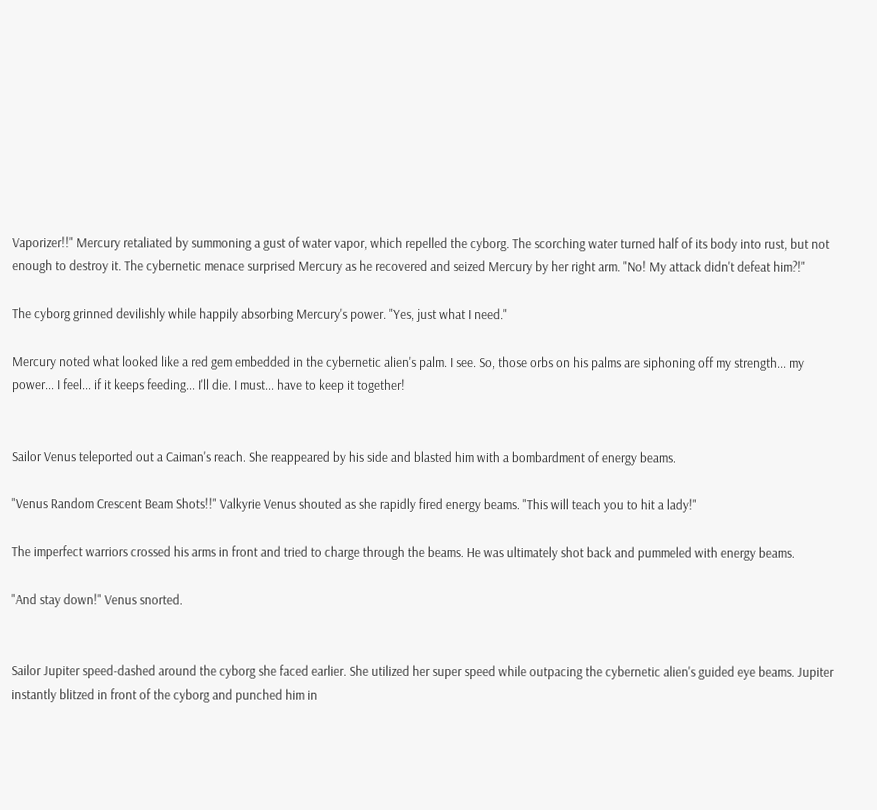Vaporizer!!" Mercury retaliated by summoning a gust of water vapor, which repelled the cyborg. The scorching water turned half of its body into rust, but not enough to destroy it. The cybernetic menace surprised Mercury as he recovered and seized Mercury by her right arm. "No! My attack didn't defeat him?!"

The cyborg grinned devilishly while happily absorbing Mercury's power. "Yes, just what I need."

Mercury noted what looked like a red gem embedded in the cybernetic alien's palm. I see. So, those orbs on his palms are siphoning off my strength... my power... I feel... if it keeps feeding... I'll die. I must... have to keep it together!


Sailor Venus teleported out a Caiman's reach. She reappeared by his side and blasted him with a bombardment of energy beams.

"Venus Random Crescent Beam Shots!!" Valkyrie Venus shouted as she rapidly fired energy beams. "This will teach you to hit a lady!"

The imperfect warriors crossed his arms in front and tried to charge through the beams. He was ultimately shot back and pummeled with energy beams.

"And stay down!" Venus snorted.


Sailor Jupiter speed-dashed around the cyborg she faced earlier. She utilized her super speed while outpacing the cybernetic alien's guided eye beams. Jupiter instantly blitzed in front of the cyborg and punched him in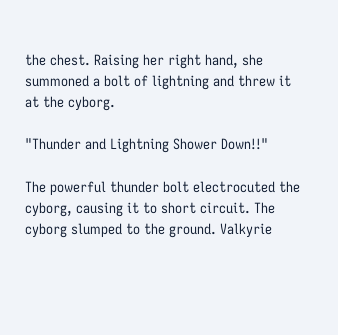the chest. Raising her right hand, she summoned a bolt of lightning and threw it at the cyborg.

"Thunder and Lightning Shower Down!!"

The powerful thunder bolt electrocuted the cyborg, causing it to short circuit. The cyborg slumped to the ground. Valkyrie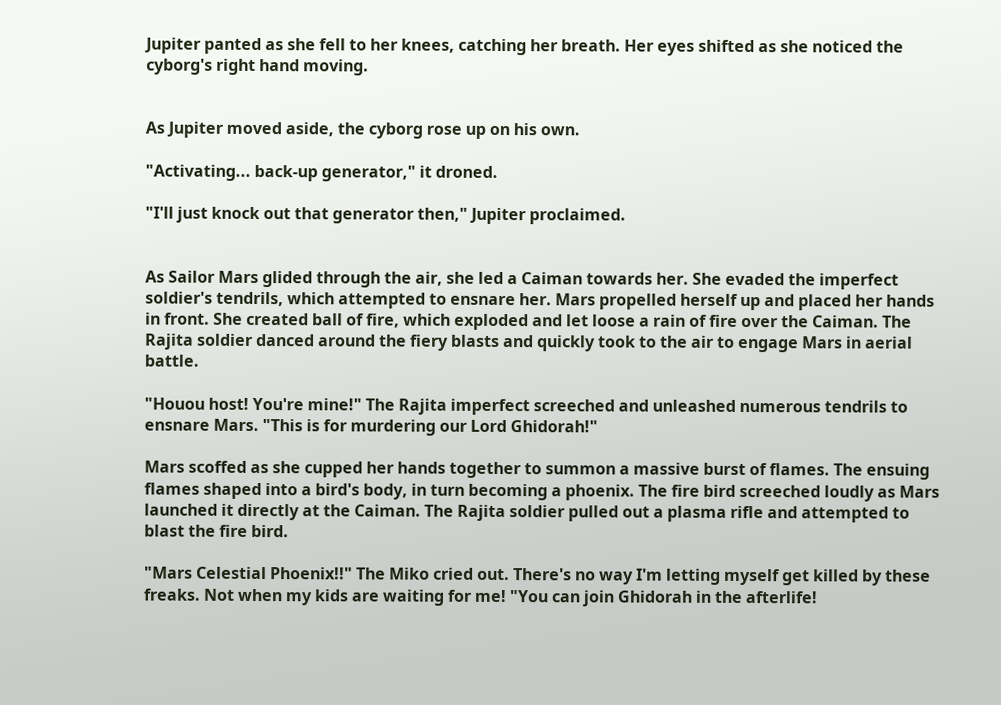Jupiter panted as she fell to her knees, catching her breath. Her eyes shifted as she noticed the cyborg's right hand moving.


As Jupiter moved aside, the cyborg rose up on his own.

"Activating... back-up generator," it droned.

"I'll just knock out that generator then," Jupiter proclaimed.


As Sailor Mars glided through the air, she led a Caiman towards her. She evaded the imperfect soldier's tendrils, which attempted to ensnare her. Mars propelled herself up and placed her hands in front. She created ball of fire, which exploded and let loose a rain of fire over the Caiman. The Rajita soldier danced around the fiery blasts and quickly took to the air to engage Mars in aerial battle.

"Houou host! You're mine!" The Rajita imperfect screeched and unleashed numerous tendrils to ensnare Mars. "This is for murdering our Lord Ghidorah!"

Mars scoffed as she cupped her hands together to summon a massive burst of flames. The ensuing flames shaped into a bird's body, in turn becoming a phoenix. The fire bird screeched loudly as Mars launched it directly at the Caiman. The Rajita soldier pulled out a plasma rifle and attempted to blast the fire bird.

"Mars Celestial Phoenix!!" The Miko cried out. There's no way I'm letting myself get killed by these freaks. Not when my kids are waiting for me! "You can join Ghidorah in the afterlife!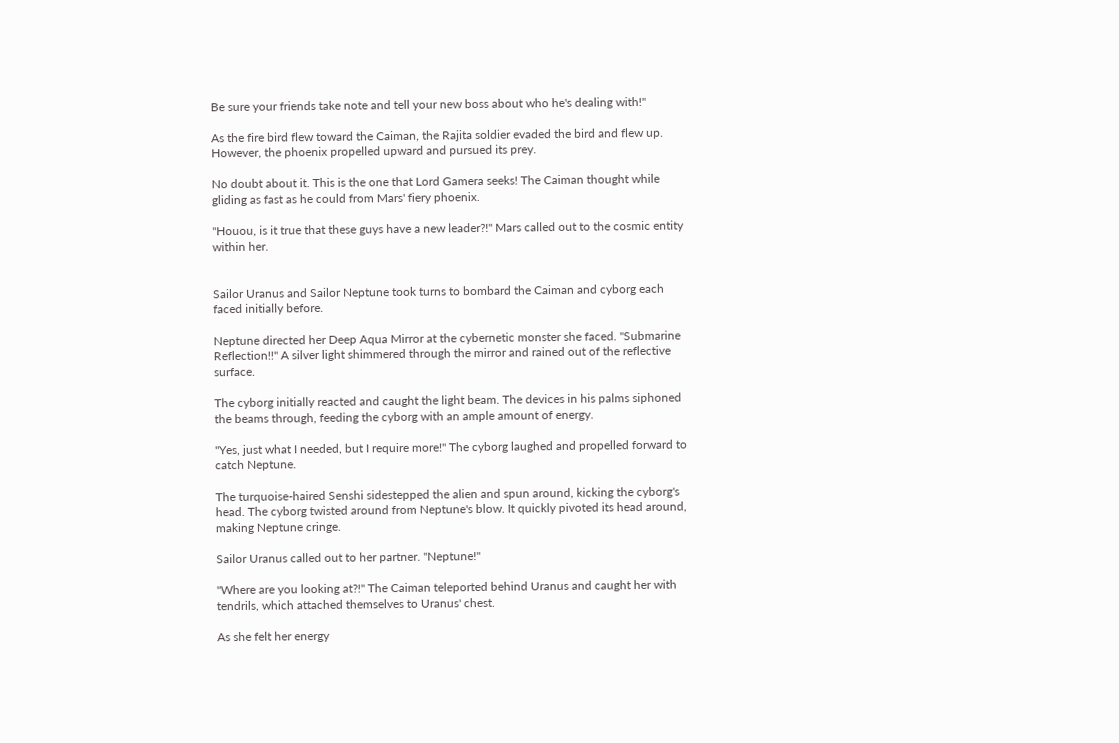Be sure your friends take note and tell your new boss about who he's dealing with!"

As the fire bird flew toward the Caiman, the Rajita soldier evaded the bird and flew up. However, the phoenix propelled upward and pursued its prey.

No doubt about it. This is the one that Lord Gamera seeks! The Caiman thought while gliding as fast as he could from Mars' fiery phoenix.

"Houou, is it true that these guys have a new leader?!" Mars called out to the cosmic entity within her.


Sailor Uranus and Sailor Neptune took turns to bombard the Caiman and cyborg each faced initially before.

Neptune directed her Deep Aqua Mirror at the cybernetic monster she faced. "Submarine Reflection!!" A silver light shimmered through the mirror and rained out of the reflective surface.

The cyborg initially reacted and caught the light beam. The devices in his palms siphoned the beams through, feeding the cyborg with an ample amount of energy.

"Yes, just what I needed, but I require more!" The cyborg laughed and propelled forward to catch Neptune.

The turquoise-haired Senshi sidestepped the alien and spun around, kicking the cyborg's head. The cyborg twisted around from Neptune's blow. It quickly pivoted its head around, making Neptune cringe.

Sailor Uranus called out to her partner. "Neptune!"

"Where are you looking at?!" The Caiman teleported behind Uranus and caught her with tendrils, which attached themselves to Uranus' chest.

As she felt her energy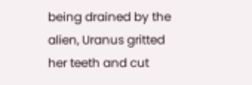being drained by the alien, Uranus gritted her teeth and cut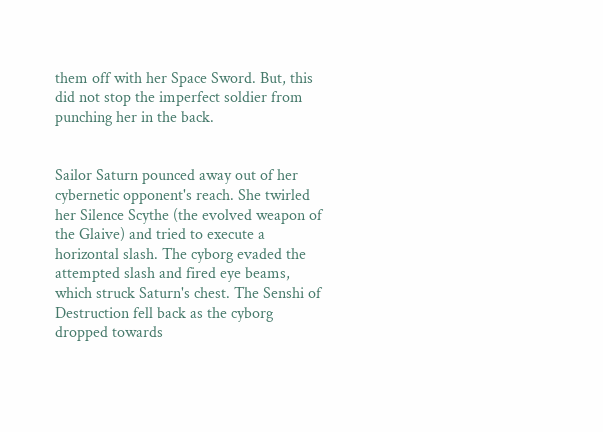them off with her Space Sword. But, this did not stop the imperfect soldier from punching her in the back.


Sailor Saturn pounced away out of her cybernetic opponent's reach. She twirled her Silence Scythe (the evolved weapon of the Glaive) and tried to execute a horizontal slash. The cyborg evaded the attempted slash and fired eye beams, which struck Saturn's chest. The Senshi of Destruction fell back as the cyborg dropped towards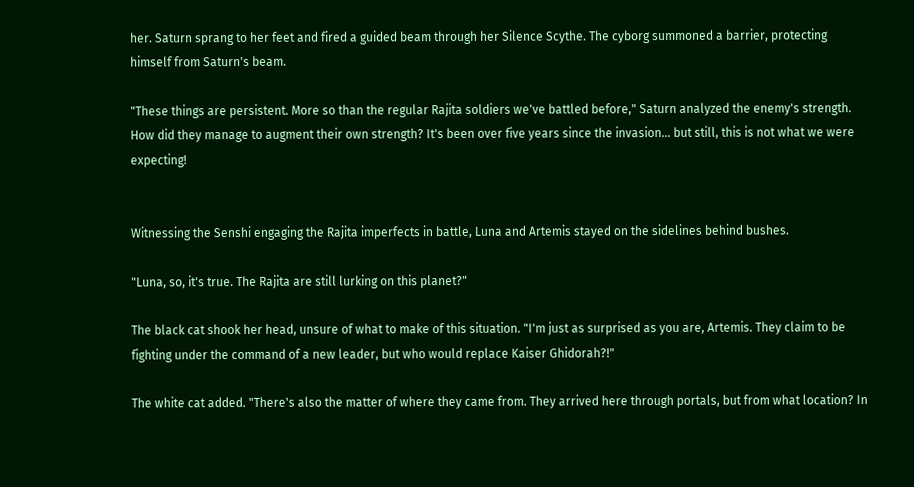her. Saturn sprang to her feet and fired a guided beam through her Silence Scythe. The cyborg summoned a barrier, protecting himself from Saturn's beam.

"These things are persistent. More so than the regular Rajita soldiers we've battled before," Saturn analyzed the enemy's strength. How did they manage to augment their own strength? It's been over five years since the invasion... but still, this is not what we were expecting!


Witnessing the Senshi engaging the Rajita imperfects in battle, Luna and Artemis stayed on the sidelines behind bushes.

"Luna, so, it's true. The Rajita are still lurking on this planet?"

The black cat shook her head, unsure of what to make of this situation. "I'm just as surprised as you are, Artemis. They claim to be fighting under the command of a new leader, but who would replace Kaiser Ghidorah?!"

The white cat added. "There's also the matter of where they came from. They arrived here through portals, but from what location? In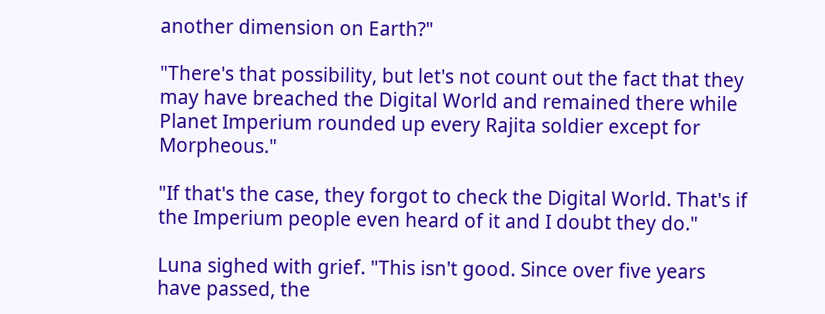another dimension on Earth?"

"There's that possibility, but let's not count out the fact that they may have breached the Digital World and remained there while Planet Imperium rounded up every Rajita soldier except for Morpheous."

"If that's the case, they forgot to check the Digital World. That's if the Imperium people even heard of it and I doubt they do."

Luna sighed with grief. "This isn't good. Since over five years have passed, the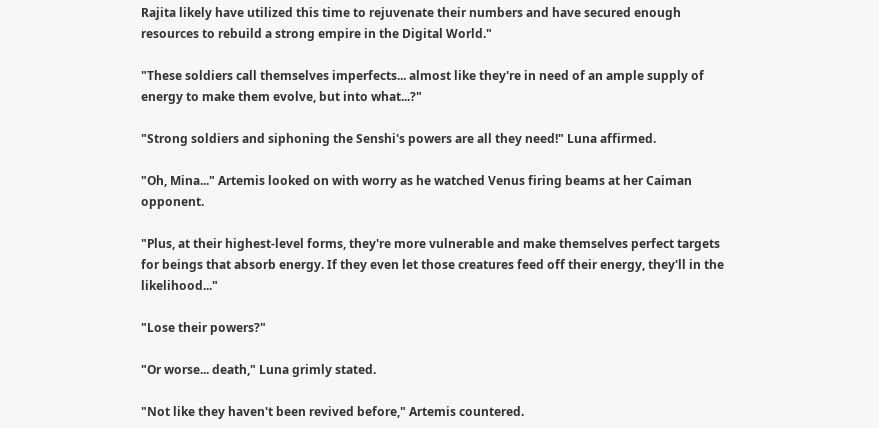Rajita likely have utilized this time to rejuvenate their numbers and have secured enough resources to rebuild a strong empire in the Digital World."

"These soldiers call themselves imperfects... almost like they're in need of an ample supply of energy to make them evolve, but into what...?"

"Strong soldiers and siphoning the Senshi's powers are all they need!" Luna affirmed.

"Oh, Mina..." Artemis looked on with worry as he watched Venus firing beams at her Caiman opponent.

"Plus, at their highest-level forms, they're more vulnerable and make themselves perfect targets for beings that absorb energy. If they even let those creatures feed off their energy, they'll in the likelihood..."

"Lose their powers?"

"Or worse... death," Luna grimly stated.

"Not like they haven't been revived before," Artemis countered.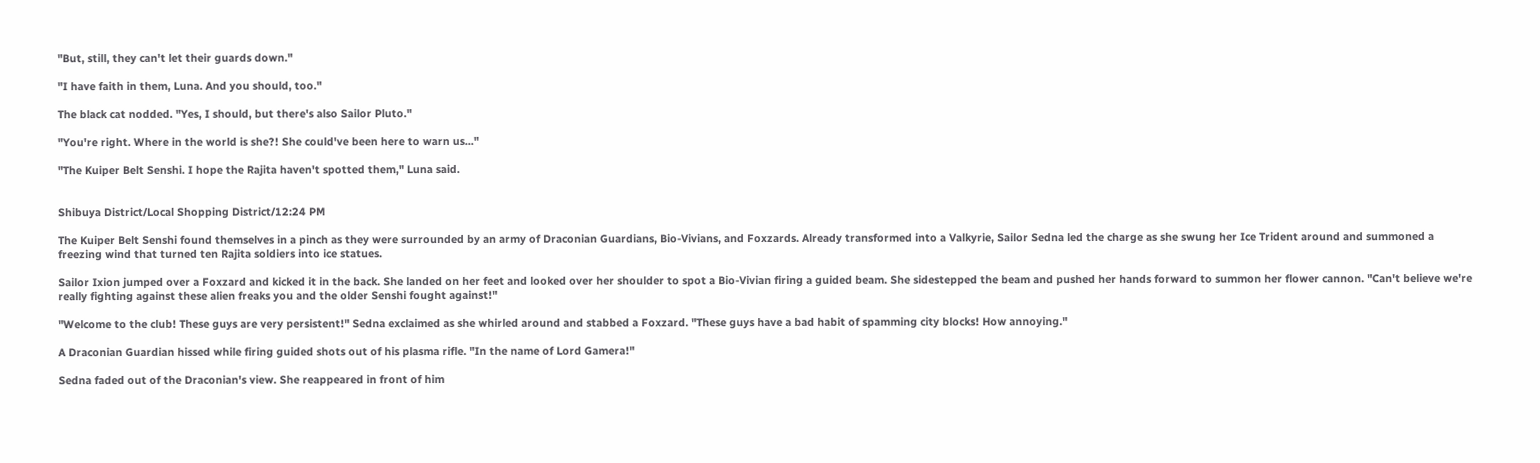"But, still, they can't let their guards down."

"I have faith in them, Luna. And you should, too."

The black cat nodded. "Yes, I should, but there's also Sailor Pluto."

"You're right. Where in the world is she?! She could've been here to warn us..."

"The Kuiper Belt Senshi. I hope the Rajita haven't spotted them," Luna said.


Shibuya District/Local Shopping District/12:24 PM

The Kuiper Belt Senshi found themselves in a pinch as they were surrounded by an army of Draconian Guardians, Bio-Vivians, and Foxzards. Already transformed into a Valkyrie, Sailor Sedna led the charge as she swung her Ice Trident around and summoned a freezing wind that turned ten Rajita soldiers into ice statues.

Sailor Ixion jumped over a Foxzard and kicked it in the back. She landed on her feet and looked over her shoulder to spot a Bio-Vivian firing a guided beam. She sidestepped the beam and pushed her hands forward to summon her flower cannon. "Can't believe we're really fighting against these alien freaks you and the older Senshi fought against!"

"Welcome to the club! These guys are very persistent!" Sedna exclaimed as she whirled around and stabbed a Foxzard. "These guys have a bad habit of spamming city blocks! How annoying."

A Draconian Guardian hissed while firing guided shots out of his plasma rifle. "In the name of Lord Gamera!"

Sedna faded out of the Draconian's view. She reappeared in front of him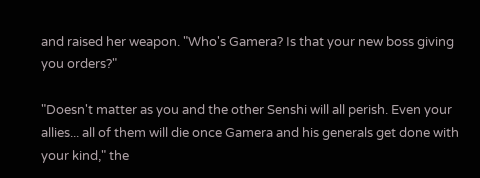and raised her weapon. "Who's Gamera? Is that your new boss giving you orders?"

"Doesn't matter as you and the other Senshi will all perish. Even your allies... all of them will die once Gamera and his generals get done with your kind," the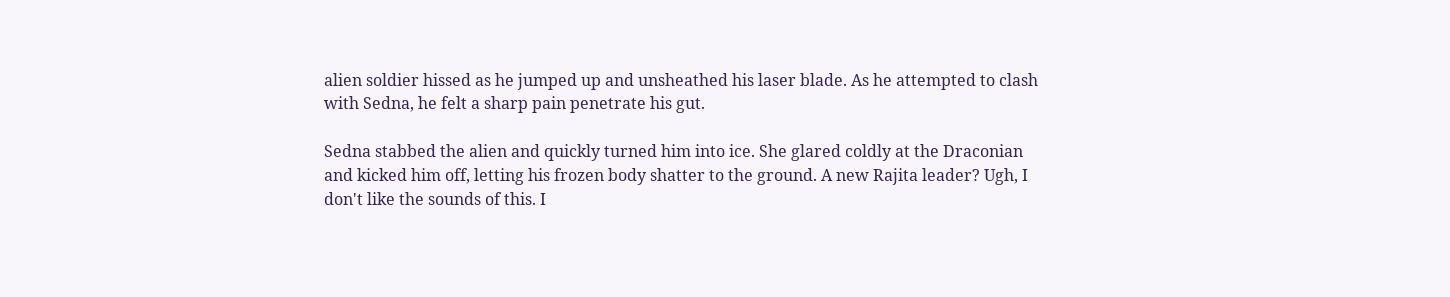alien soldier hissed as he jumped up and unsheathed his laser blade. As he attempted to clash with Sedna, he felt a sharp pain penetrate his gut.

Sedna stabbed the alien and quickly turned him into ice. She glared coldly at the Draconian and kicked him off, letting his frozen body shatter to the ground. A new Rajita leader? Ugh, I don't like the sounds of this. I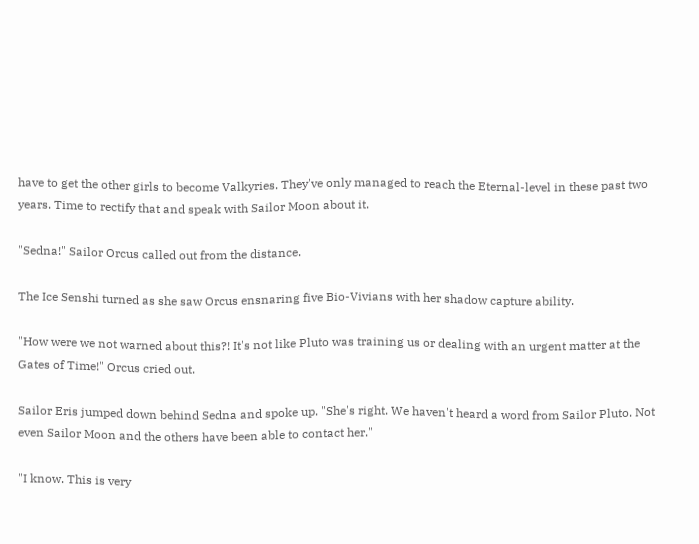have to get the other girls to become Valkyries. They've only managed to reach the Eternal-level in these past two years. Time to rectify that and speak with Sailor Moon about it.

"Sedna!" Sailor Orcus called out from the distance.

The Ice Senshi turned as she saw Orcus ensnaring five Bio-Vivians with her shadow capture ability.

"How were we not warned about this?! It's not like Pluto was training us or dealing with an urgent matter at the Gates of Time!" Orcus cried out.

Sailor Eris jumped down behind Sedna and spoke up. "She's right. We haven't heard a word from Sailor Pluto. Not even Sailor Moon and the others have been able to contact her."

"I know. This is very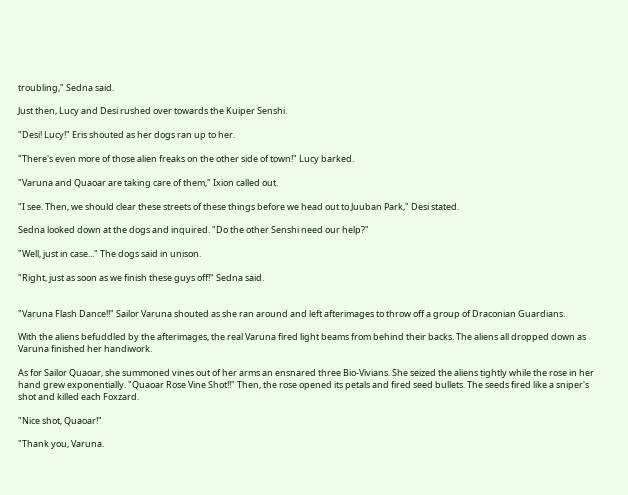troubling," Sedna said.

Just then, Lucy and Desi rushed over towards the Kuiper Senshi.

"Desi! Lucy!" Eris shouted as her dogs ran up to her.

"There's even more of those alien freaks on the other side of town!" Lucy barked.

"Varuna and Quaoar are taking care of them," Ixion called out.

"I see. Then, we should clear these streets of these things before we head out to Juuban Park," Desi stated.

Sedna looked down at the dogs and inquired. "Do the other Senshi need our help?"

"Well, just in case..." The dogs said in unison.

"Right, just as soon as we finish these guys off!" Sedna said.


"Varuna Flash Dance!!" Sailor Varuna shouted as she ran around and left afterimages to throw off a group of Draconian Guardians.

With the aliens befuddled by the afterimages, the real Varuna fired light beams from behind their backs. The aliens all dropped down as Varuna finished her handiwork.

As for Sailor Quaoar, she summoned vines out of her arms an ensnared three Bio-Vivians. She seized the aliens tightly while the rose in her hand grew exponentially. "Quaoar Rose Vine Shot!!" Then, the rose opened its petals and fired seed bullets. The seeds fired like a sniper's shot and killed each Foxzard.

"Nice shot, Quaoar!"

"Thank you, Varuna.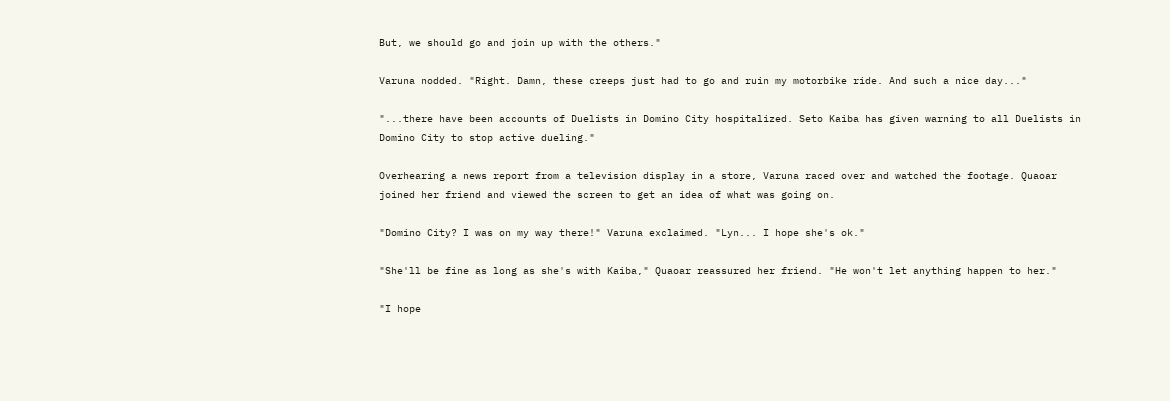But, we should go and join up with the others."

Varuna nodded. "Right. Damn, these creeps just had to go and ruin my motorbike ride. And such a nice day..."

"...there have been accounts of Duelists in Domino City hospitalized. Seto Kaiba has given warning to all Duelists in Domino City to stop active dueling."

Overhearing a news report from a television display in a store, Varuna raced over and watched the footage. Quaoar joined her friend and viewed the screen to get an idea of what was going on.

"Domino City? I was on my way there!" Varuna exclaimed. "Lyn... I hope she's ok."

"She'll be fine as long as she's with Kaiba," Quaoar reassured her friend. "He won't let anything happen to her."

"I hope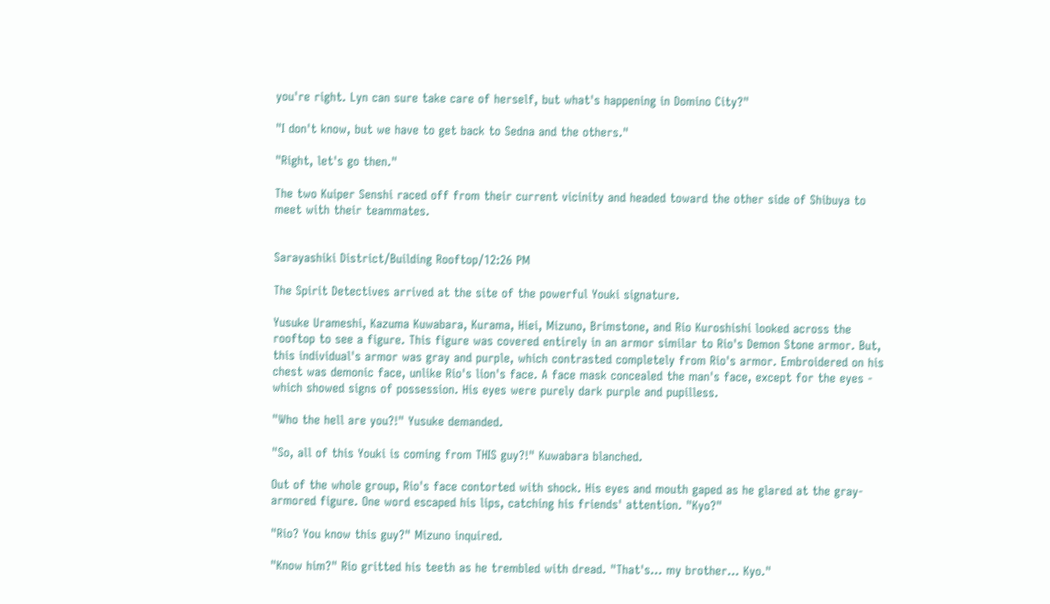you're right. Lyn can sure take care of herself, but what's happening in Domino City?"

"I don't know, but we have to get back to Sedna and the others."

"Right, let's go then."

The two Kuiper Senshi raced off from their current vicinity and headed toward the other side of Shibuya to meet with their teammates.


Sarayashiki District/Building Rooftop/12:26 PM

The Spirit Detectives arrived at the site of the powerful Youki signature.

Yusuke Urameshi, Kazuma Kuwabara, Kurama, Hiei, Mizuno, Brimstone, and Rio Kuroshishi looked across the rooftop to see a figure. This figure was covered entirely in an armor similar to Rio's Demon Stone armor. But, this individual's armor was gray and purple, which contrasted completely from Rio's armor. Embroidered on his chest was demonic face, unlike Rio's lion's face. A face mask concealed the man's face, except for the eyes - which showed signs of possession. His eyes were purely dark purple and pupilless.

"Who the hell are you?!" Yusuke demanded.

"So, all of this Youki is coming from THIS guy?!" Kuwabara blanched.

Out of the whole group, Rio's face contorted with shock. His eyes and mouth gaped as he glared at the gray-armored figure. One word escaped his lips, catching his friends' attention. "Kyo?"

"Rio? You know this guy?" Mizuno inquired.

"Know him?" Rio gritted his teeth as he trembled with dread. "That's... my brother... Kyo."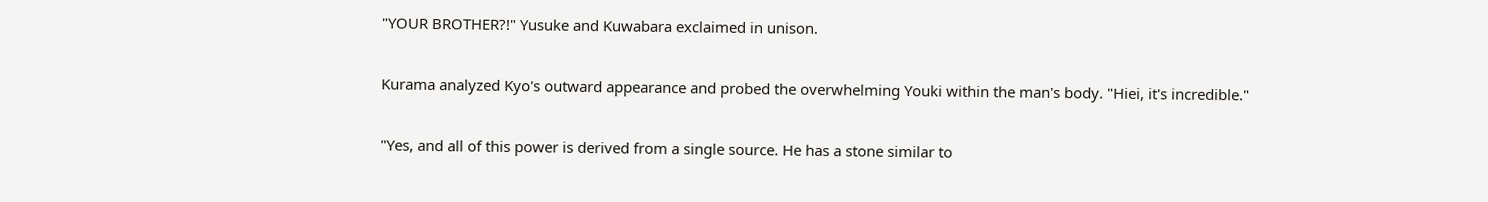"YOUR BROTHER?!" Yusuke and Kuwabara exclaimed in unison.

Kurama analyzed Kyo's outward appearance and probed the overwhelming Youki within the man's body. "Hiei, it's incredible."

"Yes, and all of this power is derived from a single source. He has a stone similar to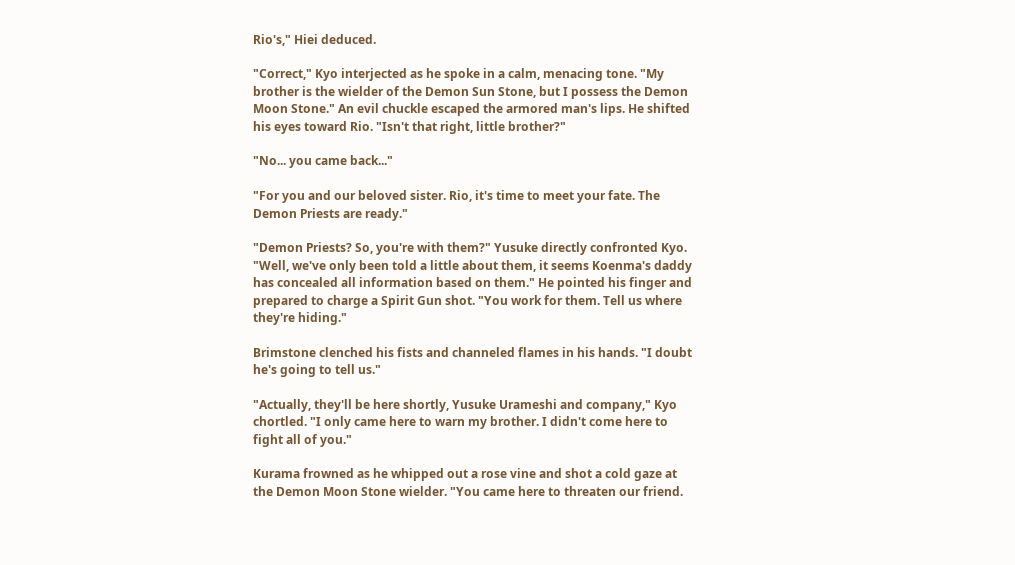Rio's," Hiei deduced.

"Correct," Kyo interjected as he spoke in a calm, menacing tone. "My brother is the wielder of the Demon Sun Stone, but I possess the Demon Moon Stone." An evil chuckle escaped the armored man's lips. He shifted his eyes toward Rio. "Isn't that right, little brother?"

"No... you came back..."

"For you and our beloved sister. Rio, it's time to meet your fate. The Demon Priests are ready."

"Demon Priests? So, you're with them?" Yusuke directly confronted Kyo. "Well, we've only been told a little about them, it seems Koenma's daddy has concealed all information based on them." He pointed his finger and prepared to charge a Spirit Gun shot. "You work for them. Tell us where they're hiding."

Brimstone clenched his fists and channeled flames in his hands. "I doubt he's going to tell us."

"Actually, they'll be here shortly, Yusuke Urameshi and company," Kyo chortled. "I only came here to warn my brother. I didn't come here to fight all of you."

Kurama frowned as he whipped out a rose vine and shot a cold gaze at the Demon Moon Stone wielder. "You came here to threaten our friend.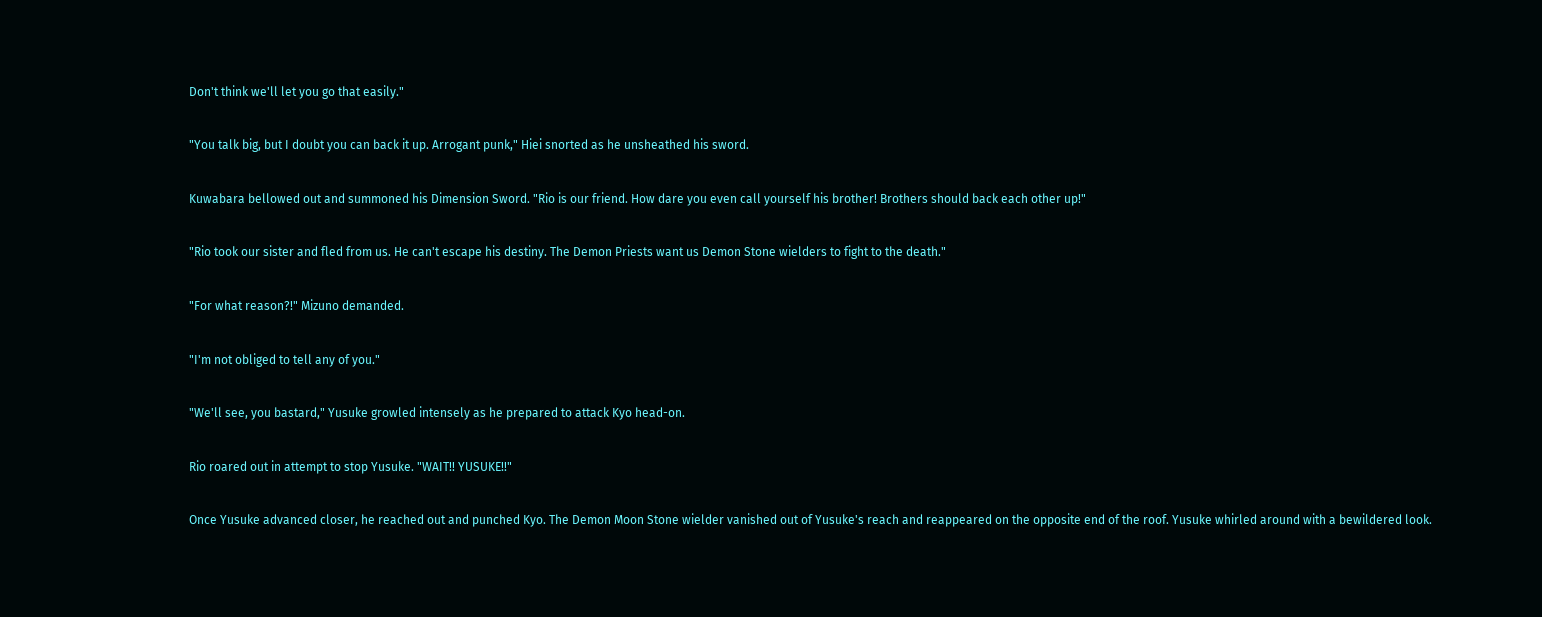Don't think we'll let you go that easily."

"You talk big, but I doubt you can back it up. Arrogant punk," Hiei snorted as he unsheathed his sword.

Kuwabara bellowed out and summoned his Dimension Sword. "Rio is our friend. How dare you even call yourself his brother! Brothers should back each other up!"

"Rio took our sister and fled from us. He can't escape his destiny. The Demon Priests want us Demon Stone wielders to fight to the death."

"For what reason?!" Mizuno demanded.

"I'm not obliged to tell any of you."

"We'll see, you bastard," Yusuke growled intensely as he prepared to attack Kyo head-on.

Rio roared out in attempt to stop Yusuke. "WAIT!! YUSUKE!!"

Once Yusuke advanced closer, he reached out and punched Kyo. The Demon Moon Stone wielder vanished out of Yusuke's reach and reappeared on the opposite end of the roof. Yusuke whirled around with a bewildered look.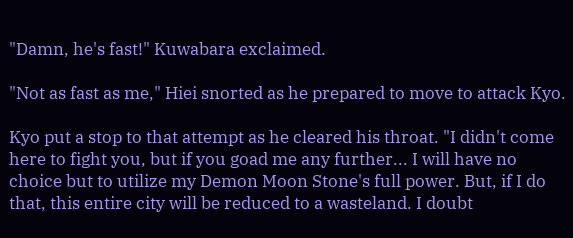"Damn, he's fast!" Kuwabara exclaimed.

"Not as fast as me," Hiei snorted as he prepared to move to attack Kyo.

Kyo put a stop to that attempt as he cleared his throat. "I didn't come here to fight you, but if you goad me any further... I will have no choice but to utilize my Demon Moon Stone's full power. But, if I do that, this entire city will be reduced to a wasteland. I doubt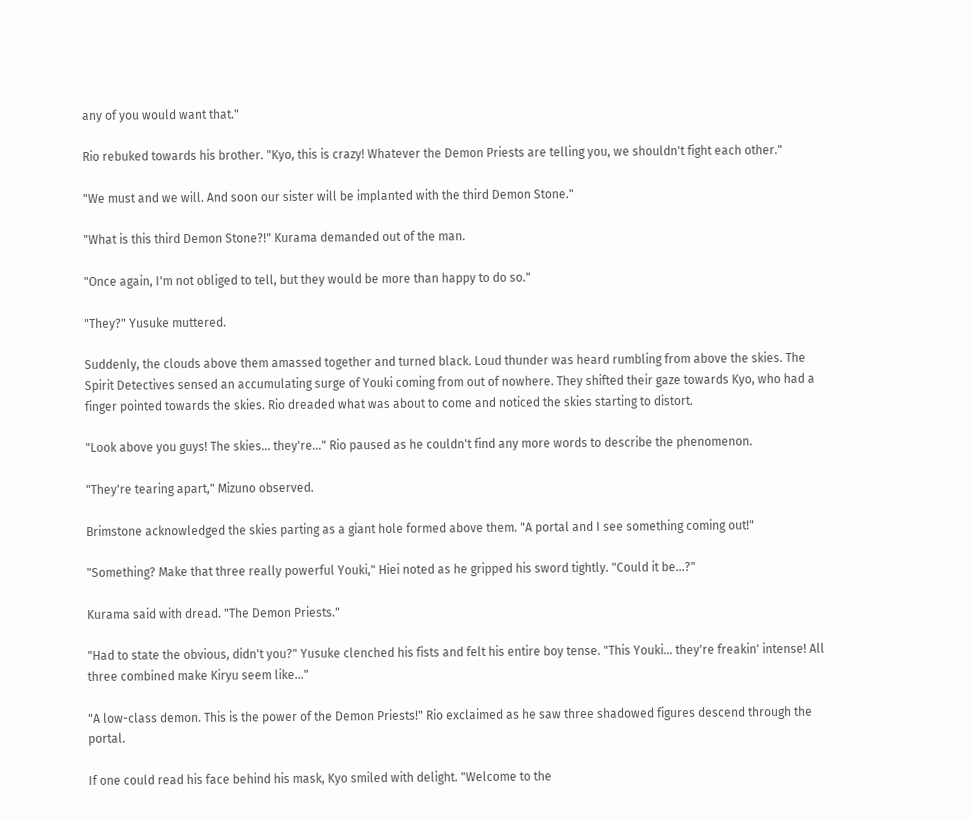any of you would want that."

Rio rebuked towards his brother. "Kyo, this is crazy! Whatever the Demon Priests are telling you, we shouldn't fight each other."

"We must and we will. And soon our sister will be implanted with the third Demon Stone."

"What is this third Demon Stone?!" Kurama demanded out of the man.

"Once again, I'm not obliged to tell, but they would be more than happy to do so."

"They?" Yusuke muttered.

Suddenly, the clouds above them amassed together and turned black. Loud thunder was heard rumbling from above the skies. The Spirit Detectives sensed an accumulating surge of Youki coming from out of nowhere. They shifted their gaze towards Kyo, who had a finger pointed towards the skies. Rio dreaded what was about to come and noticed the skies starting to distort.

"Look above you guys! The skies... they're..." Rio paused as he couldn't find any more words to describe the phenomenon.

"They're tearing apart," Mizuno observed.

Brimstone acknowledged the skies parting as a giant hole formed above them. "A portal and I see something coming out!"

"Something? Make that three really powerful Youki," Hiei noted as he gripped his sword tightly. "Could it be...?"

Kurama said with dread. "The Demon Priests."

"Had to state the obvious, didn't you?" Yusuke clenched his fists and felt his entire boy tense. "This Youki... they're freakin' intense! All three combined make Kiryu seem like..."

"A low-class demon. This is the power of the Demon Priests!" Rio exclaimed as he saw three shadowed figures descend through the portal.

If one could read his face behind his mask, Kyo smiled with delight. "Welcome to the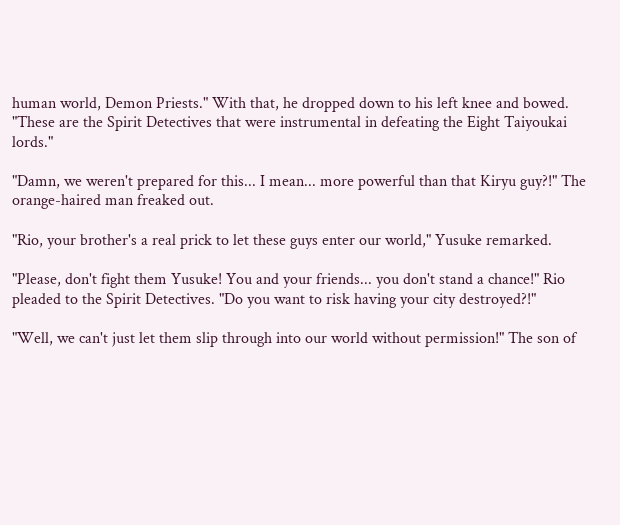human world, Demon Priests." With that, he dropped down to his left knee and bowed. "These are the Spirit Detectives that were instrumental in defeating the Eight Taiyoukai lords."

"Damn, we weren't prepared for this... I mean... more powerful than that Kiryu guy?!" The orange-haired man freaked out.

"Rio, your brother's a real prick to let these guys enter our world," Yusuke remarked.

"Please, don't fight them Yusuke! You and your friends... you don't stand a chance!" Rio pleaded to the Spirit Detectives. "Do you want to risk having your city destroyed?!"

"Well, we can't just let them slip through into our world without permission!" The son of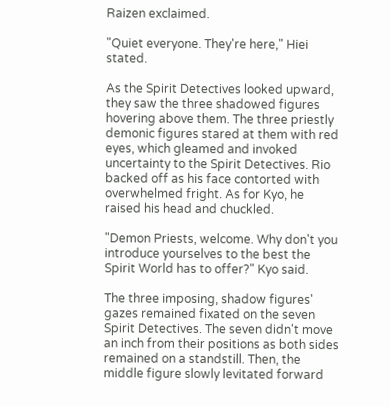Raizen exclaimed.

"Quiet everyone. They're here," Hiei stated.

As the Spirit Detectives looked upward, they saw the three shadowed figures hovering above them. The three priestly demonic figures stared at them with red eyes, which gleamed and invoked uncertainty to the Spirit Detectives. Rio backed off as his face contorted with overwhelmed fright. As for Kyo, he raised his head and chuckled.

"Demon Priests, welcome. Why don't you introduce yourselves to the best the Spirit World has to offer?" Kyo said.

The three imposing, shadow figures' gazes remained fixated on the seven Spirit Detectives. The seven didn't move an inch from their positions as both sides remained on a standstill. Then, the middle figure slowly levitated forward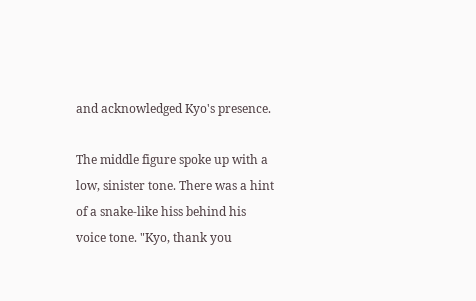and acknowledged Kyo's presence.

The middle figure spoke up with a low, sinister tone. There was a hint of a snake-like hiss behind his voice tone. "Kyo, thank you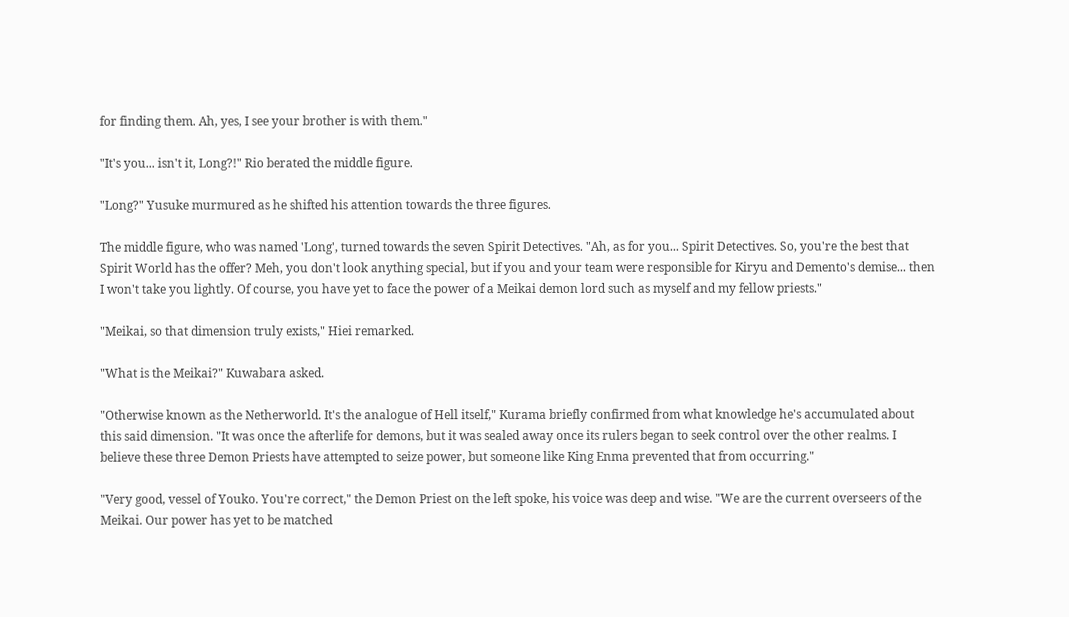for finding them. Ah, yes, I see your brother is with them."

"It's you... isn't it, Long?!" Rio berated the middle figure.

"Long?" Yusuke murmured as he shifted his attention towards the three figures.

The middle figure, who was named 'Long', turned towards the seven Spirit Detectives. "Ah, as for you... Spirit Detectives. So, you're the best that Spirit World has the offer? Meh, you don't look anything special, but if you and your team were responsible for Kiryu and Demento's demise... then I won't take you lightly. Of course, you have yet to face the power of a Meikai demon lord such as myself and my fellow priests."

"Meikai, so that dimension truly exists," Hiei remarked.

"What is the Meikai?" Kuwabara asked.

"Otherwise known as the Netherworld. It's the analogue of Hell itself," Kurama briefly confirmed from what knowledge he's accumulated about this said dimension. "It was once the afterlife for demons, but it was sealed away once its rulers began to seek control over the other realms. I believe these three Demon Priests have attempted to seize power, but someone like King Enma prevented that from occurring."

"Very good, vessel of Youko. You're correct," the Demon Priest on the left spoke, his voice was deep and wise. "We are the current overseers of the Meikai. Our power has yet to be matched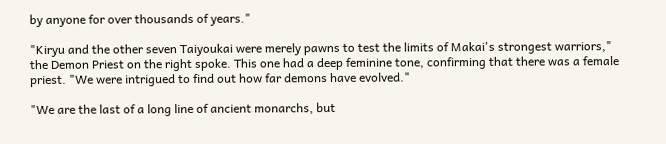by anyone for over thousands of years."

"Kiryu and the other seven Taiyoukai were merely pawns to test the limits of Makai's strongest warriors," the Demon Priest on the right spoke. This one had a deep feminine tone, confirming that there was a female priest. "We were intrigued to find out how far demons have evolved."

"We are the last of a long line of ancient monarchs, but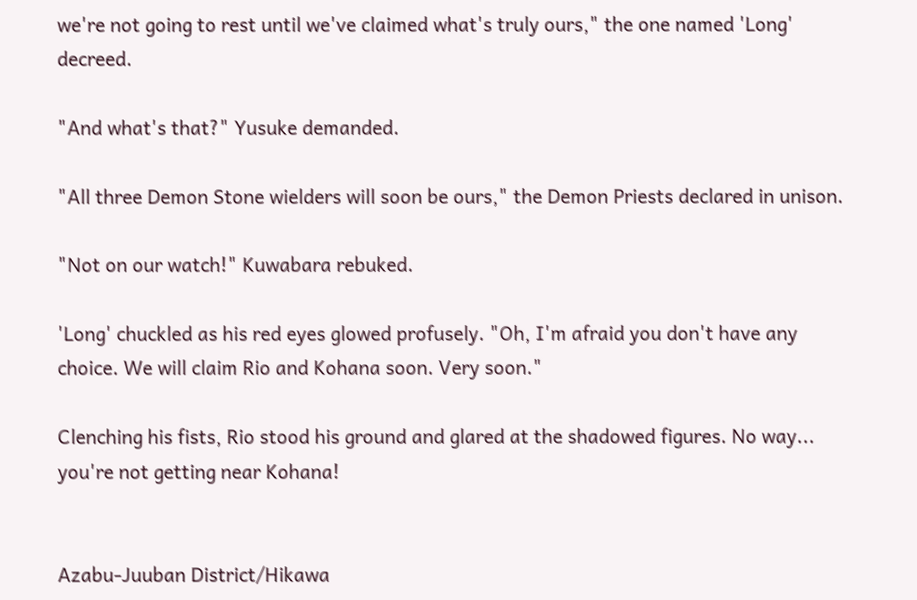we're not going to rest until we've claimed what's truly ours," the one named 'Long' decreed.

"And what's that?" Yusuke demanded.

"All three Demon Stone wielders will soon be ours," the Demon Priests declared in unison.

"Not on our watch!" Kuwabara rebuked.

'Long' chuckled as his red eyes glowed profusely. "Oh, I'm afraid you don't have any choice. We will claim Rio and Kohana soon. Very soon."

Clenching his fists, Rio stood his ground and glared at the shadowed figures. No way... you're not getting near Kohana!


Azabu-Juuban District/Hikawa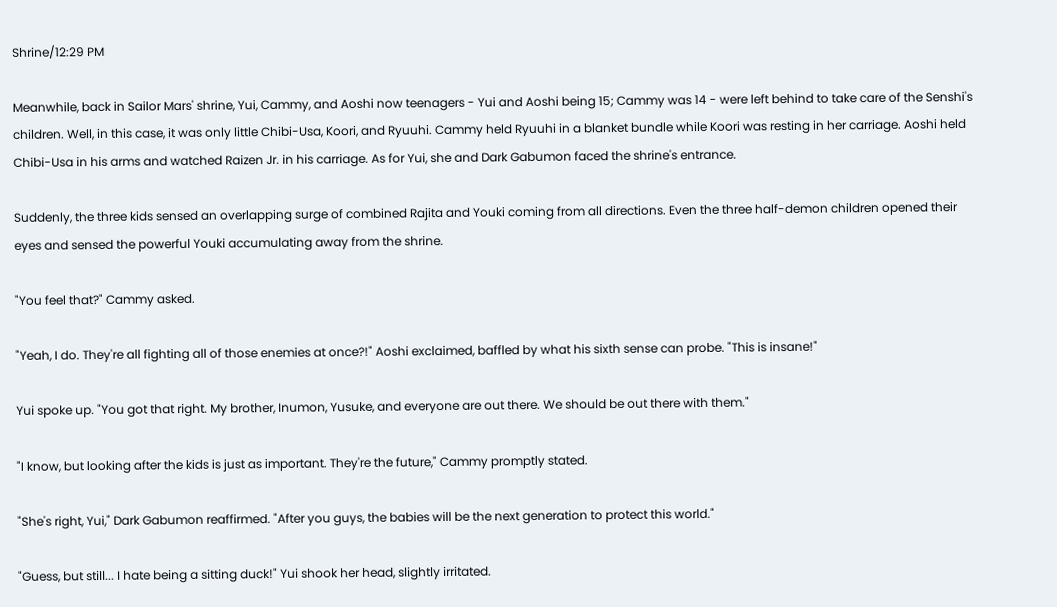Shrine/12:29 PM

Meanwhile, back in Sailor Mars' shrine, Yui, Cammy, and Aoshi now teenagers - Yui and Aoshi being 15; Cammy was 14 - were left behind to take care of the Senshi's children. Well, in this case, it was only little Chibi-Usa, Koori, and Ryuuhi. Cammy held Ryuuhi in a blanket bundle while Koori was resting in her carriage. Aoshi held Chibi-Usa in his arms and watched Raizen Jr. in his carriage. As for Yui, she and Dark Gabumon faced the shrine's entrance.

Suddenly, the three kids sensed an overlapping surge of combined Rajita and Youki coming from all directions. Even the three half-demon children opened their eyes and sensed the powerful Youki accumulating away from the shrine.

"You feel that?" Cammy asked.

"Yeah, I do. They're all fighting all of those enemies at once?!" Aoshi exclaimed, baffled by what his sixth sense can probe. "This is insane!"

Yui spoke up. "You got that right. My brother, Inumon, Yusuke, and everyone are out there. We should be out there with them."

"I know, but looking after the kids is just as important. They're the future," Cammy promptly stated.

"She's right, Yui," Dark Gabumon reaffirmed. "After you guys, the babies will be the next generation to protect this world."

"Guess, but still... I hate being a sitting duck!" Yui shook her head, slightly irritated.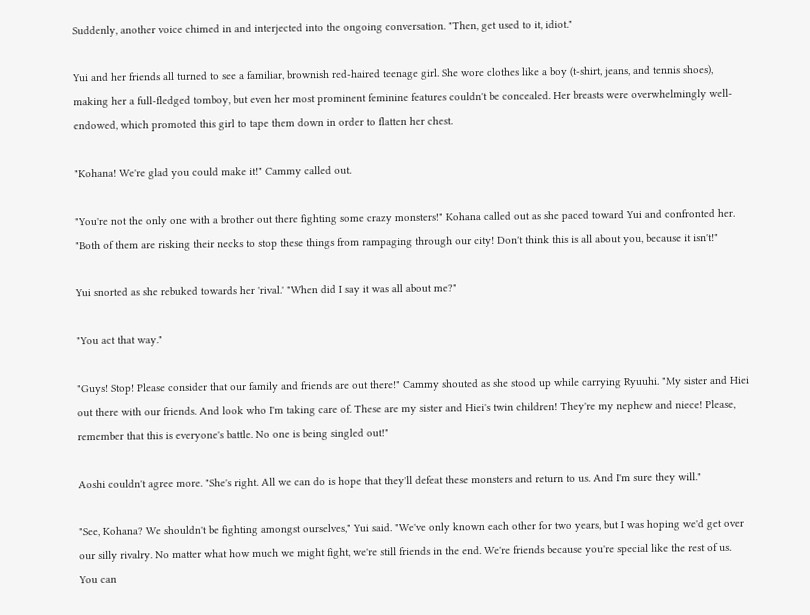Suddenly, another voice chimed in and interjected into the ongoing conversation. "Then, get used to it, idiot."

Yui and her friends all turned to see a familiar, brownish red-haired teenage girl. She wore clothes like a boy (t-shirt, jeans, and tennis shoes), making her a full-fledged tomboy, but even her most prominent feminine features couldn't be concealed. Her breasts were overwhelmingly well-endowed, which promoted this girl to tape them down in order to flatten her chest.

"Kohana! We're glad you could make it!" Cammy called out.

"You're not the only one with a brother out there fighting some crazy monsters!" Kohana called out as she paced toward Yui and confronted her. "Both of them are risking their necks to stop these things from rampaging through our city! Don't think this is all about you, because it isn't!"

Yui snorted as she rebuked towards her 'rival.' "When did I say it was all about me?"

"You act that way."

"Guys! Stop! Please consider that our family and friends are out there!" Cammy shouted as she stood up while carrying Ryuuhi. "My sister and Hiei out there with our friends. And look who I'm taking care of. These are my sister and Hiei's twin children! They're my nephew and niece! Please, remember that this is everyone's battle. No one is being singled out!"

Aoshi couldn't agree more. "She's right. All we can do is hope that they'll defeat these monsters and return to us. And I'm sure they will."

"See, Kohana? We shouldn't be fighting amongst ourselves," Yui said. "We've only known each other for two years, but I was hoping we'd get over our silly rivalry. No matter what how much we might fight, we're still friends in the end. We're friends because you're special like the rest of us. You can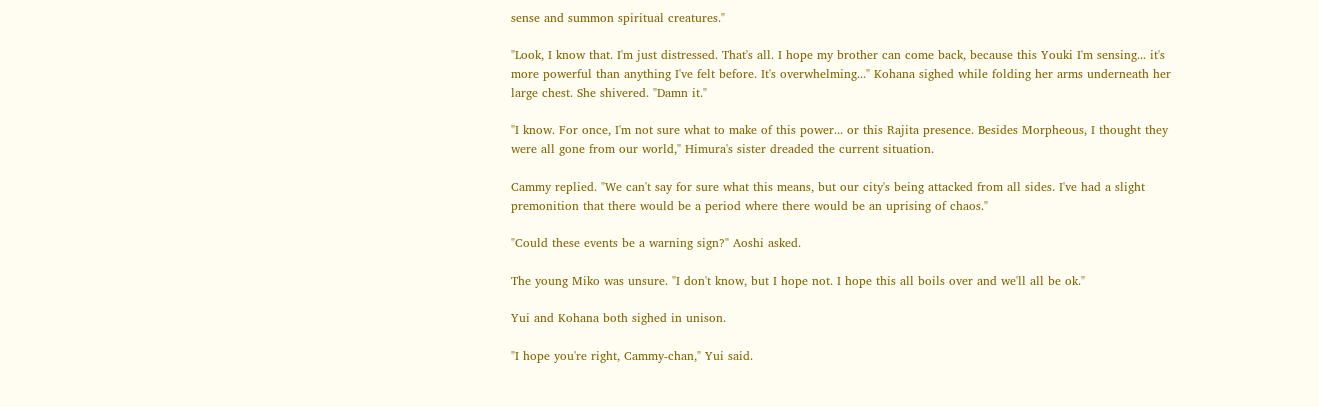sense and summon spiritual creatures."

"Look, I know that. I'm just distressed. That's all. I hope my brother can come back, because this Youki I'm sensing... it's more powerful than anything I've felt before. It's overwhelming..." Kohana sighed while folding her arms underneath her large chest. She shivered. "Damn it."

"I know. For once, I'm not sure what to make of this power... or this Rajita presence. Besides Morpheous, I thought they were all gone from our world," Himura's sister dreaded the current situation.

Cammy replied. "We can't say for sure what this means, but our city's being attacked from all sides. I've had a slight premonition that there would be a period where there would be an uprising of chaos."

"Could these events be a warning sign?" Aoshi asked.

The young Miko was unsure. "I don't know, but I hope not. I hope this all boils over and we'll all be ok."

Yui and Kohana both sighed in unison.

"I hope you're right, Cammy-chan," Yui said.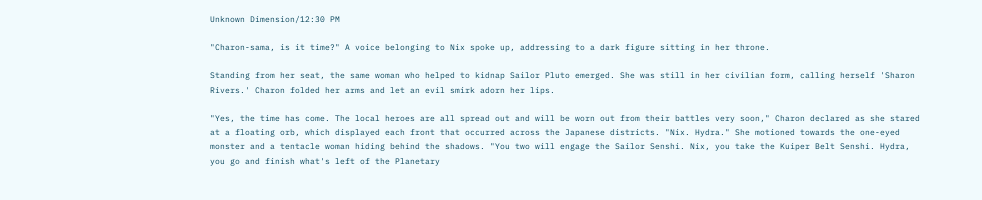Unknown Dimension/12:30 PM

"Charon-sama, is it time?" A voice belonging to Nix spoke up, addressing to a dark figure sitting in her throne.

Standing from her seat, the same woman who helped to kidnap Sailor Pluto emerged. She was still in her civilian form, calling herself 'Sharon Rivers.' Charon folded her arms and let an evil smirk adorn her lips.

"Yes, the time has come. The local heroes are all spread out and will be worn out from their battles very soon," Charon declared as she stared at a floating orb, which displayed each front that occurred across the Japanese districts. "Nix. Hydra." She motioned towards the one-eyed monster and a tentacle woman hiding behind the shadows. "You two will engage the Sailor Senshi. Nix, you take the Kuiper Belt Senshi. Hydra, you go and finish what's left of the Planetary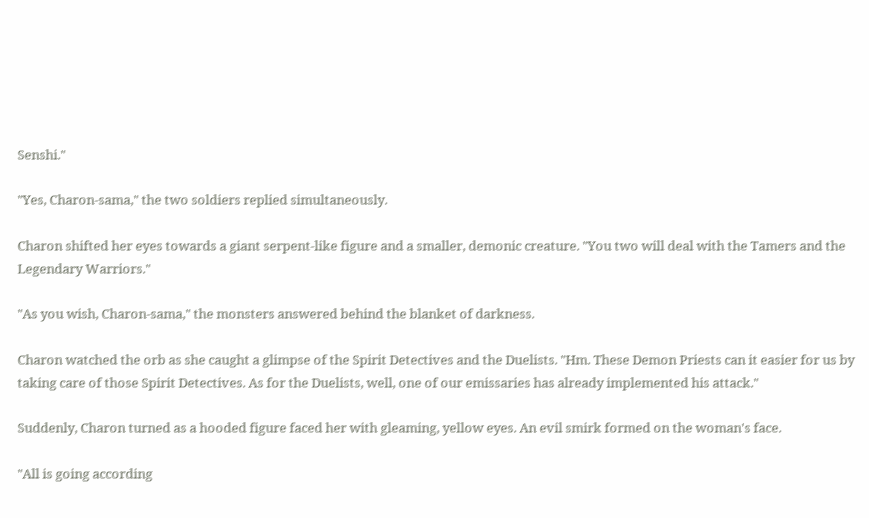Senshi."

"Yes, Charon-sama," the two soldiers replied simultaneously.

Charon shifted her eyes towards a giant serpent-like figure and a smaller, demonic creature. "You two will deal with the Tamers and the Legendary Warriors."

"As you wish, Charon-sama," the monsters answered behind the blanket of darkness.

Charon watched the orb as she caught a glimpse of the Spirit Detectives and the Duelists. "Hm. These Demon Priests can it easier for us by taking care of those Spirit Detectives. As for the Duelists, well, one of our emissaries has already implemented his attack."

Suddenly, Charon turned as a hooded figure faced her with gleaming, yellow eyes. An evil smirk formed on the woman's face.

"All is going according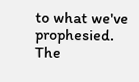to what we've prophesied. The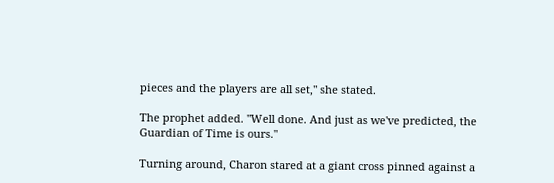pieces and the players are all set," she stated.

The prophet added. "Well done. And just as we've predicted, the Guardian of Time is ours."

Turning around, Charon stared at a giant cross pinned against a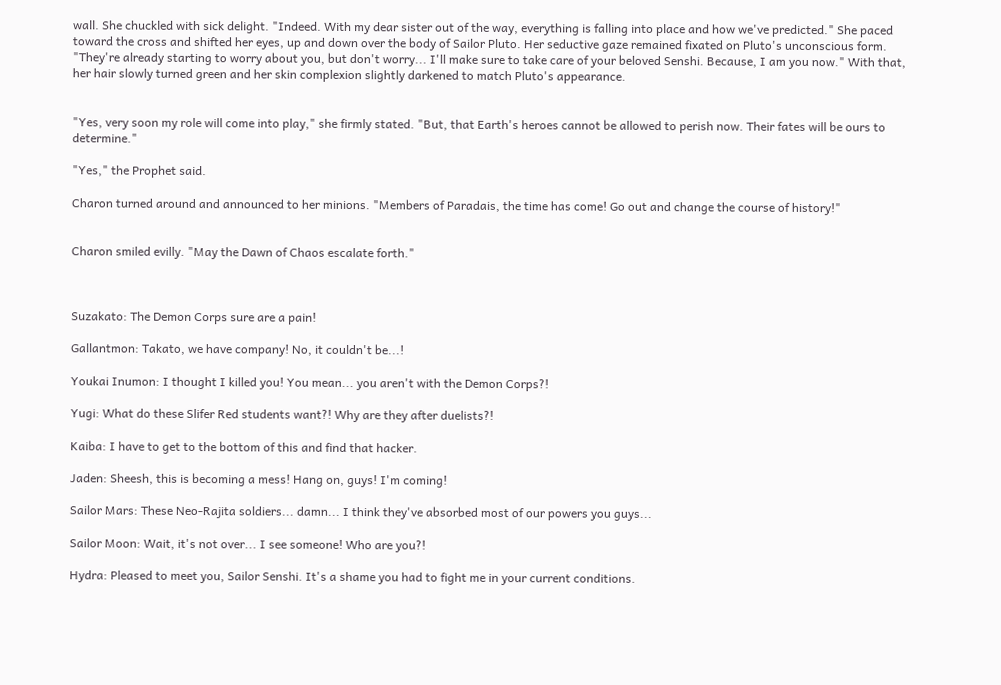wall. She chuckled with sick delight. "Indeed. With my dear sister out of the way, everything is falling into place and how we've predicted." She paced toward the cross and shifted her eyes, up and down over the body of Sailor Pluto. Her seductive gaze remained fixated on Pluto's unconscious form. "They're already starting to worry about you, but don't worry... I'll make sure to take care of your beloved Senshi. Because, I am you now." With that, her hair slowly turned green and her skin complexion slightly darkened to match Pluto's appearance.


"Yes, very soon my role will come into play," she firmly stated. "But, that Earth's heroes cannot be allowed to perish now. Their fates will be ours to determine."

"Yes," the Prophet said.

Charon turned around and announced to her minions. "Members of Paradais, the time has come! Go out and change the course of history!"


Charon smiled evilly. "May the Dawn of Chaos escalate forth."



Suzakato: The Demon Corps sure are a pain!

Gallantmon: Takato, we have company! No, it couldn't be...!

Youkai Inumon: I thought I killed you! You mean... you aren't with the Demon Corps?!

Yugi: What do these Slifer Red students want?! Why are they after duelists?!

Kaiba: I have to get to the bottom of this and find that hacker.

Jaden: Sheesh, this is becoming a mess! Hang on, guys! I'm coming!

Sailor Mars: These Neo-Rajita soldiers... damn... I think they've absorbed most of our powers you guys...

Sailor Moon: Wait, it's not over... I see someone! Who are you?!

Hydra: Pleased to meet you, Sailor Senshi. It's a shame you had to fight me in your current conditions.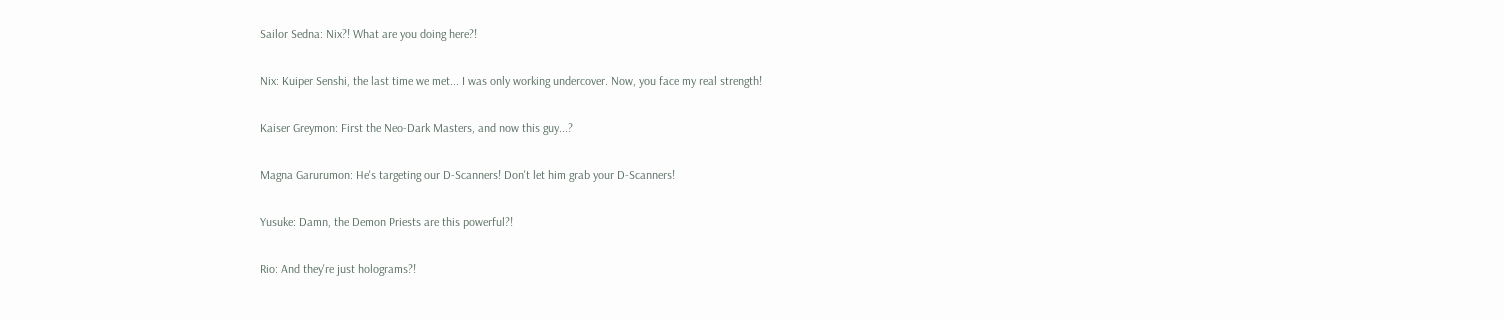Sailor Sedna: Nix?! What are you doing here?!

Nix: Kuiper Senshi, the last time we met... I was only working undercover. Now, you face my real strength!

Kaiser Greymon: First the Neo-Dark Masters, and now this guy...?

Magna Garurumon: He's targeting our D-Scanners! Don't let him grab your D-Scanners!

Yusuke: Damn, the Demon Priests are this powerful?!

Rio: And they're just holograms?!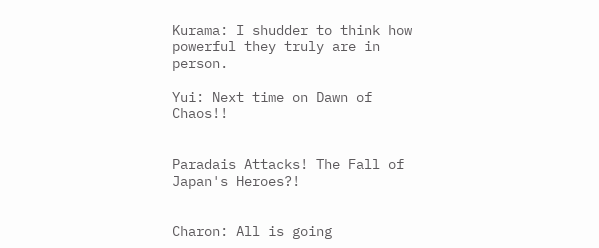Kurama: I shudder to think how powerful they truly are in person.

Yui: Next time on Dawn of Chaos!!


Paradais Attacks! The Fall of Japan's Heroes?!


Charon: All is going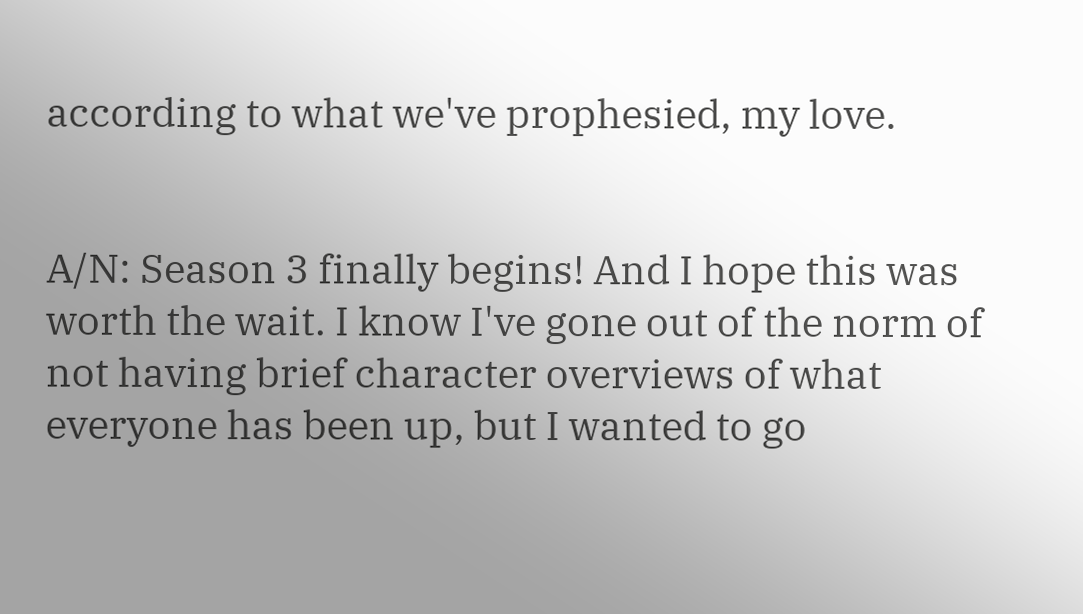according to what we've prophesied, my love.


A/N: Season 3 finally begins! And I hope this was worth the wait. I know I've gone out of the norm of not having brief character overviews of what everyone has been up, but I wanted to go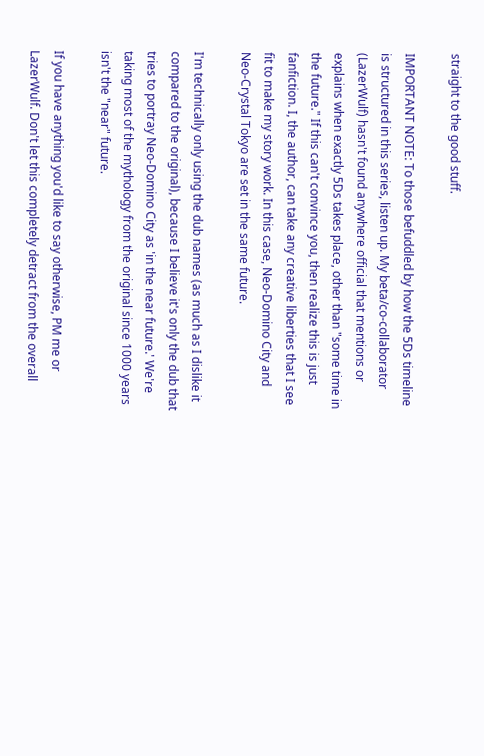straight to the good stuff.

IMPORTANT NOTE: To those befuddled by how the 5Ds timeline is structured in this series, listen up. My beta/co-collaborator (LazerWulf) hasn't found anywhere official that mentions or explains when exactly 5Ds takes place, other than "some time in the future." If this can't convince you, then realize this is just fanfiction. I, the author, can take any creative liberties that I see fit to make my story work. In this case, Neo-Domino City and Neo-Crystal Tokyo are set in the same future.

I'm technically only using the dub names (as much as I dislike it compared to the original), because I believe it's only the dub that tries to portray Neo-Domino City as 'in the near future.' We're taking most of the mythology from the original since 1000 years isn't the "near" future.

If you have anything you'd like to say otherwise, PM me or LazerWulf. Don't let this completely detract from the overall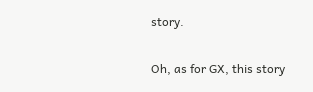story.

Oh, as for GX, this story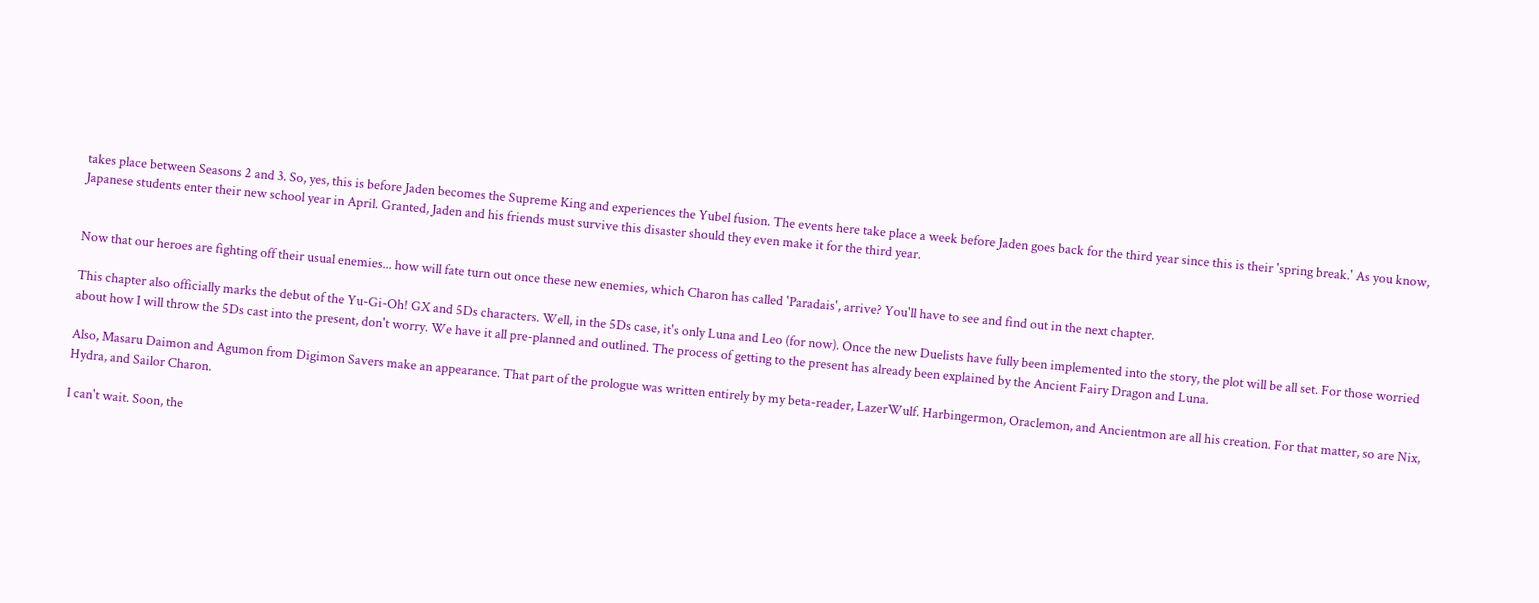takes place between Seasons 2 and 3. So, yes, this is before Jaden becomes the Supreme King and experiences the Yubel fusion. The events here take place a week before Jaden goes back for the third year since this is their 'spring break.' As you know, Japanese students enter their new school year in April. Granted, Jaden and his friends must survive this disaster should they even make it for the third year.


Now that our heroes are fighting off their usual enemies... how will fate turn out once these new enemies, which Charon has called 'Paradais', arrive? You'll have to see and find out in the next chapter.

This chapter also officially marks the debut of the Yu-Gi-Oh! GX and 5Ds characters. Well, in the 5Ds case, it's only Luna and Leo (for now). Once the new Duelists have fully been implemented into the story, the plot will be all set. For those worried about how I will throw the 5Ds cast into the present, don't worry. We have it all pre-planned and outlined. The process of getting to the present has already been explained by the Ancient Fairy Dragon and Luna.

Also, Masaru Daimon and Agumon from Digimon Savers make an appearance. That part of the prologue was written entirely by my beta-reader, LazerWulf. Harbingermon, Oraclemon, and Ancientmon are all his creation. For that matter, so are Nix, Hydra, and Sailor Charon.

I can't wait. Soon, the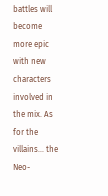battles will become more epic with new characters involved in the mix. As for the villains... the Neo-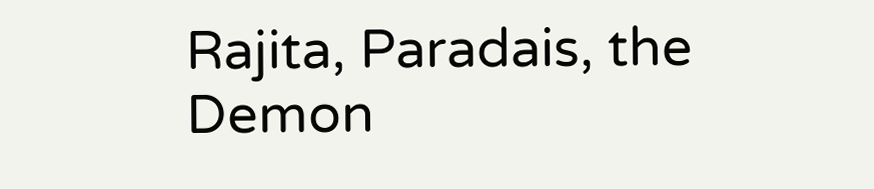Rajita, Paradais, the Demon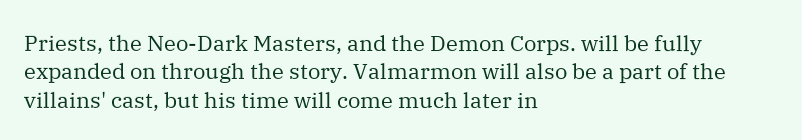Priests, the Neo-Dark Masters, and the Demon Corps. will be fully expanded on through the story. Valmarmon will also be a part of the villains' cast, but his time will come much later in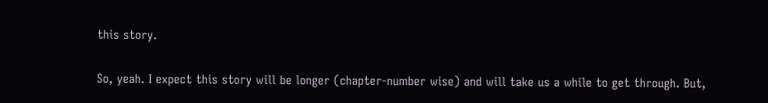this story.

So, yeah. I expect this story will be longer (chapter-number wise) and will take us a while to get through. But,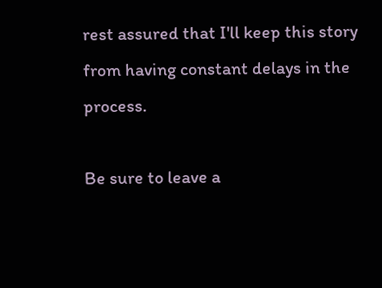rest assured that I'll keep this story from having constant delays in the process.

Be sure to leave a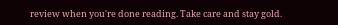review when you're done reading. Take care and stay gold.